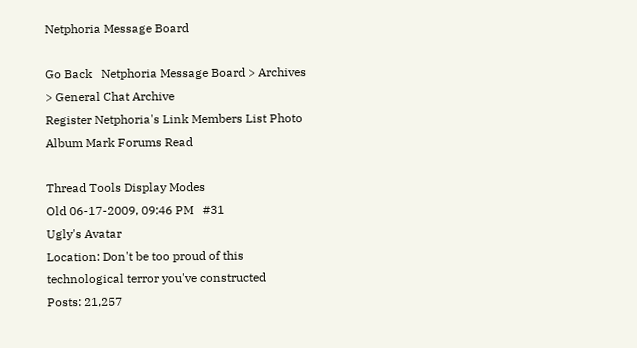Netphoria Message Board

Go Back   Netphoria Message Board > Archives > General Chat Archive
Register Netphoria's Link Members List Photo Album Mark Forums Read

Thread Tools Display Modes
Old 06-17-2009, 09:46 PM   #31
Ugly's Avatar
Location: Don't be too proud of this technological terror you've constructed
Posts: 21,257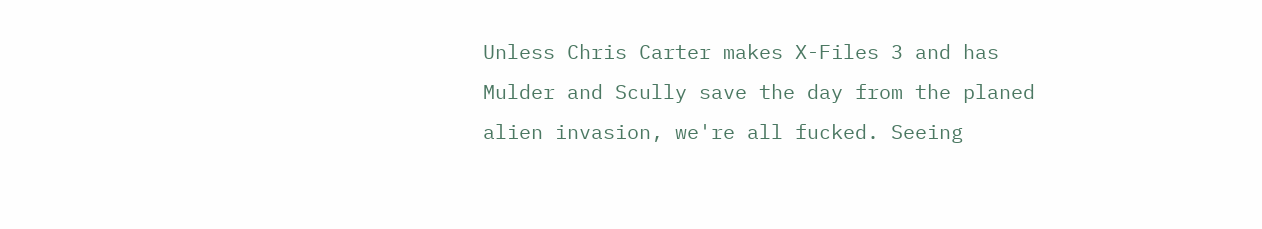Unless Chris Carter makes X-Files 3 and has Mulder and Scully save the day from the planed alien invasion, we're all fucked. Seeing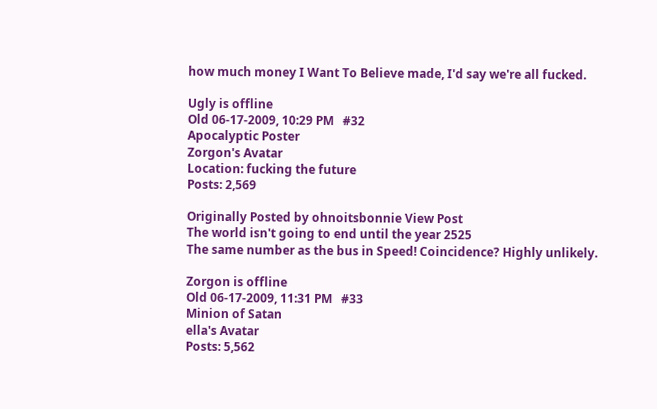how much money I Want To Believe made, I'd say we're all fucked.

Ugly is offline
Old 06-17-2009, 10:29 PM   #32
Apocalyptic Poster
Zorgon's Avatar
Location: fucking the future
Posts: 2,569

Originally Posted by ohnoitsbonnie View Post
The world isn't going to end until the year 2525
The same number as the bus in Speed! Coincidence? Highly unlikely.

Zorgon is offline
Old 06-17-2009, 11:31 PM   #33
Minion of Satan
ella's Avatar
Posts: 5,562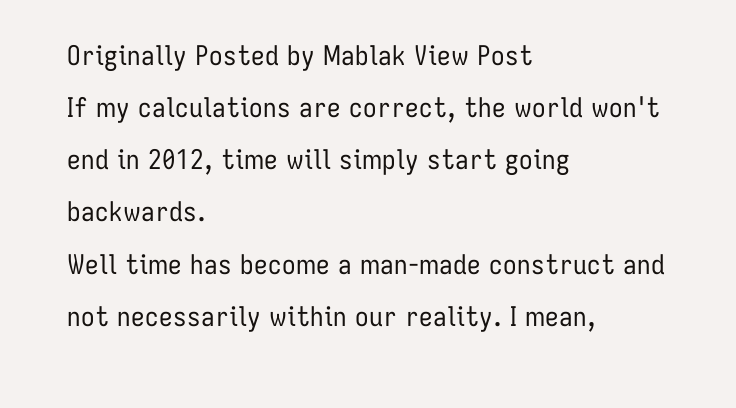Originally Posted by Mablak View Post
If my calculations are correct, the world won't end in 2012, time will simply start going backwards.
Well time has become a man-made construct and not necessarily within our reality. I mean,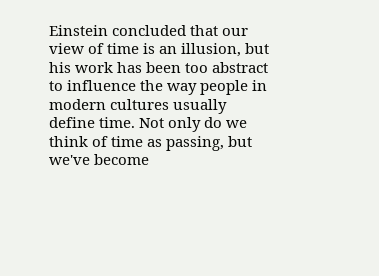Einstein concluded that our view of time is an illusion, but his work has been too abstract to influence the way people in modern cultures usually define time. Not only do we think of time as passing, but we've become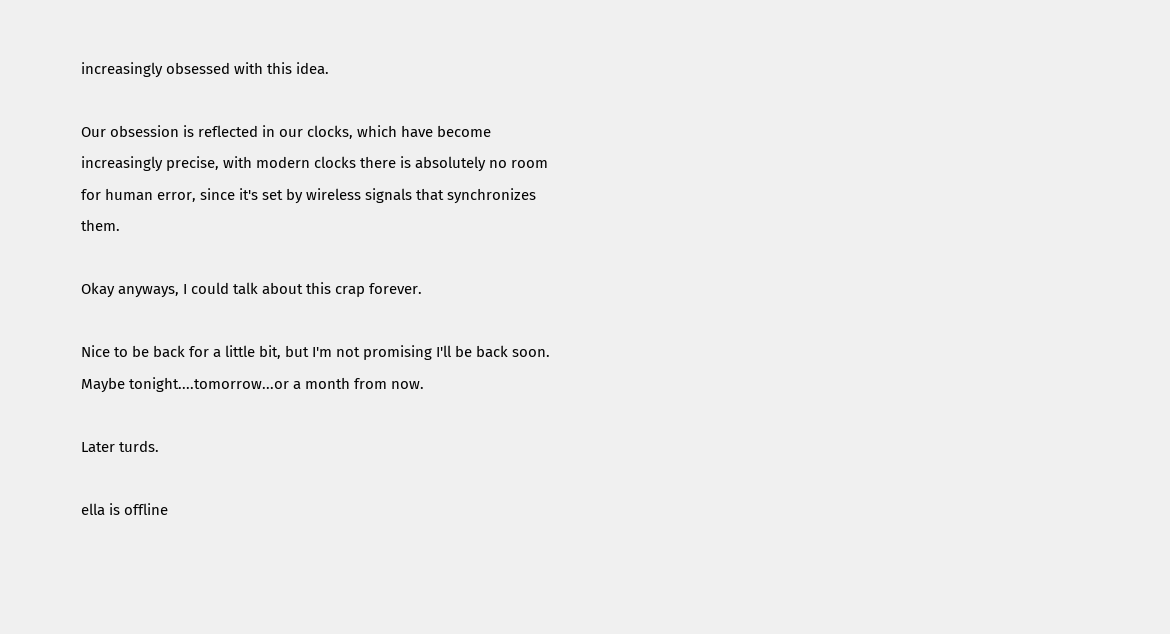increasingly obsessed with this idea.

Our obsession is reflected in our clocks, which have become increasingly precise, with modern clocks there is absolutely no room for human error, since it's set by wireless signals that synchronizes them.

Okay anyways, I could talk about this crap forever.

Nice to be back for a little bit, but I'm not promising I'll be back soon. Maybe tonight....tomorrow...or a month from now.

Later turds.

ella is offline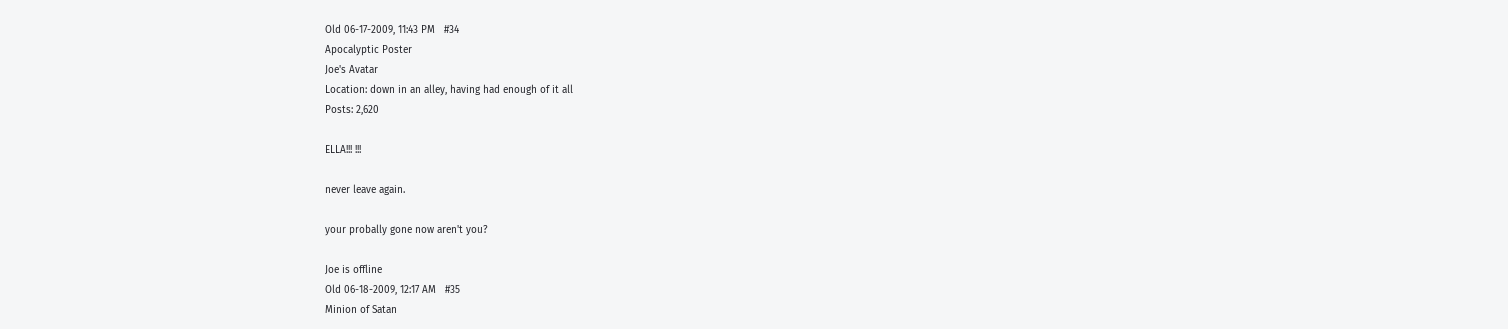Old 06-17-2009, 11:43 PM   #34
Apocalyptic Poster
Joe's Avatar
Location: down in an alley, having had enough of it all
Posts: 2,620

ELLA!!! !!!

never leave again.

your probally gone now aren't you?

Joe is offline
Old 06-18-2009, 12:17 AM   #35
Minion of Satan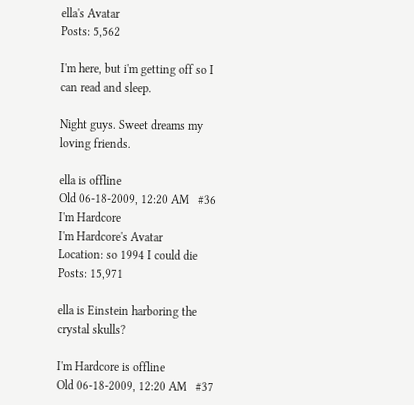ella's Avatar
Posts: 5,562

I'm here, but i'm getting off so I can read and sleep.

Night guys. Sweet dreams my loving friends.

ella is offline
Old 06-18-2009, 12:20 AM   #36
I'm Hardcore
I'm Hardcore's Avatar
Location: so 1994 I could die
Posts: 15,971

ella is Einstein harboring the crystal skulls?

I'm Hardcore is offline
Old 06-18-2009, 12:20 AM   #37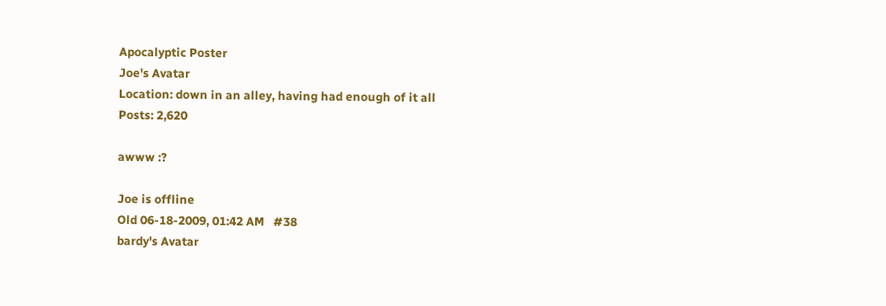Apocalyptic Poster
Joe's Avatar
Location: down in an alley, having had enough of it all
Posts: 2,620

awww :?

Joe is offline
Old 06-18-2009, 01:42 AM   #38
bardy's Avatar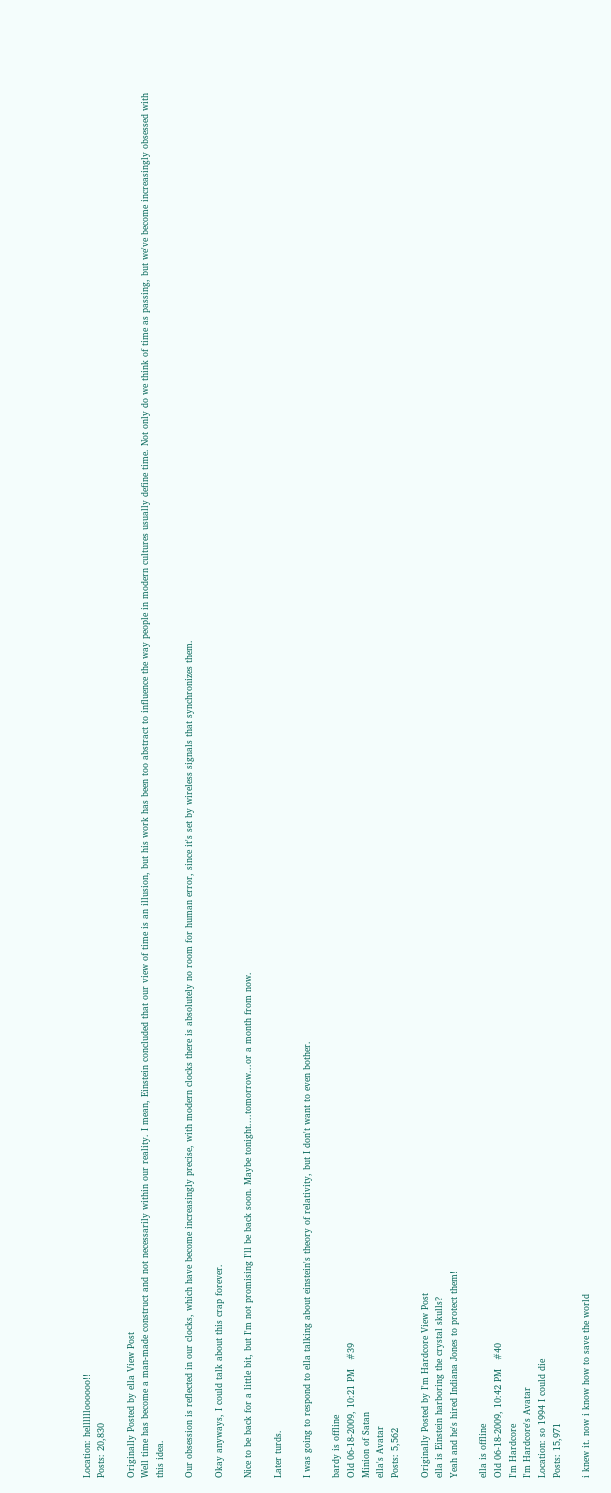Location: helllllloooooo!!
Posts: 20,830

Originally Posted by ella View Post
Well time has become a man-made construct and not necessarily within our reality. I mean, Einstein concluded that our view of time is an illusion, but his work has been too abstract to influence the way people in modern cultures usually define time. Not only do we think of time as passing, but we've become increasingly obsessed with this idea.

Our obsession is reflected in our clocks, which have become increasingly precise, with modern clocks there is absolutely no room for human error, since it's set by wireless signals that synchronizes them.

Okay anyways, I could talk about this crap forever.

Nice to be back for a little bit, but I'm not promising I'll be back soon. Maybe tonight....tomorrow...or a month from now.

Later turds.

I was going to respond to ella talking about einstein's theory of relativity, but I don't want to even bother.

bardy is offline
Old 06-18-2009, 10:21 PM   #39
Minion of Satan
ella's Avatar
Posts: 5,562

Originally Posted by I'm Hardcore View Post
ella is Einstein harboring the crystal skulls?
Yeah and he's hired Indiana Jones to protect them!

ella is offline
Old 06-18-2009, 10:42 PM   #40
I'm Hardcore
I'm Hardcore's Avatar
Location: so 1994 I could die
Posts: 15,971

i knew it. now i know how to save the world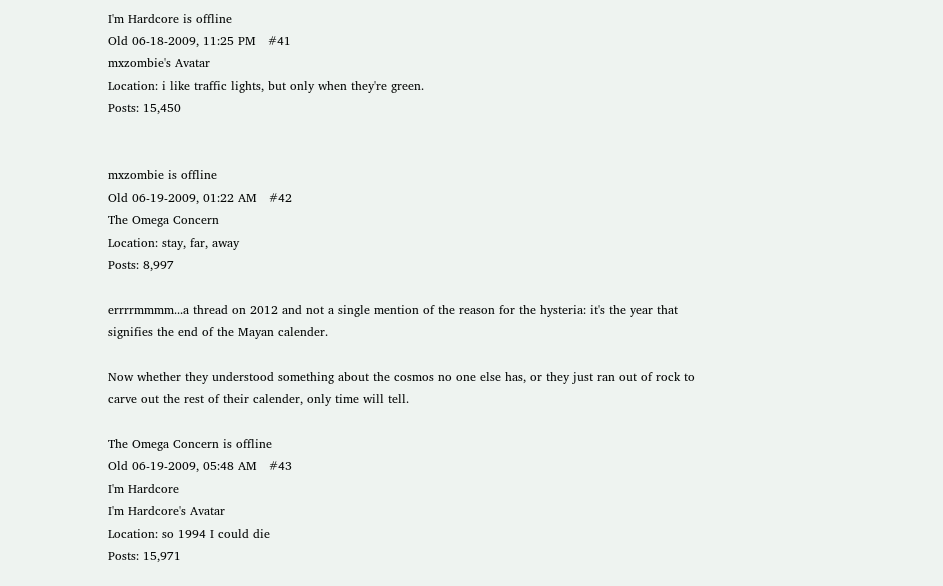I'm Hardcore is offline
Old 06-18-2009, 11:25 PM   #41
mxzombie's Avatar
Location: i like traffic lights, but only when they're green.
Posts: 15,450


mxzombie is offline
Old 06-19-2009, 01:22 AM   #42
The Omega Concern
Location: stay, far, away
Posts: 8,997

errrrmmmm...a thread on 2012 and not a single mention of the reason for the hysteria: it's the year that signifies the end of the Mayan calender.

Now whether they understood something about the cosmos no one else has, or they just ran out of rock to carve out the rest of their calender, only time will tell.

The Omega Concern is offline
Old 06-19-2009, 05:48 AM   #43
I'm Hardcore
I'm Hardcore's Avatar
Location: so 1994 I could die
Posts: 15,971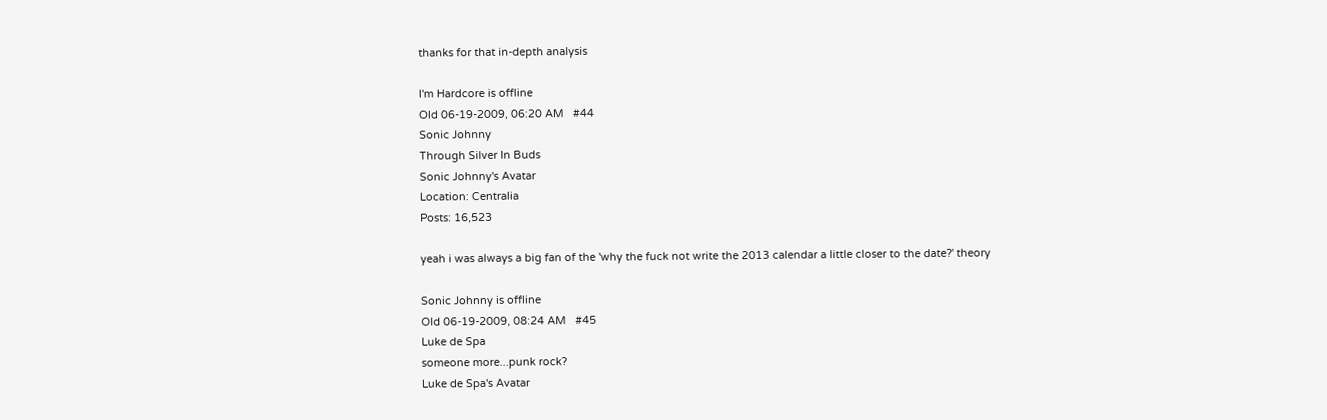thanks for that in-depth analysis

I'm Hardcore is offline
Old 06-19-2009, 06:20 AM   #44
Sonic Johnny
Through Silver In Buds
Sonic Johnny's Avatar
Location: Centralia
Posts: 16,523

yeah i was always a big fan of the 'why the fuck not write the 2013 calendar a little closer to the date?' theory

Sonic Johnny is offline
Old 06-19-2009, 08:24 AM   #45
Luke de Spa
someone more...punk rock?
Luke de Spa's Avatar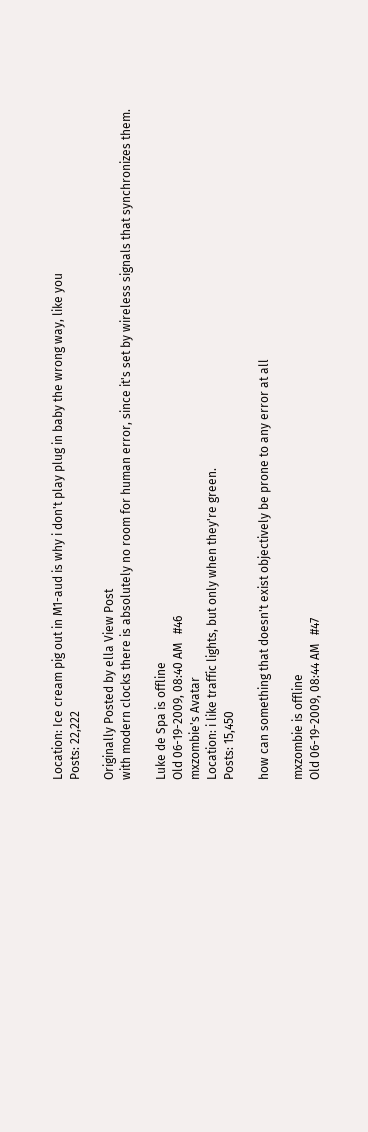Location: Ice cream pig out in M1-aud is why i don't play plug in baby the wrong way, like you
Posts: 22,222

Originally Posted by ella View Post
with modern clocks there is absolutely no room for human error, since it's set by wireless signals that synchronizes them.

Luke de Spa is offline
Old 06-19-2009, 08:40 AM   #46
mxzombie's Avatar
Location: i like traffic lights, but only when they're green.
Posts: 15,450

how can something that doesn't exist objectively be prone to any error at all

mxzombie is offline
Old 06-19-2009, 08:44 AM   #47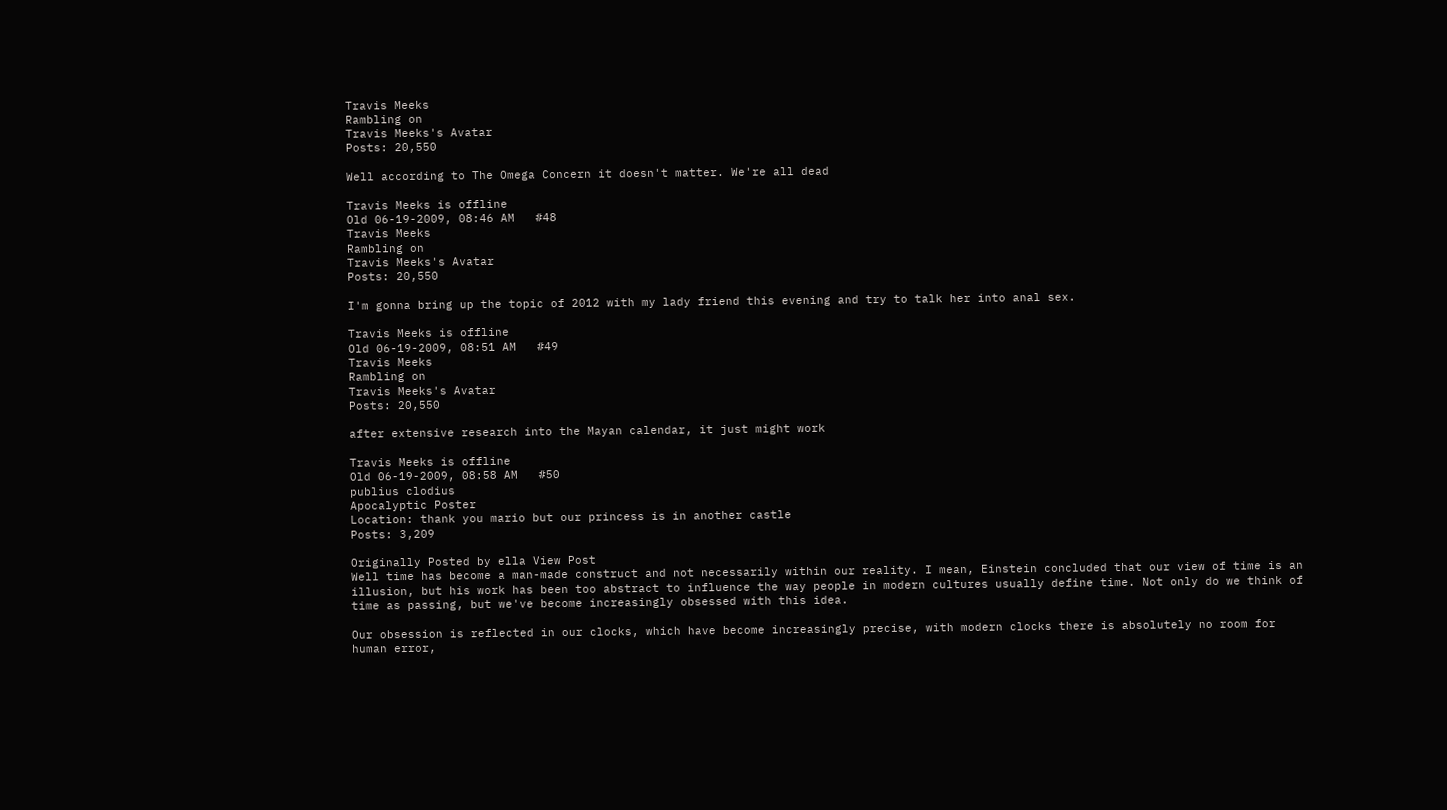Travis Meeks
Rambling on
Travis Meeks's Avatar
Posts: 20,550

Well according to The Omega Concern it doesn't matter. We're all dead

Travis Meeks is offline
Old 06-19-2009, 08:46 AM   #48
Travis Meeks
Rambling on
Travis Meeks's Avatar
Posts: 20,550

I'm gonna bring up the topic of 2012 with my lady friend this evening and try to talk her into anal sex.

Travis Meeks is offline
Old 06-19-2009, 08:51 AM   #49
Travis Meeks
Rambling on
Travis Meeks's Avatar
Posts: 20,550

after extensive research into the Mayan calendar, it just might work

Travis Meeks is offline
Old 06-19-2009, 08:58 AM   #50
publius clodius
Apocalyptic Poster
Location: thank you mario but our princess is in another castle
Posts: 3,209

Originally Posted by ella View Post
Well time has become a man-made construct and not necessarily within our reality. I mean, Einstein concluded that our view of time is an illusion, but his work has been too abstract to influence the way people in modern cultures usually define time. Not only do we think of time as passing, but we've become increasingly obsessed with this idea.

Our obsession is reflected in our clocks, which have become increasingly precise, with modern clocks there is absolutely no room for human error,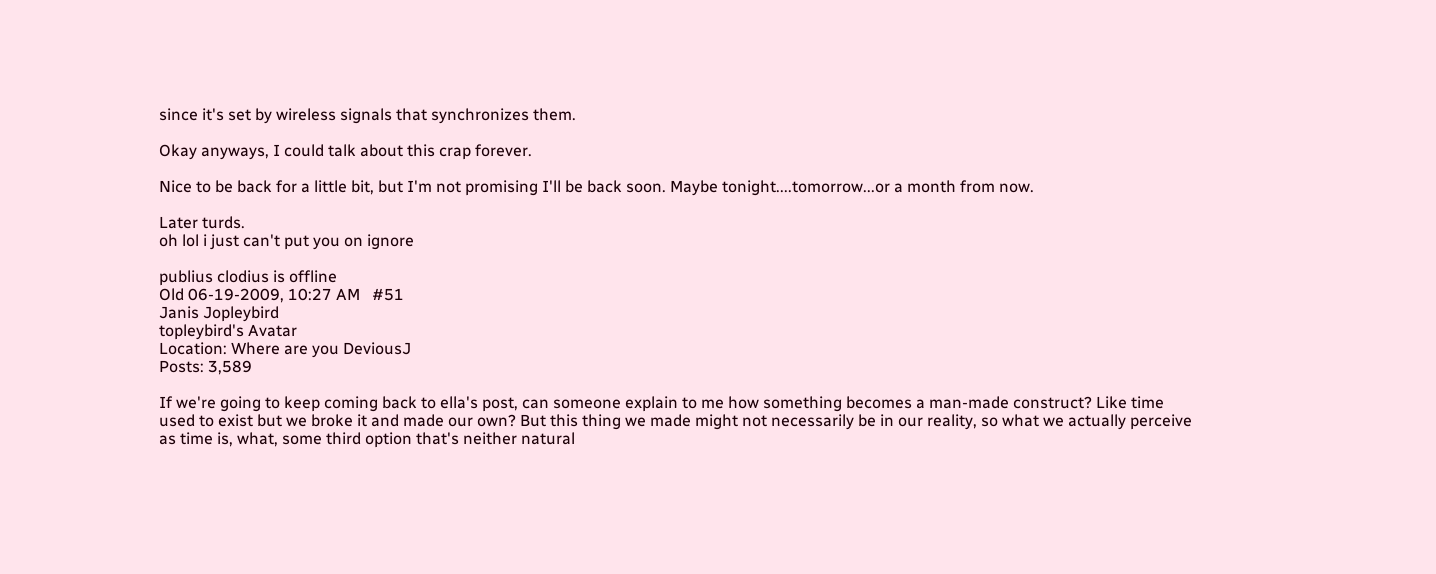since it's set by wireless signals that synchronizes them.

Okay anyways, I could talk about this crap forever.

Nice to be back for a little bit, but I'm not promising I'll be back soon. Maybe tonight....tomorrow...or a month from now.

Later turds.
oh lol i just can't put you on ignore

publius clodius is offline
Old 06-19-2009, 10:27 AM   #51
Janis Jopleybird
topleybird's Avatar
Location: Where are you DeviousJ
Posts: 3,589

If we're going to keep coming back to ella's post, can someone explain to me how something becomes a man-made construct? Like time used to exist but we broke it and made our own? But this thing we made might not necessarily be in our reality, so what we actually perceive as time is, what, some third option that's neither natural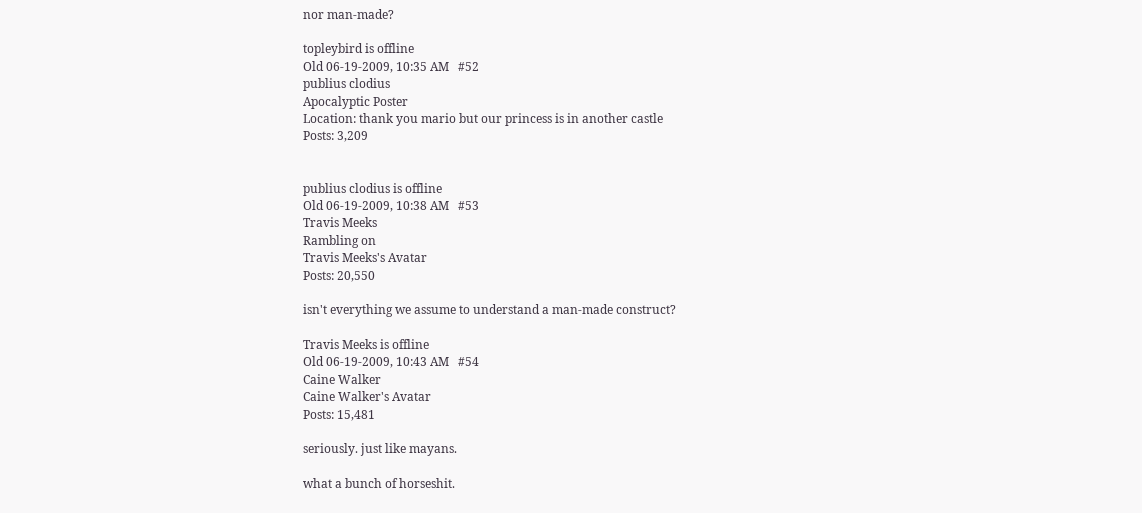nor man-made?

topleybird is offline
Old 06-19-2009, 10:35 AM   #52
publius clodius
Apocalyptic Poster
Location: thank you mario but our princess is in another castle
Posts: 3,209


publius clodius is offline
Old 06-19-2009, 10:38 AM   #53
Travis Meeks
Rambling on
Travis Meeks's Avatar
Posts: 20,550

isn't everything we assume to understand a man-made construct?

Travis Meeks is offline
Old 06-19-2009, 10:43 AM   #54
Caine Walker
Caine Walker's Avatar
Posts: 15,481

seriously. just like mayans.

what a bunch of horseshit.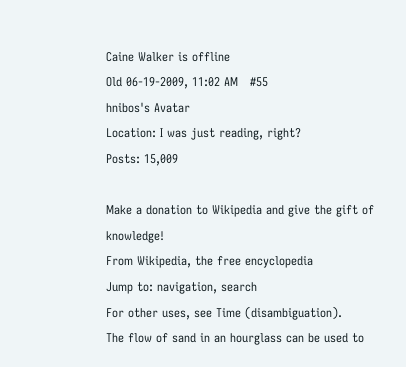Caine Walker is offline
Old 06-19-2009, 11:02 AM   #55
hnibos's Avatar
Location: I was just reading, right?
Posts: 15,009

Make a donation to Wikipedia and give the gift of knowledge!
From Wikipedia, the free encyclopedia
Jump to: navigation, search
For other uses, see Time (disambiguation).
The flow of sand in an hourglass can be used to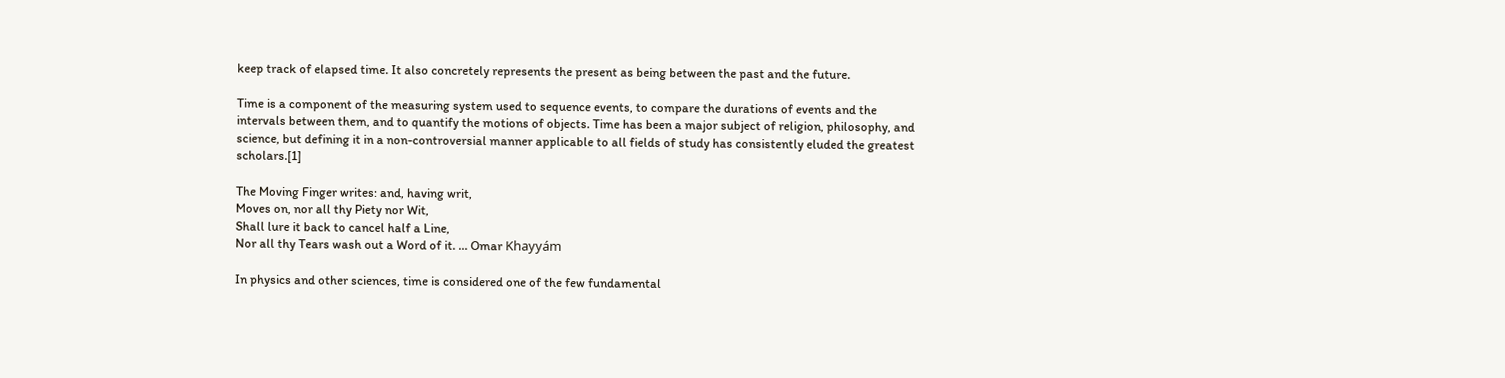keep track of elapsed time. It also concretely represents the present as being between the past and the future.

Time is a component of the measuring system used to sequence events, to compare the durations of events and the intervals between them, and to quantify the motions of objects. Time has been a major subject of religion, philosophy, and science, but defining it in a non-controversial manner applicable to all fields of study has consistently eluded the greatest scholars.[1]

The Moving Finger writes: and, having writ,
Moves on, nor all thy Piety nor Wit,
Shall lure it back to cancel half a Line,
Nor all thy Tears wash out a Word of it. … Omar Khayyám

In physics and other sciences, time is considered one of the few fundamental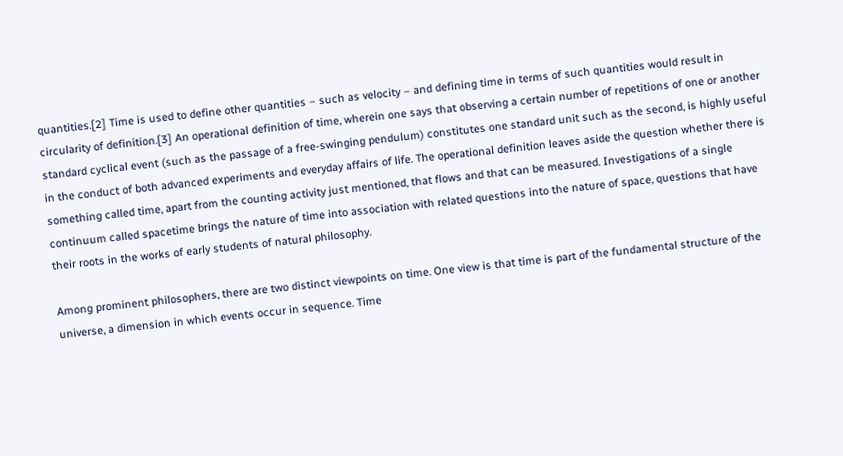quantities.[2] Time is used to define other quantities – such as velocity – and defining time in terms of such quantities would result in circularity of definition.[3] An operational definition of time, wherein one says that observing a certain number of repetitions of one or another standard cyclical event (such as the passage of a free-swinging pendulum) constitutes one standard unit such as the second, is highly useful in the conduct of both advanced experiments and everyday affairs of life. The operational definition leaves aside the question whether there is something called time, apart from the counting activity just mentioned, that flows and that can be measured. Investigations of a single continuum called spacetime brings the nature of time into association with related questions into the nature of space, questions that have their roots in the works of early students of natural philosophy.

Among prominent philosophers, there are two distinct viewpoints on time. One view is that time is part of the fundamental structure of the universe, a dimension in which events occur in sequence. Time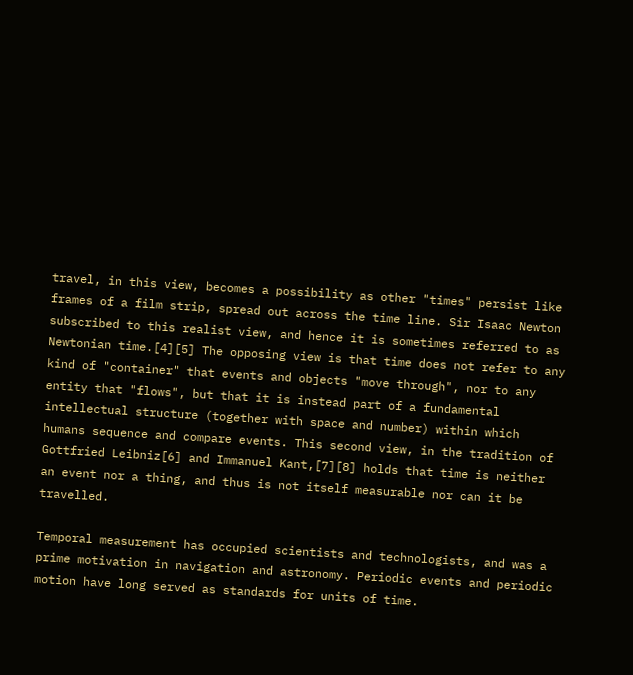travel, in this view, becomes a possibility as other "times" persist like frames of a film strip, spread out across the time line. Sir Isaac Newton subscribed to this realist view, and hence it is sometimes referred to as Newtonian time.[4][5] The opposing view is that time does not refer to any kind of "container" that events and objects "move through", nor to any entity that "flows", but that it is instead part of a fundamental intellectual structure (together with space and number) within which humans sequence and compare events. This second view, in the tradition of Gottfried Leibniz[6] and Immanuel Kant,[7][8] holds that time is neither an event nor a thing, and thus is not itself measurable nor can it be travelled.

Temporal measurement has occupied scientists and technologists, and was a prime motivation in navigation and astronomy. Periodic events and periodic motion have long served as standards for units of time.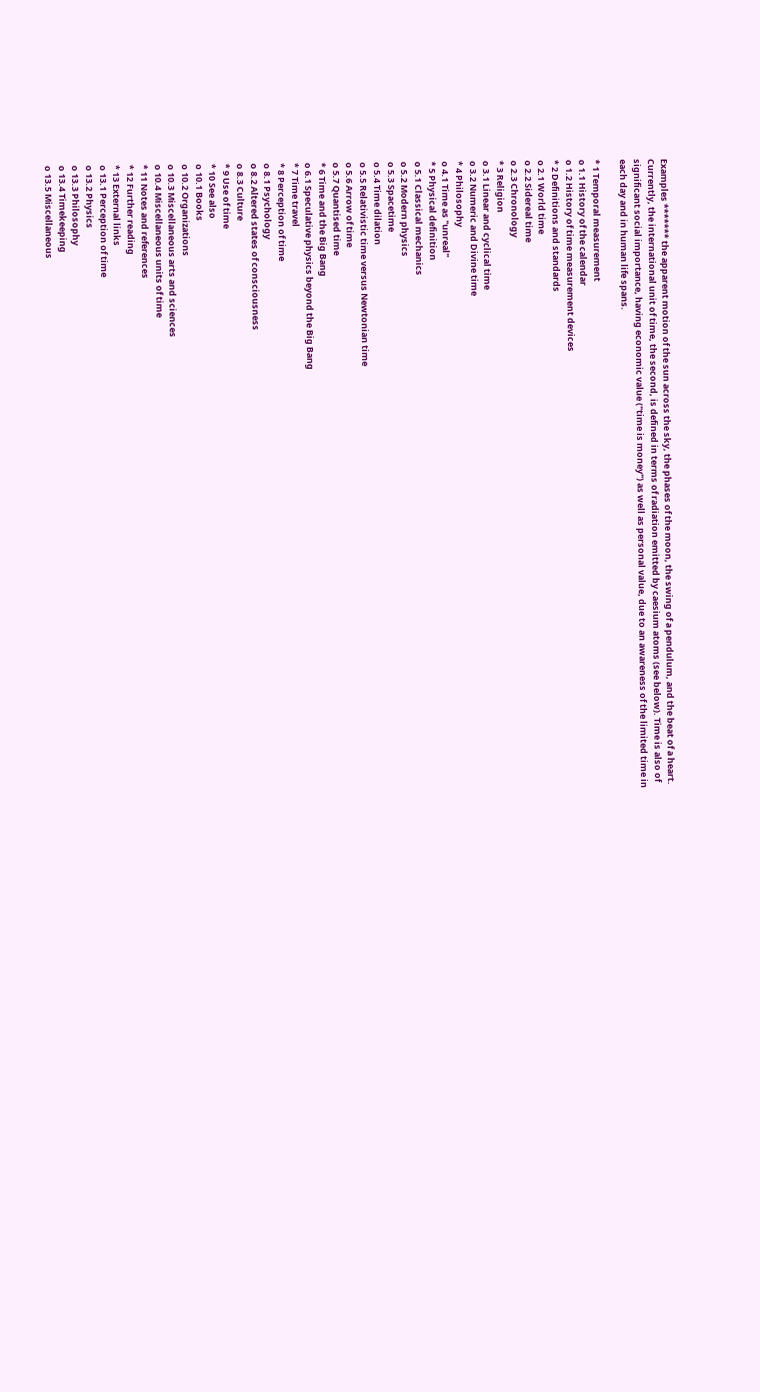Examples ******* the apparent motion of the sun across the sky, the phases of the moon, the swing of a pendulum, and the beat of a heart. Currently, the international unit of time, the second, is defined in terms of radiation emitted by caesium atoms (see below). Time is also of significant social importance, having economic value ("time is money") as well as personal value, due to an awareness of the limited time in each day and in human life spans.

* 1 Temporal measurement
o 1.1 History of the calendar
o 1.2 History of time measurement devices
* 2 Definitions and standards
o 2.1 World time
o 2.2 Sidereal time
o 2.3 Chronology
* 3 Religion
o 3.1 Linear and cyclical time
o 3.2 Numeric and Divine time
* 4 Philosophy
o 4.1 Time as "unreal"
* 5 Physical definition
o 5.1 Classical mechanics
o 5.2 Modern physics
o 5.3 Spacetime
o 5.4 Time dilation
o 5.5 Relativistic time versus Newtonian time
o 5.6 Arrow of time
o 5.7 Quantised time
* 6 Time and the Big Bang
o 6.1 Speculative physics beyond the Big Bang
* 7 Time travel
* 8 Perception of time
o 8.1 Psychology
o 8.2 Altered states of consciousness
o 8.3 Culture
* 9 Use of time
* 10 See also
o 10.1 Books
o 10.2 Organizations
o 10.3 Miscellaneous arts and sciences
o 10.4 Miscellaneous units of time
* 11 Notes and references
* 12 Further reading
* 13 External links
o 13.1 Perception of time
o 13.2 Physics
o 13.3 Philosophy
o 13.4 Timekeeping
o 13.5 Miscellaneous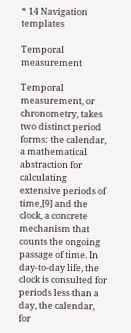* 14 Navigation templates

Temporal measurement

Temporal measurement, or chronometry, takes two distinct period forms: the calendar, a mathematical abstraction for calculating extensive periods of time,[9] and the clock, a concrete mechanism that counts the ongoing passage of time. In day-to-day life, the clock is consulted for periods less than a day, the calendar, for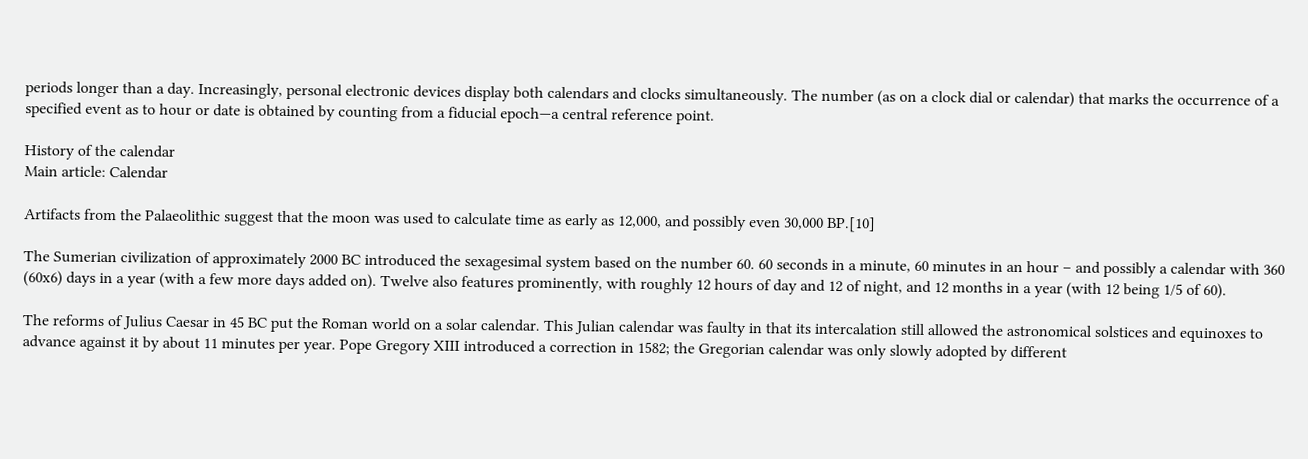periods longer than a day. Increasingly, personal electronic devices display both calendars and clocks simultaneously. The number (as on a clock dial or calendar) that marks the occurrence of a specified event as to hour or date is obtained by counting from a fiducial epoch—a central reference point.

History of the calendar
Main article: Calendar

Artifacts from the Palaeolithic suggest that the moon was used to calculate time as early as 12,000, and possibly even 30,000 BP.[10]

The Sumerian civilization of approximately 2000 BC introduced the sexagesimal system based on the number 60. 60 seconds in a minute, 60 minutes in an hour – and possibly a calendar with 360 (60x6) days in a year (with a few more days added on). Twelve also features prominently, with roughly 12 hours of day and 12 of night, and 12 months in a year (with 12 being 1/5 of 60).

The reforms of Julius Caesar in 45 BC put the Roman world on a solar calendar. This Julian calendar was faulty in that its intercalation still allowed the astronomical solstices and equinoxes to advance against it by about 11 minutes per year. Pope Gregory XIII introduced a correction in 1582; the Gregorian calendar was only slowly adopted by different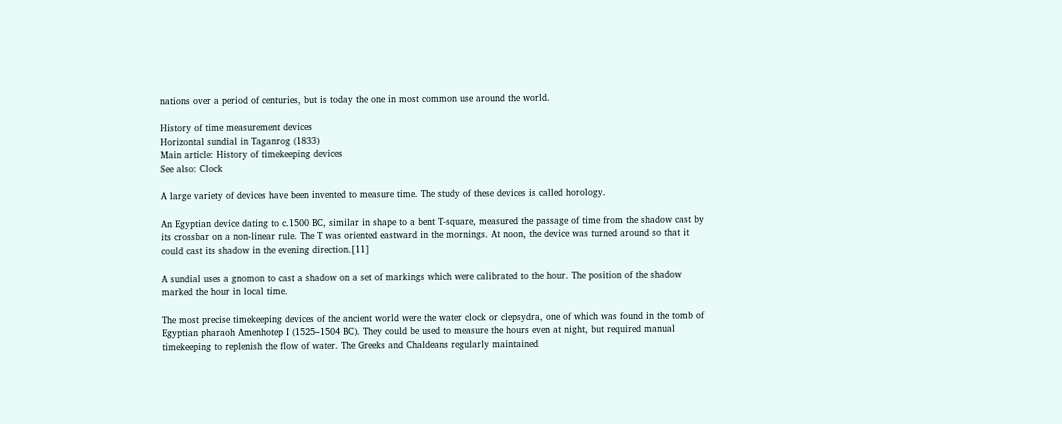nations over a period of centuries, but is today the one in most common use around the world.

History of time measurement devices
Horizontal sundial in Taganrog (1833)
Main article: History of timekeeping devices
See also: Clock

A large variety of devices have been invented to measure time. The study of these devices is called horology.

An Egyptian device dating to c.1500 BC, similar in shape to a bent T-square, measured the passage of time from the shadow cast by its crossbar on a non-linear rule. The T was oriented eastward in the mornings. At noon, the device was turned around so that it could cast its shadow in the evening direction.[11]

A sundial uses a gnomon to cast a shadow on a set of markings which were calibrated to the hour. The position of the shadow marked the hour in local time.

The most precise timekeeping devices of the ancient world were the water clock or clepsydra, one of which was found in the tomb of Egyptian pharaoh Amenhotep I (1525–1504 BC). They could be used to measure the hours even at night, but required manual timekeeping to replenish the flow of water. The Greeks and Chaldeans regularly maintained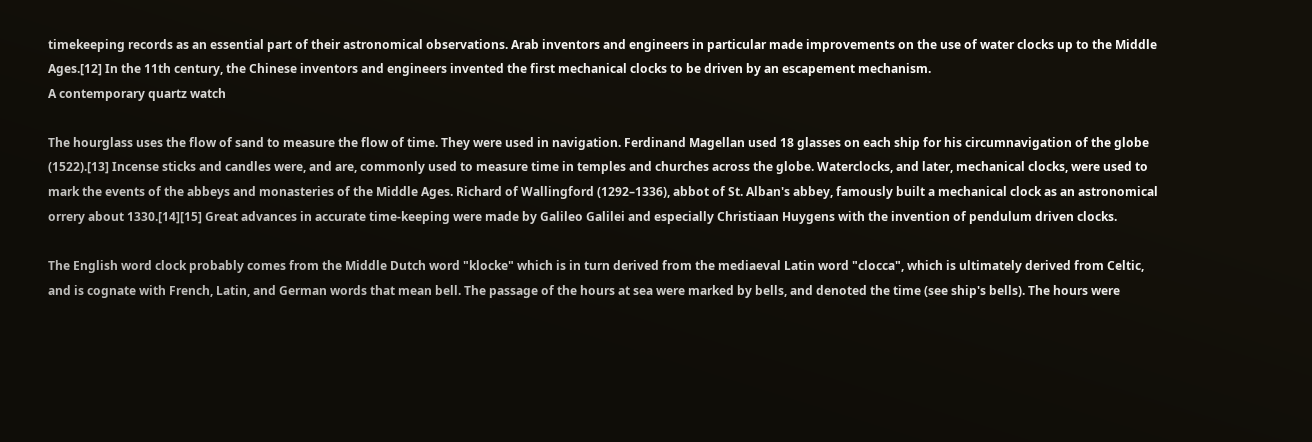timekeeping records as an essential part of their astronomical observations. Arab inventors and engineers in particular made improvements on the use of water clocks up to the Middle Ages.[12] In the 11th century, the Chinese inventors and engineers invented the first mechanical clocks to be driven by an escapement mechanism.
A contemporary quartz watch

The hourglass uses the flow of sand to measure the flow of time. They were used in navigation. Ferdinand Magellan used 18 glasses on each ship for his circumnavigation of the globe (1522).[13] Incense sticks and candles were, and are, commonly used to measure time in temples and churches across the globe. Waterclocks, and later, mechanical clocks, were used to mark the events of the abbeys and monasteries of the Middle Ages. Richard of Wallingford (1292–1336), abbot of St. Alban's abbey, famously built a mechanical clock as an astronomical orrery about 1330.[14][15] Great advances in accurate time-keeping were made by Galileo Galilei and especially Christiaan Huygens with the invention of pendulum driven clocks.

The English word clock probably comes from the Middle Dutch word "klocke" which is in turn derived from the mediaeval Latin word "clocca", which is ultimately derived from Celtic, and is cognate with French, Latin, and German words that mean bell. The passage of the hours at sea were marked by bells, and denoted the time (see ship's bells). The hours were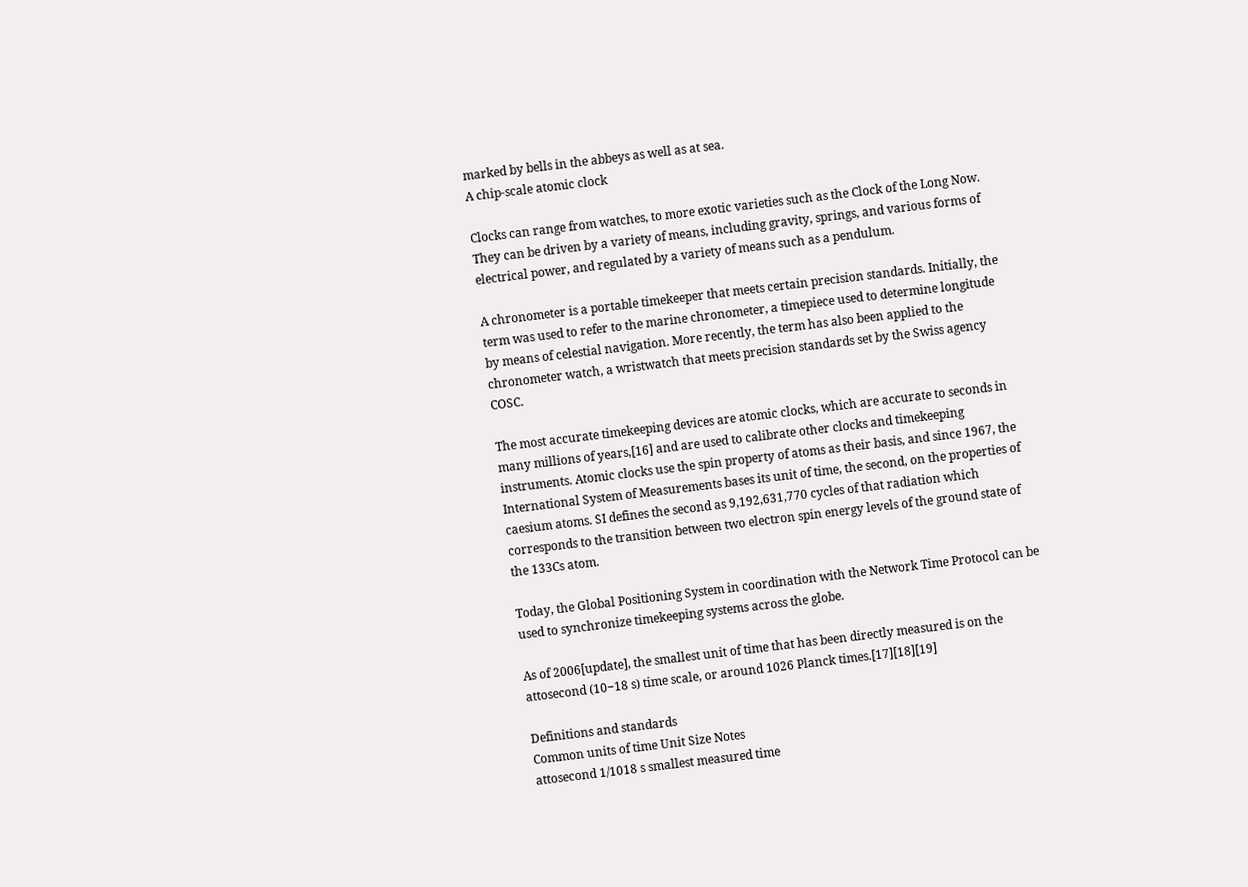marked by bells in the abbeys as well as at sea.
A chip-scale atomic clock

Clocks can range from watches, to more exotic varieties such as the Clock of the Long Now. They can be driven by a variety of means, including gravity, springs, and various forms of electrical power, and regulated by a variety of means such as a pendulum.

A chronometer is a portable timekeeper that meets certain precision standards. Initially, the term was used to refer to the marine chronometer, a timepiece used to determine longitude by means of celestial navigation. More recently, the term has also been applied to the chronometer watch, a wristwatch that meets precision standards set by the Swiss agency COSC.

The most accurate timekeeping devices are atomic clocks, which are accurate to seconds in many millions of years,[16] and are used to calibrate other clocks and timekeeping instruments. Atomic clocks use the spin property of atoms as their basis, and since 1967, the International System of Measurements bases its unit of time, the second, on the properties of caesium atoms. SI defines the second as 9,192,631,770 cycles of that radiation which corresponds to the transition between two electron spin energy levels of the ground state of the 133Cs atom.

Today, the Global Positioning System in coordination with the Network Time Protocol can be used to synchronize timekeeping systems across the globe.

As of 2006[update], the smallest unit of time that has been directly measured is on the attosecond (10−18 s) time scale, or around 1026 Planck times.[17][18][19]

Definitions and standards
Common units of time Unit Size Notes
attosecond 1/1018 s smallest measured time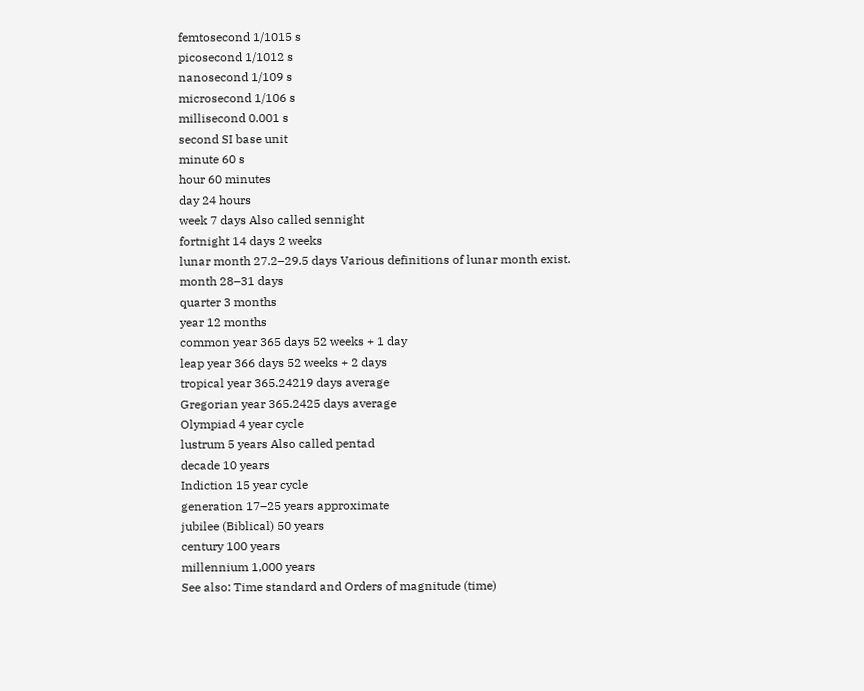femtosecond 1/1015 s
picosecond 1/1012 s
nanosecond 1/109 s
microsecond 1/106 s
millisecond 0.001 s
second SI base unit
minute 60 s
hour 60 minutes
day 24 hours
week 7 days Also called sennight
fortnight 14 days 2 weeks
lunar month 27.2–29.5 days Various definitions of lunar month exist.
month 28–31 days
quarter 3 months
year 12 months
common year 365 days 52 weeks + 1 day
leap year 366 days 52 weeks + 2 days
tropical year 365.24219 days average
Gregorian year 365.2425 days average
Olympiad 4 year cycle
lustrum 5 years Also called pentad
decade 10 years
Indiction 15 year cycle
generation 17–25 years approximate
jubilee (Biblical) 50 years
century 100 years
millennium 1,000 years
See also: Time standard and Orders of magnitude (time)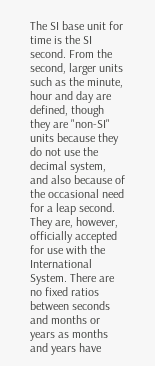The SI base unit for time is the SI second. From the second, larger units such as the minute, hour and day are defined, though they are "non-SI" units because they do not use the decimal system, and also because of the occasional need for a leap second. They are, however, officially accepted for use with the International System. There are no fixed ratios between seconds and months or years as months and years have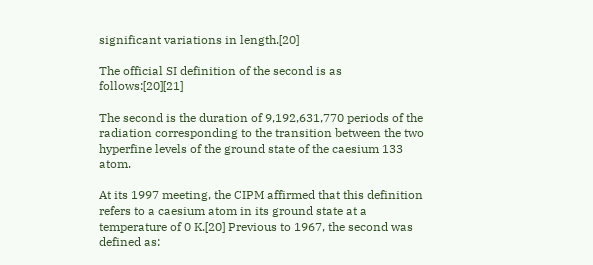significant variations in length.[20]

The official SI definition of the second is as follows:[20][21]

The second is the duration of 9,192,631,770 periods of the radiation corresponding to the transition between the two hyperfine levels of the ground state of the caesium 133 atom.

At its 1997 meeting, the CIPM affirmed that this definition refers to a caesium atom in its ground state at a temperature of 0 K.[20] Previous to 1967, the second was defined as: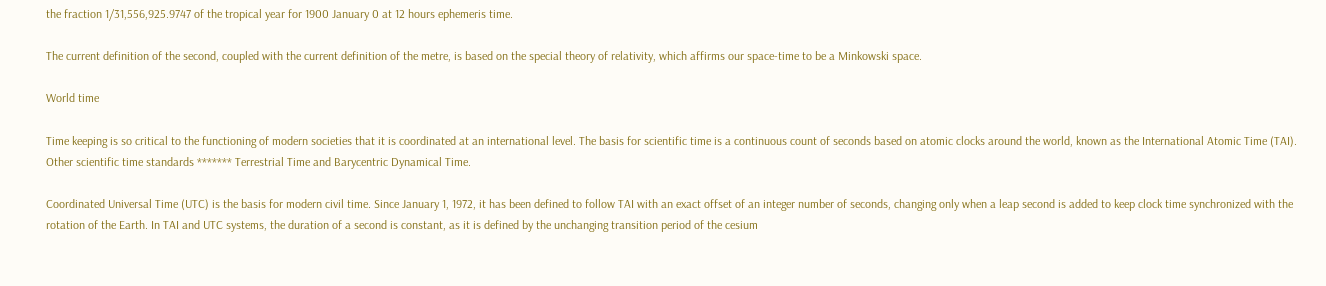the fraction 1/31,556,925.9747 of the tropical year for 1900 January 0 at 12 hours ephemeris time.

The current definition of the second, coupled with the current definition of the metre, is based on the special theory of relativity, which affirms our space-time to be a Minkowski space.

World time

Time keeping is so critical to the functioning of modern societies that it is coordinated at an international level. The basis for scientific time is a continuous count of seconds based on atomic clocks around the world, known as the International Atomic Time (TAI). Other scientific time standards ******* Terrestrial Time and Barycentric Dynamical Time.

Coordinated Universal Time (UTC) is the basis for modern civil time. Since January 1, 1972, it has been defined to follow TAI with an exact offset of an integer number of seconds, changing only when a leap second is added to keep clock time synchronized with the rotation of the Earth. In TAI and UTC systems, the duration of a second is constant, as it is defined by the unchanging transition period of the cesium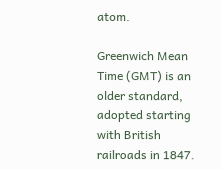atom.

Greenwich Mean Time (GMT) is an older standard, adopted starting with British railroads in 1847.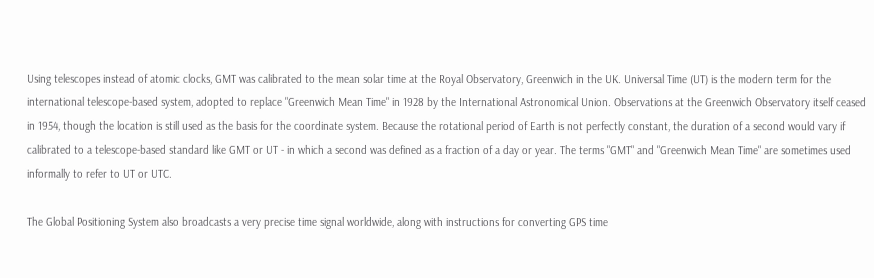Using telescopes instead of atomic clocks, GMT was calibrated to the mean solar time at the Royal Observatory, Greenwich in the UK. Universal Time (UT) is the modern term for the international telescope-based system, adopted to replace "Greenwich Mean Time" in 1928 by the International Astronomical Union. Observations at the Greenwich Observatory itself ceased in 1954, though the location is still used as the basis for the coordinate system. Because the rotational period of Earth is not perfectly constant, the duration of a second would vary if calibrated to a telescope-based standard like GMT or UT - in which a second was defined as a fraction of a day or year. The terms "GMT" and "Greenwich Mean Time" are sometimes used informally to refer to UT or UTC.

The Global Positioning System also broadcasts a very precise time signal worldwide, along with instructions for converting GPS time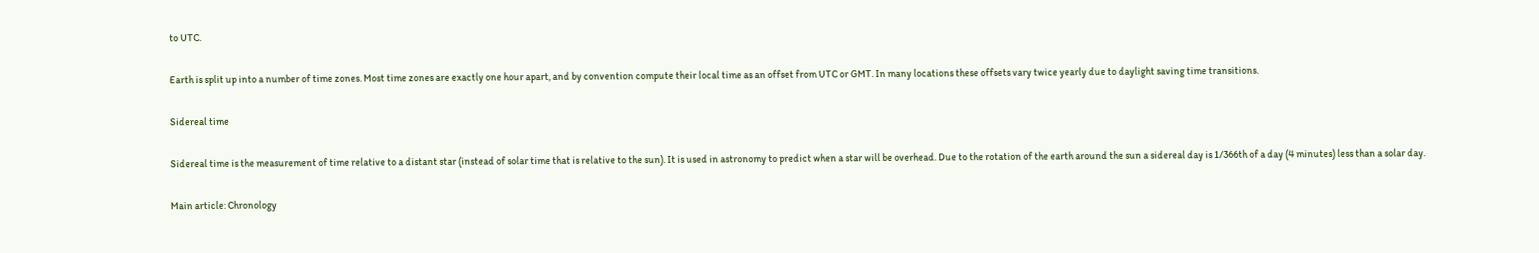to UTC.

Earth is split up into a number of time zones. Most time zones are exactly one hour apart, and by convention compute their local time as an offset from UTC or GMT. In many locations these offsets vary twice yearly due to daylight saving time transitions.

Sidereal time

Sidereal time is the measurement of time relative to a distant star (instead of solar time that is relative to the sun). It is used in astronomy to predict when a star will be overhead. Due to the rotation of the earth around the sun a sidereal day is 1/366th of a day (4 minutes) less than a solar day.

Main article: Chronology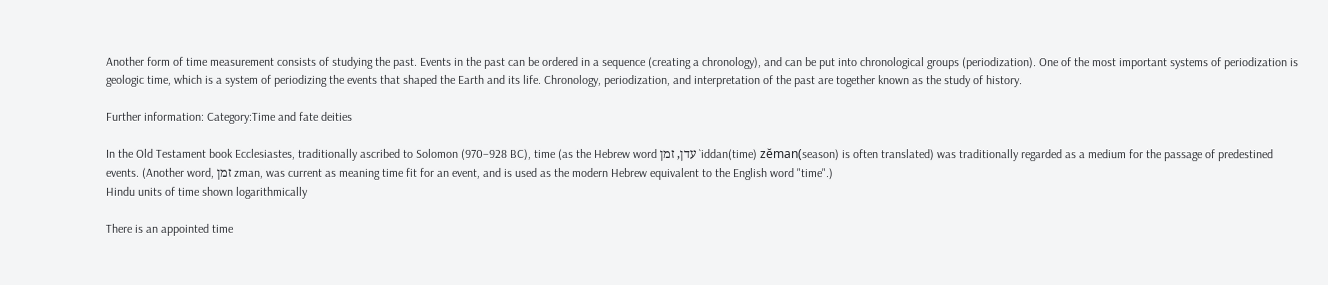Another form of time measurement consists of studying the past. Events in the past can be ordered in a sequence (creating a chronology), and can be put into chronological groups (periodization). One of the most important systems of periodization is geologic time, which is a system of periodizing the events that shaped the Earth and its life. Chronology, periodization, and interpretation of the past are together known as the study of history.

Further information: Category:Time and fate deities

In the Old Testament book Ecclesiastes, traditionally ascribed to Solomon (970–928 BC), time (as the Hebrew word עדן, זמן `iddan(time) zĕman(season) is often translated) was traditionally regarded as a medium for the passage of predestined events. (Another word, זמן zman, was current as meaning time fit for an event, and is used as the modern Hebrew equivalent to the English word "time".)
Hindu units of time shown logarithmically

There is an appointed time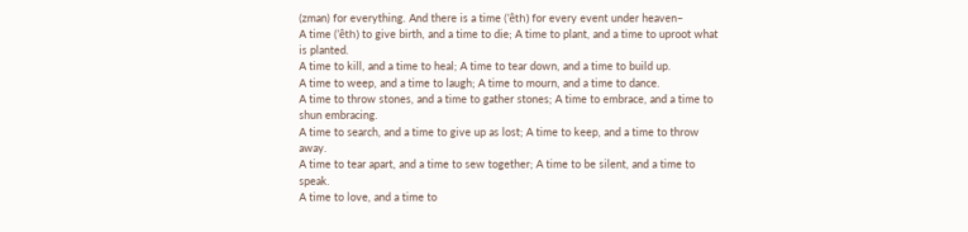(zman) for everything. And there is a time (’êth) for every event under heaven–
A time (’êth) to give birth, and a time to die; A time to plant, and a time to uproot what is planted.
A time to kill, and a time to heal; A time to tear down, and a time to build up.
A time to weep, and a time to laugh; A time to mourn, and a time to dance.
A time to throw stones, and a time to gather stones; A time to embrace, and a time to shun embracing.
A time to search, and a time to give up as lost; A time to keep, and a time to throw away.
A time to tear apart, and a time to sew together; A time to be silent, and a time to speak.
A time to love, and a time to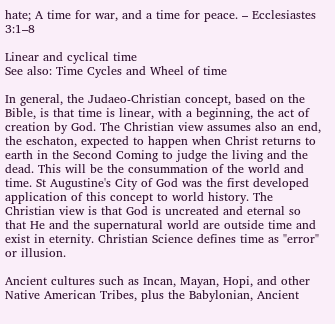hate; A time for war, and a time for peace. – Ecclesiastes 3:1–8

Linear and cyclical time
See also: Time Cycles and Wheel of time

In general, the Judaeo-Christian concept, based on the Bible, is that time is linear, with a beginning, the act of creation by God. The Christian view assumes also an end, the eschaton, expected to happen when Christ returns to earth in the Second Coming to judge the living and the dead. This will be the consummation of the world and time. St Augustine's City of God was the first developed application of this concept to world history. The Christian view is that God is uncreated and eternal so that He and the supernatural world are outside time and exist in eternity. Christian Science defines time as "error" or illusion.

Ancient cultures such as Incan, Mayan, Hopi, and other Native American Tribes, plus the Babylonian, Ancient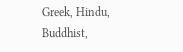Greek, Hindu, Buddhist,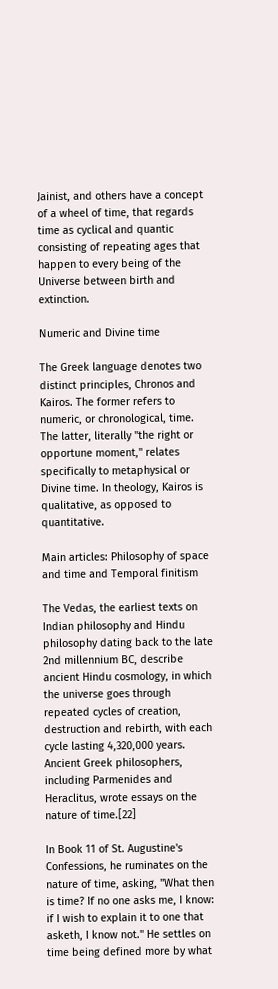Jainist, and others have a concept of a wheel of time, that regards time as cyclical and quantic consisting of repeating ages that happen to every being of the Universe between birth and extinction.

Numeric and Divine time

The Greek language denotes two distinct principles, Chronos and Kairos. The former refers to numeric, or chronological, time. The latter, literally "the right or opportune moment," relates specifically to metaphysical or Divine time. In theology, Kairos is qualitative, as opposed to quantitative.

Main articles: Philosophy of space and time and Temporal finitism

The Vedas, the earliest texts on Indian philosophy and Hindu philosophy dating back to the late 2nd millennium BC, describe ancient Hindu cosmology, in which the universe goes through repeated cycles of creation, destruction and rebirth, with each cycle lasting 4,320,000 years. Ancient Greek philosophers, including Parmenides and Heraclitus, wrote essays on the nature of time.[22]

In Book 11 of St. Augustine's Confessions, he ruminates on the nature of time, asking, "What then is time? If no one asks me, I know: if I wish to explain it to one that asketh, I know not." He settles on time being defined more by what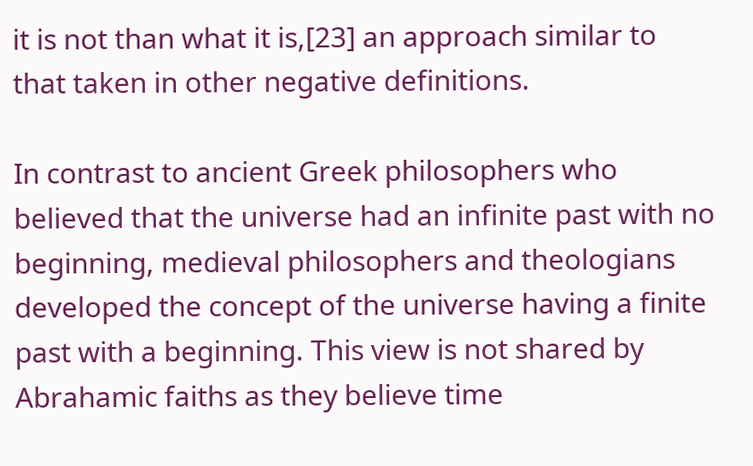it is not than what it is,[23] an approach similar to that taken in other negative definitions.

In contrast to ancient Greek philosophers who believed that the universe had an infinite past with no beginning, medieval philosophers and theologians developed the concept of the universe having a finite past with a beginning. This view is not shared by Abrahamic faiths as they believe time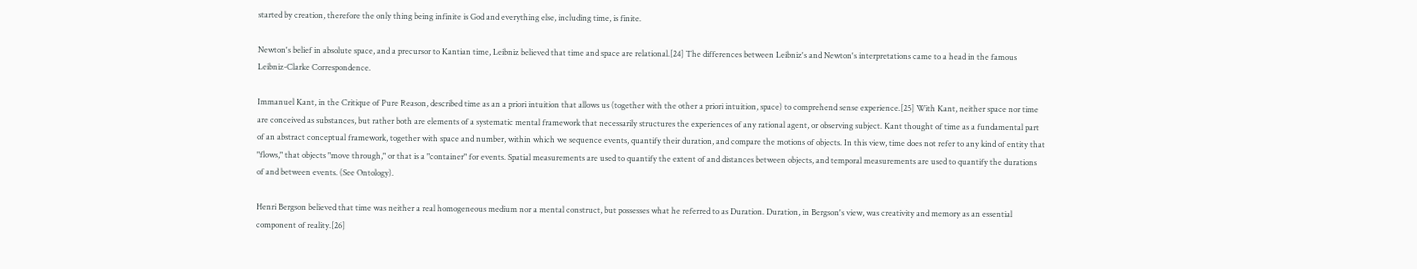started by creation, therefore the only thing being infinite is God and everything else, including time, is finite.

Newton's belief in absolute space, and a precursor to Kantian time, Leibniz believed that time and space are relational.[24] The differences between Leibniz's and Newton's interpretations came to a head in the famous Leibniz-Clarke Correspondence.

Immanuel Kant, in the Critique of Pure Reason, described time as an a priori intuition that allows us (together with the other a priori intuition, space) to comprehend sense experience.[25] With Kant, neither space nor time are conceived as substances, but rather both are elements of a systematic mental framework that necessarily structures the experiences of any rational agent, or observing subject. Kant thought of time as a fundamental part of an abstract conceptual framework, together with space and number, within which we sequence events, quantify their duration, and compare the motions of objects. In this view, time does not refer to any kind of entity that "flows," that objects "move through," or that is a "container" for events. Spatial measurements are used to quantify the extent of and distances between objects, and temporal measurements are used to quantify the durations of and between events. (See Ontology).

Henri Bergson believed that time was neither a real homogeneous medium nor a mental construct, but possesses what he referred to as Duration. Duration, in Bergson's view, was creativity and memory as an essential component of reality.[26]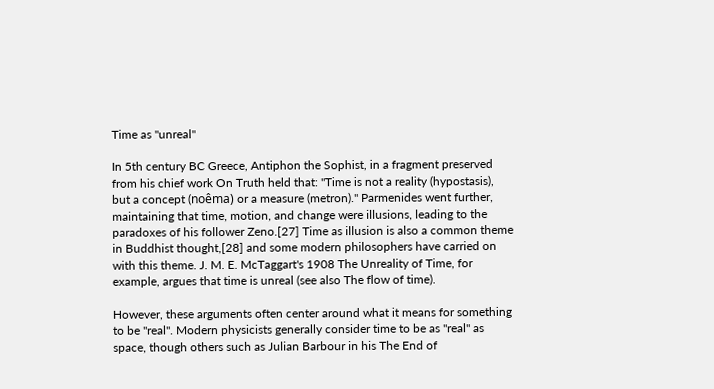Time as "unreal"

In 5th century BC Greece, Antiphon the Sophist, in a fragment preserved from his chief work On Truth held that: "Time is not a reality (hypostasis), but a concept (noêma) or a measure (metron)." Parmenides went further, maintaining that time, motion, and change were illusions, leading to the paradoxes of his follower Zeno.[27] Time as illusion is also a common theme in Buddhist thought,[28] and some modern philosophers have carried on with this theme. J. M. E. McTaggart's 1908 The Unreality of Time, for example, argues that time is unreal (see also The flow of time).

However, these arguments often center around what it means for something to be "real". Modern physicists generally consider time to be as "real" as space, though others such as Julian Barbour in his The End of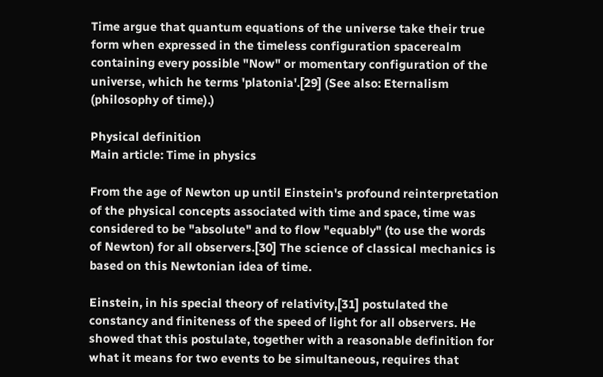Time argue that quantum equations of the universe take their true form when expressed in the timeless configuration spacerealm containing every possible "Now" or momentary configuration of the universe, which he terms 'platonia'.[29] (See also: Eternalism (philosophy of time).)

Physical definition
Main article: Time in physics

From the age of Newton up until Einstein's profound reinterpretation of the physical concepts associated with time and space, time was considered to be "absolute" and to flow "equably" (to use the words of Newton) for all observers.[30] The science of classical mechanics is based on this Newtonian idea of time.

Einstein, in his special theory of relativity,[31] postulated the constancy and finiteness of the speed of light for all observers. He showed that this postulate, together with a reasonable definition for what it means for two events to be simultaneous, requires that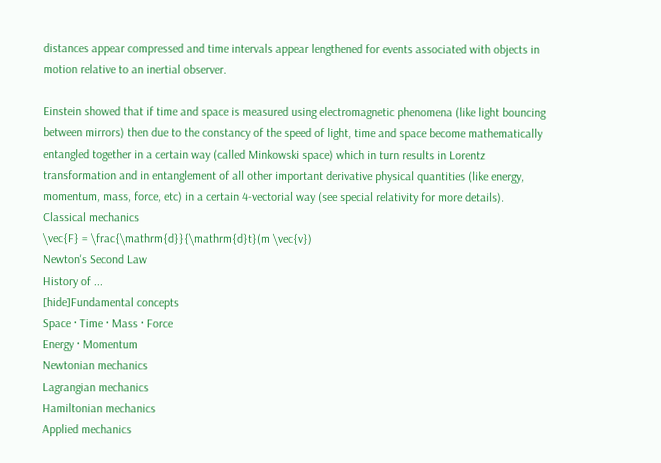distances appear compressed and time intervals appear lengthened for events associated with objects in motion relative to an inertial observer.

Einstein showed that if time and space is measured using electromagnetic phenomena (like light bouncing between mirrors) then due to the constancy of the speed of light, time and space become mathematically entangled together in a certain way (called Minkowski space) which in turn results in Lorentz transformation and in entanglement of all other important derivative physical quantities (like energy, momentum, mass, force, etc) in a certain 4-vectorial way (see special relativity for more details).
Classical mechanics
\vec{F} = \frac{\mathrm{d}}{\mathrm{d}t}(m \vec{v})
Newton's Second Law
History of ...
[hide]Fundamental concepts
Space · Time · Mass · Force
Energy · Momentum
Newtonian mechanics
Lagrangian mechanics
Hamiltonian mechanics
Applied mechanics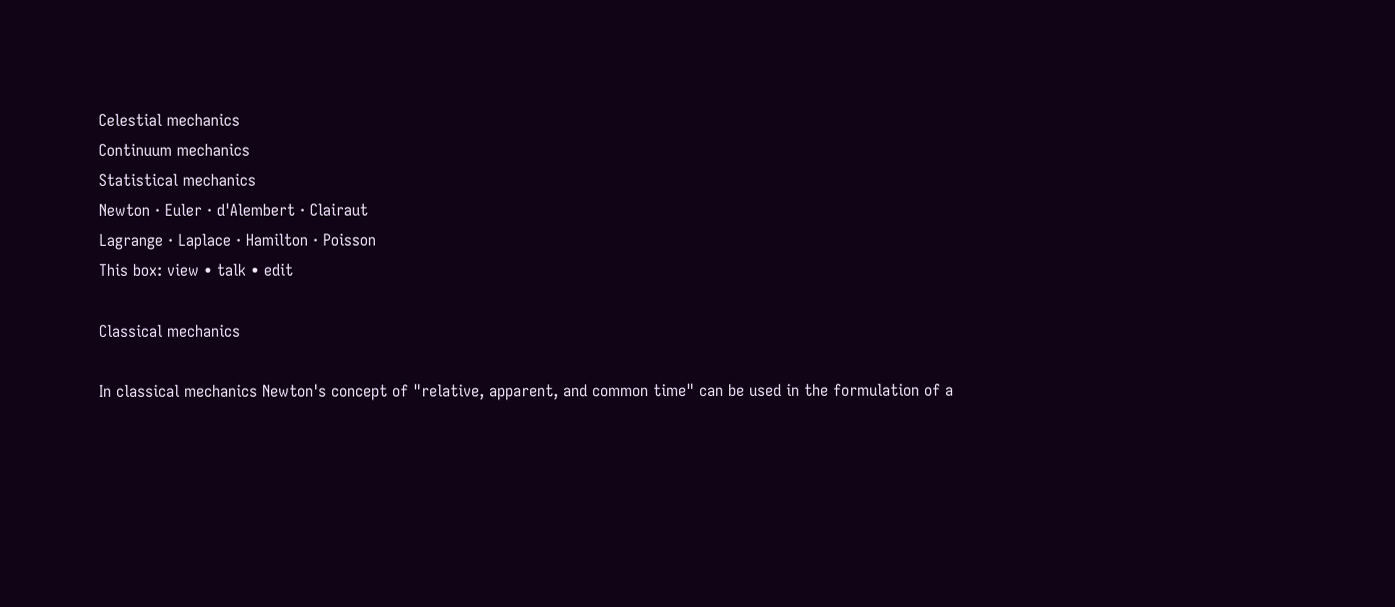Celestial mechanics
Continuum mechanics
Statistical mechanics
Newton · Euler · d'Alembert · Clairaut
Lagrange · Laplace · Hamilton · Poisson
This box: view • talk • edit

Classical mechanics

In classical mechanics Newton's concept of "relative, apparent, and common time" can be used in the formulation of a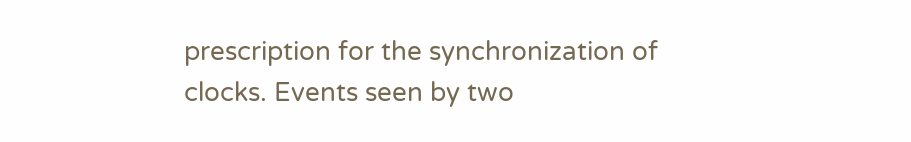prescription for the synchronization of clocks. Events seen by two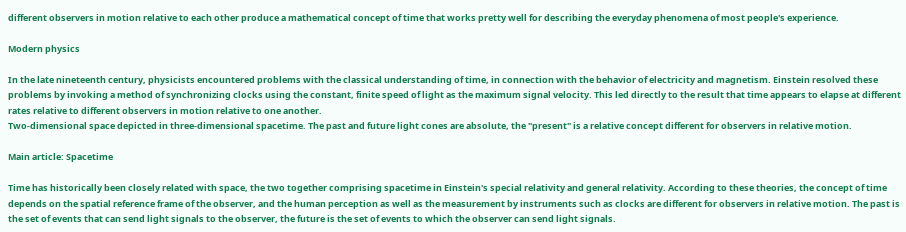different observers in motion relative to each other produce a mathematical concept of time that works pretty well for describing the everyday phenomena of most people's experience.

Modern physics

In the late nineteenth century, physicists encountered problems with the classical understanding of time, in connection with the behavior of electricity and magnetism. Einstein resolved these problems by invoking a method of synchronizing clocks using the constant, finite speed of light as the maximum signal velocity. This led directly to the result that time appears to elapse at different rates relative to different observers in motion relative to one another.
Two-dimensional space depicted in three-dimensional spacetime. The past and future light cones are absolute, the "present" is a relative concept different for observers in relative motion.

Main article: Spacetime

Time has historically been closely related with space, the two together comprising spacetime in Einstein's special relativity and general relativity. According to these theories, the concept of time depends on the spatial reference frame of the observer, and the human perception as well as the measurement by instruments such as clocks are different for observers in relative motion. The past is the set of events that can send light signals to the observer, the future is the set of events to which the observer can send light signals.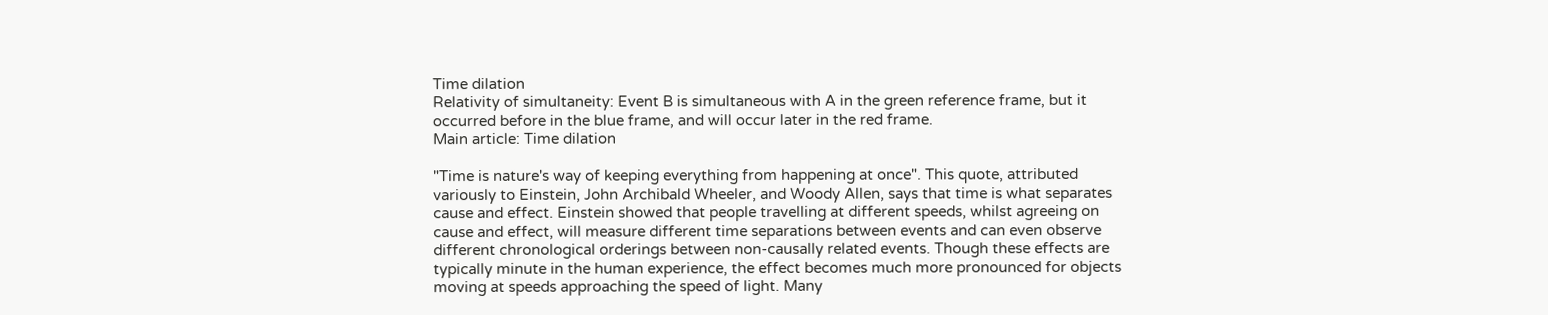Time dilation
Relativity of simultaneity: Event B is simultaneous with A in the green reference frame, but it occurred before in the blue frame, and will occur later in the red frame.
Main article: Time dilation

"Time is nature's way of keeping everything from happening at once". This quote, attributed variously to Einstein, John Archibald Wheeler, and Woody Allen, says that time is what separates cause and effect. Einstein showed that people travelling at different speeds, whilst agreeing on cause and effect, will measure different time separations between events and can even observe different chronological orderings between non-causally related events. Though these effects are typically minute in the human experience, the effect becomes much more pronounced for objects moving at speeds approaching the speed of light. Many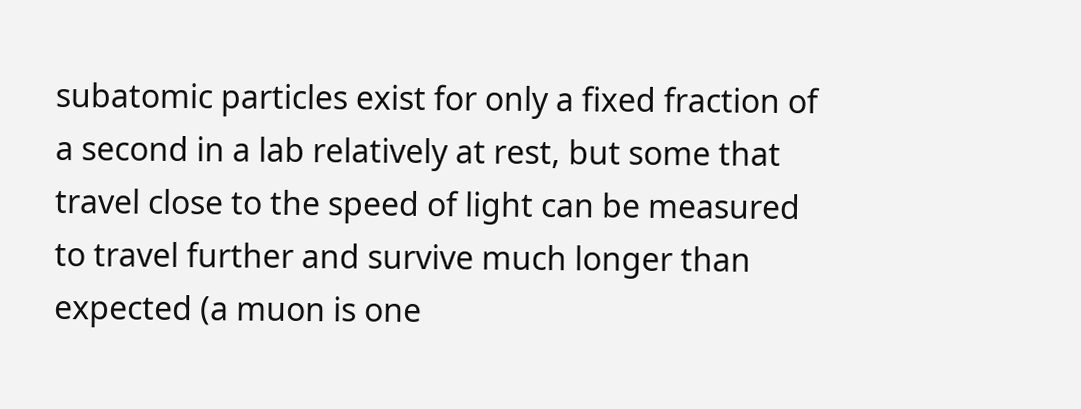subatomic particles exist for only a fixed fraction of a second in a lab relatively at rest, but some that travel close to the speed of light can be measured to travel further and survive much longer than expected (a muon is one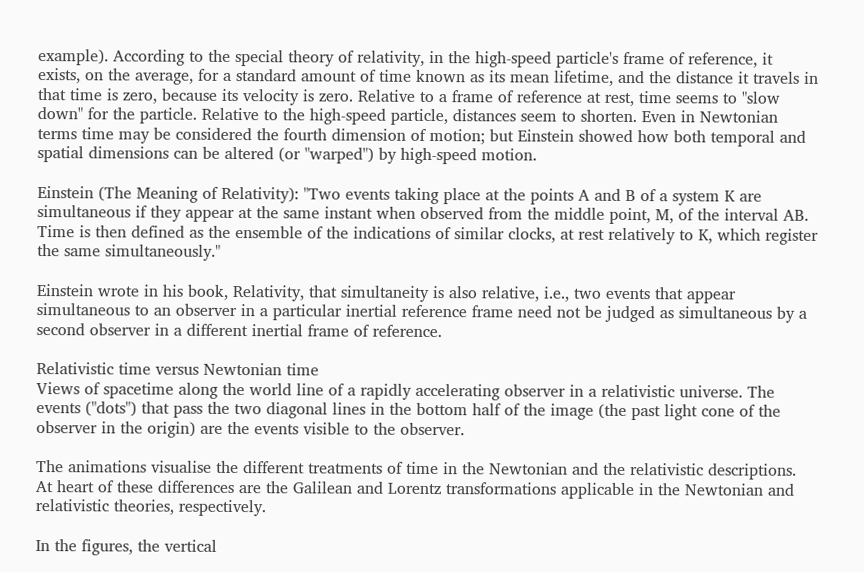example). According to the special theory of relativity, in the high-speed particle's frame of reference, it exists, on the average, for a standard amount of time known as its mean lifetime, and the distance it travels in that time is zero, because its velocity is zero. Relative to a frame of reference at rest, time seems to "slow down" for the particle. Relative to the high-speed particle, distances seem to shorten. Even in Newtonian terms time may be considered the fourth dimension of motion; but Einstein showed how both temporal and spatial dimensions can be altered (or "warped") by high-speed motion.

Einstein (The Meaning of Relativity): "Two events taking place at the points A and B of a system K are simultaneous if they appear at the same instant when observed from the middle point, M, of the interval AB. Time is then defined as the ensemble of the indications of similar clocks, at rest relatively to K, which register the same simultaneously."

Einstein wrote in his book, Relativity, that simultaneity is also relative, i.e., two events that appear simultaneous to an observer in a particular inertial reference frame need not be judged as simultaneous by a second observer in a different inertial frame of reference.

Relativistic time versus Newtonian time
Views of spacetime along the world line of a rapidly accelerating observer in a relativistic universe. The events ("dots") that pass the two diagonal lines in the bottom half of the image (the past light cone of the observer in the origin) are the events visible to the observer.

The animations visualise the different treatments of time in the Newtonian and the relativistic descriptions. At heart of these differences are the Galilean and Lorentz transformations applicable in the Newtonian and relativistic theories, respectively.

In the figures, the vertical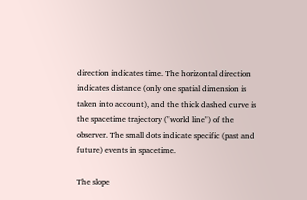direction indicates time. The horizontal direction indicates distance (only one spatial dimension is taken into account), and the thick dashed curve is the spacetime trajectory ("world line") of the observer. The small dots indicate specific (past and future) events in spacetime.

The slope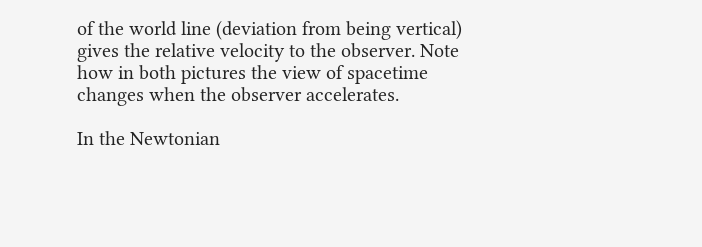of the world line (deviation from being vertical) gives the relative velocity to the observer. Note how in both pictures the view of spacetime changes when the observer accelerates.

In the Newtonian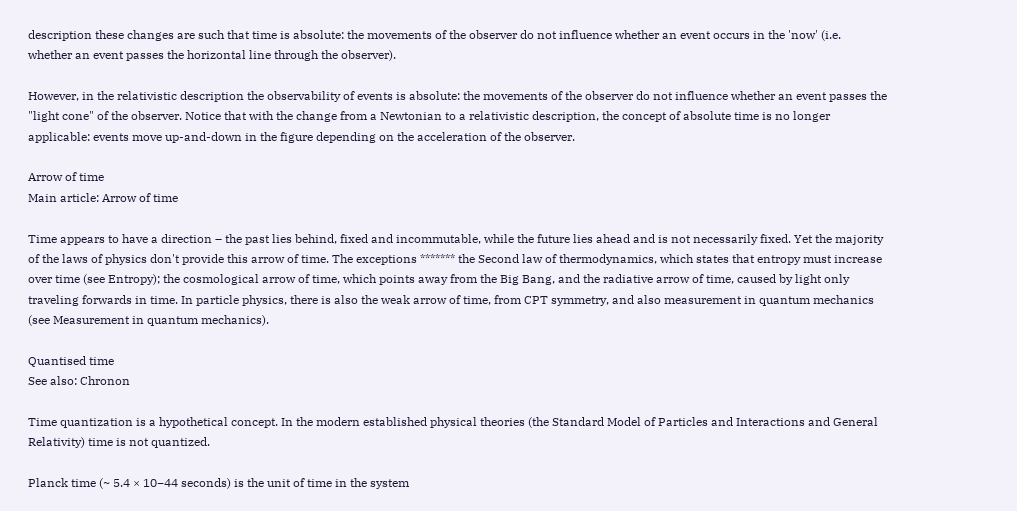description these changes are such that time is absolute: the movements of the observer do not influence whether an event occurs in the 'now' (i.e. whether an event passes the horizontal line through the observer).

However, in the relativistic description the observability of events is absolute: the movements of the observer do not influence whether an event passes the "light cone" of the observer. Notice that with the change from a Newtonian to a relativistic description, the concept of absolute time is no longer applicable: events move up-and-down in the figure depending on the acceleration of the observer.

Arrow of time
Main article: Arrow of time

Time appears to have a direction – the past lies behind, fixed and incommutable, while the future lies ahead and is not necessarily fixed. Yet the majority of the laws of physics don't provide this arrow of time. The exceptions ******* the Second law of thermodynamics, which states that entropy must increase over time (see Entropy); the cosmological arrow of time, which points away from the Big Bang, and the radiative arrow of time, caused by light only traveling forwards in time. In particle physics, there is also the weak arrow of time, from CPT symmetry, and also measurement in quantum mechanics (see Measurement in quantum mechanics).

Quantised time
See also: Chronon

Time quantization is a hypothetical concept. In the modern established physical theories (the Standard Model of Particles and Interactions and General Relativity) time is not quantized.

Planck time (~ 5.4 × 10−44 seconds) is the unit of time in the system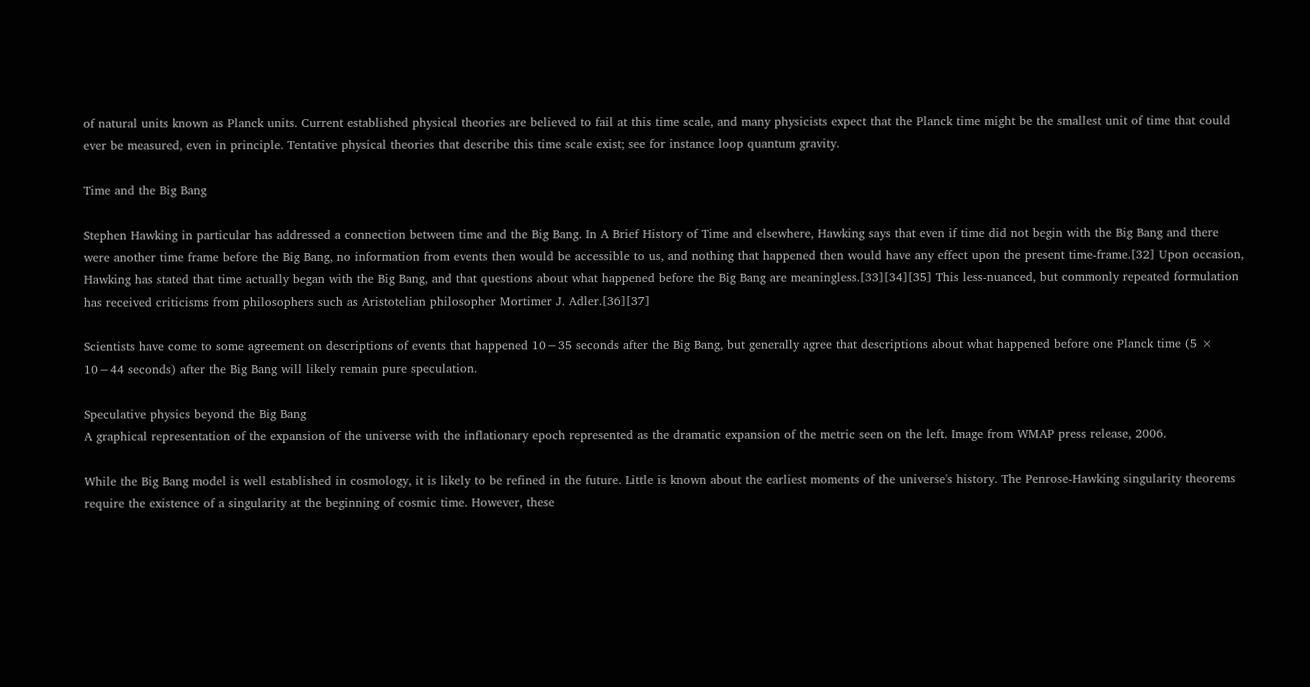of natural units known as Planck units. Current established physical theories are believed to fail at this time scale, and many physicists expect that the Planck time might be the smallest unit of time that could ever be measured, even in principle. Tentative physical theories that describe this time scale exist; see for instance loop quantum gravity.

Time and the Big Bang

Stephen Hawking in particular has addressed a connection between time and the Big Bang. In A Brief History of Time and elsewhere, Hawking says that even if time did not begin with the Big Bang and there were another time frame before the Big Bang, no information from events then would be accessible to us, and nothing that happened then would have any effect upon the present time-frame.[32] Upon occasion, Hawking has stated that time actually began with the Big Bang, and that questions about what happened before the Big Bang are meaningless.[33][34][35] This less-nuanced, but commonly repeated formulation has received criticisms from philosophers such as Aristotelian philosopher Mortimer J. Adler.[36][37]

Scientists have come to some agreement on descriptions of events that happened 10−35 seconds after the Big Bang, but generally agree that descriptions about what happened before one Planck time (5 × 10−44 seconds) after the Big Bang will likely remain pure speculation.

Speculative physics beyond the Big Bang
A graphical representation of the expansion of the universe with the inflationary epoch represented as the dramatic expansion of the metric seen on the left. Image from WMAP press release, 2006.

While the Big Bang model is well established in cosmology, it is likely to be refined in the future. Little is known about the earliest moments of the universe's history. The Penrose-Hawking singularity theorems require the existence of a singularity at the beginning of cosmic time. However, these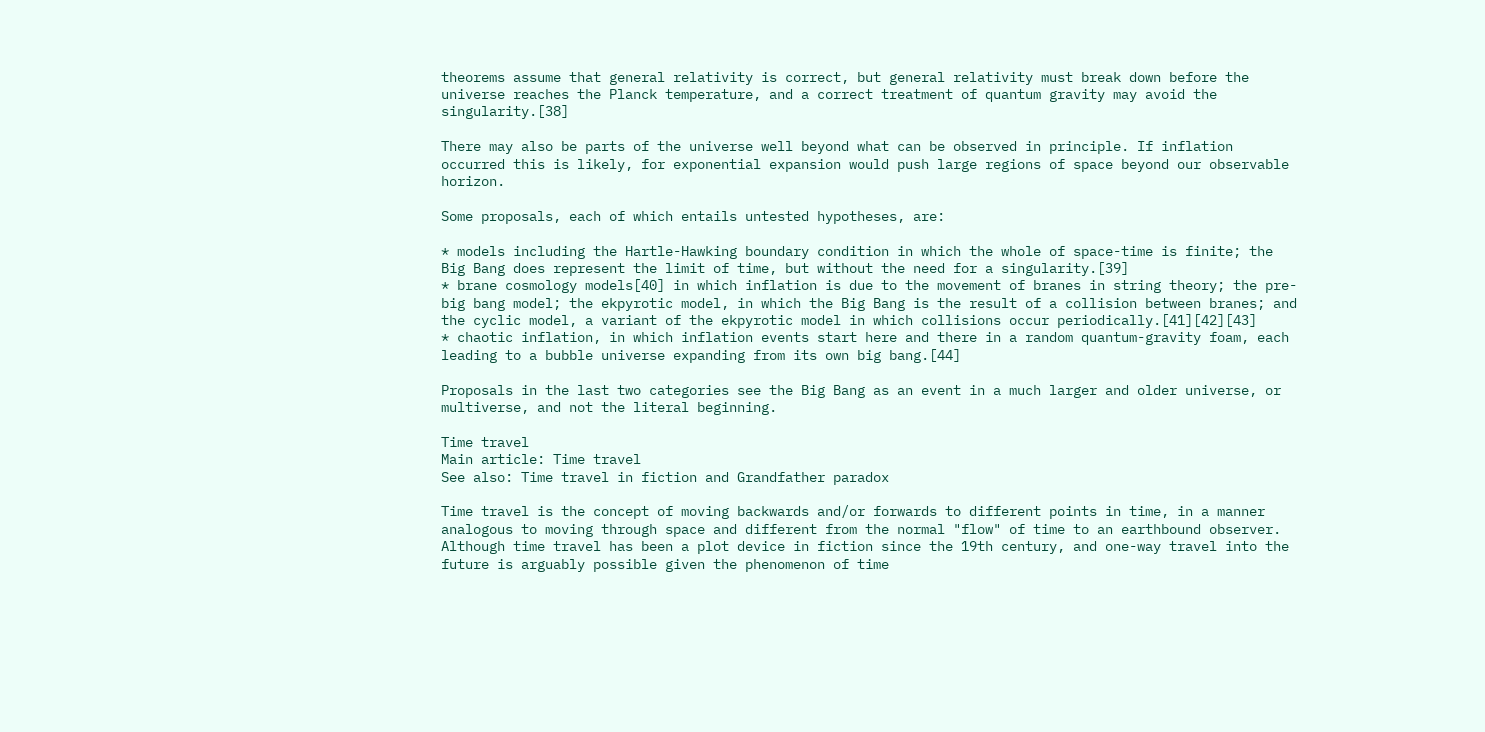theorems assume that general relativity is correct, but general relativity must break down before the universe reaches the Planck temperature, and a correct treatment of quantum gravity may avoid the singularity.[38]

There may also be parts of the universe well beyond what can be observed in principle. If inflation occurred this is likely, for exponential expansion would push large regions of space beyond our observable horizon.

Some proposals, each of which entails untested hypotheses, are:

* models including the Hartle-Hawking boundary condition in which the whole of space-time is finite; the Big Bang does represent the limit of time, but without the need for a singularity.[39]
* brane cosmology models[40] in which inflation is due to the movement of branes in string theory; the pre-big bang model; the ekpyrotic model, in which the Big Bang is the result of a collision between branes; and the cyclic model, a variant of the ekpyrotic model in which collisions occur periodically.[41][42][43]
* chaotic inflation, in which inflation events start here and there in a random quantum-gravity foam, each leading to a bubble universe expanding from its own big bang.[44]

Proposals in the last two categories see the Big Bang as an event in a much larger and older universe, or multiverse, and not the literal beginning.

Time travel
Main article: Time travel
See also: Time travel in fiction and Grandfather paradox

Time travel is the concept of moving backwards and/or forwards to different points in time, in a manner analogous to moving through space and different from the normal "flow" of time to an earthbound observer. Although time travel has been a plot device in fiction since the 19th century, and one-way travel into the future is arguably possible given the phenomenon of time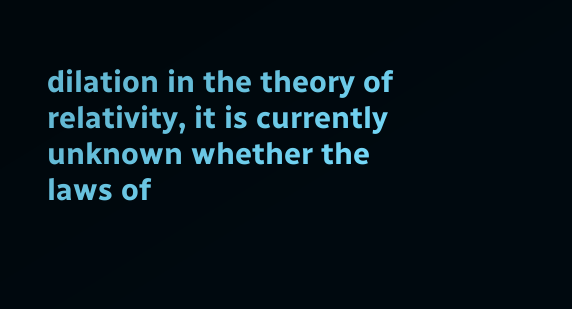dilation in the theory of relativity, it is currently unknown whether the laws of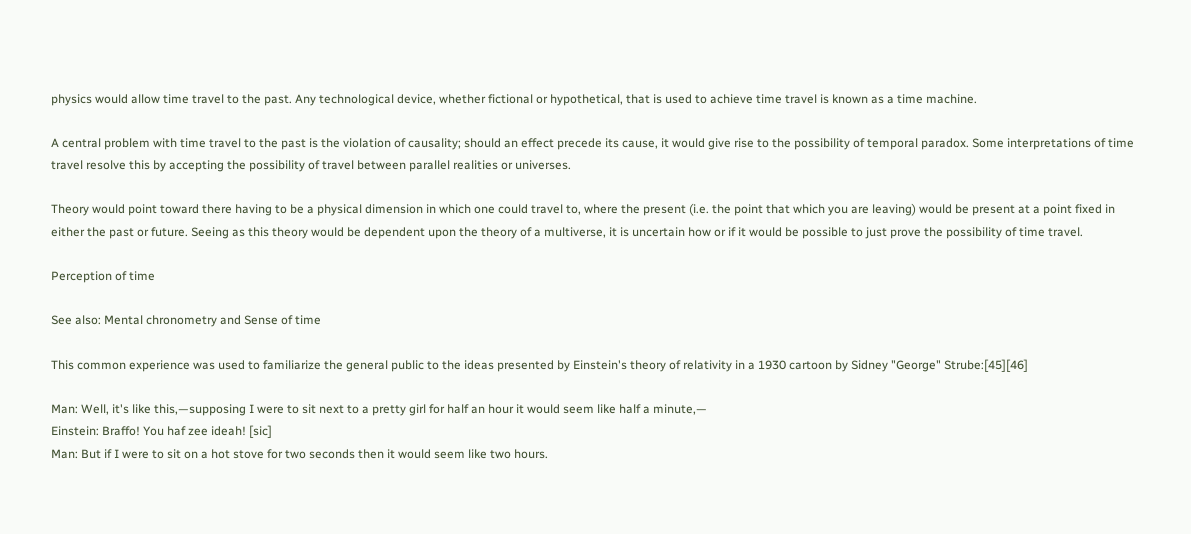physics would allow time travel to the past. Any technological device, whether fictional or hypothetical, that is used to achieve time travel is known as a time machine.

A central problem with time travel to the past is the violation of causality; should an effect precede its cause, it would give rise to the possibility of temporal paradox. Some interpretations of time travel resolve this by accepting the possibility of travel between parallel realities or universes.

Theory would point toward there having to be a physical dimension in which one could travel to, where the present (i.e. the point that which you are leaving) would be present at a point fixed in either the past or future. Seeing as this theory would be dependent upon the theory of a multiverse, it is uncertain how or if it would be possible to just prove the possibility of time travel.

Perception of time

See also: Mental chronometry and Sense of time

This common experience was used to familiarize the general public to the ideas presented by Einstein's theory of relativity in a 1930 cartoon by Sidney "George" Strube:[45][46]

Man: Well, it's like this,—supposing I were to sit next to a pretty girl for half an hour it would seem like half a minute,—
Einstein: Braffo! You haf zee ideah! [sic]
Man: But if I were to sit on a hot stove for two seconds then it would seem like two hours.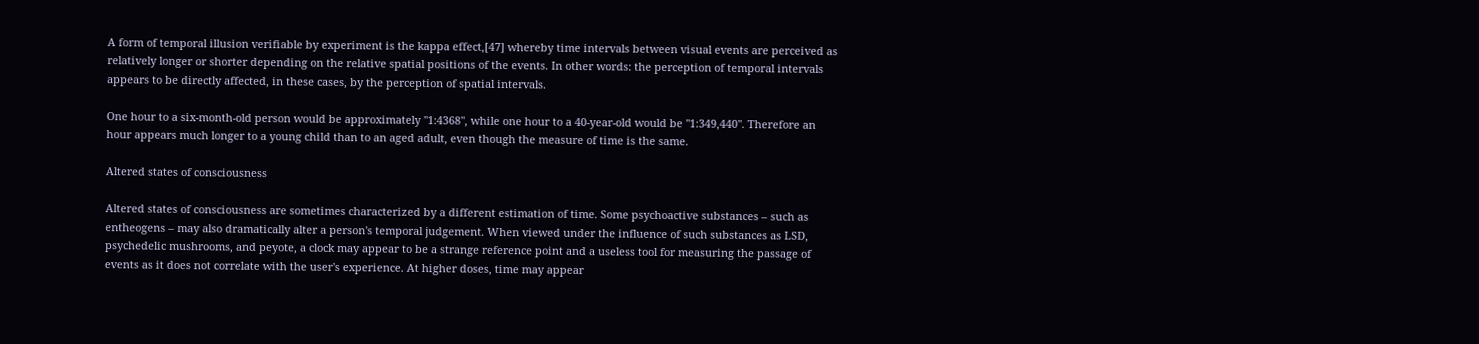A form of temporal illusion verifiable by experiment is the kappa effect,[47] whereby time intervals between visual events are perceived as relatively longer or shorter depending on the relative spatial positions of the events. In other words: the perception of temporal intervals appears to be directly affected, in these cases, by the perception of spatial intervals.

One hour to a six-month-old person would be approximately "1:4368", while one hour to a 40-year-old would be "1:349,440". Therefore an hour appears much longer to a young child than to an aged adult, even though the measure of time is the same.

Altered states of consciousness

Altered states of consciousness are sometimes characterized by a different estimation of time. Some psychoactive substances – such as entheogens – may also dramatically alter a person's temporal judgement. When viewed under the influence of such substances as LSD, psychedelic mushrooms, and peyote, a clock may appear to be a strange reference point and a useless tool for measuring the passage of events as it does not correlate with the user's experience. At higher doses, time may appear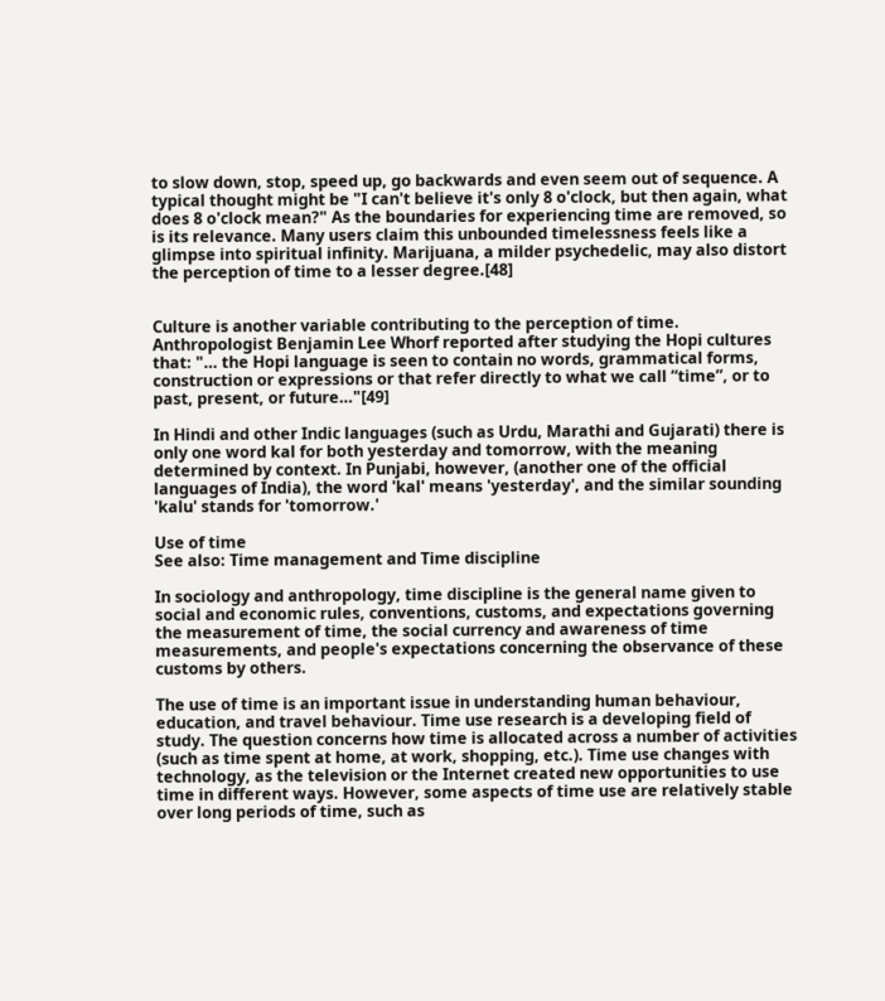to slow down, stop, speed up, go backwards and even seem out of sequence. A typical thought might be "I can't believe it's only 8 o'clock, but then again, what does 8 o'clock mean?" As the boundaries for experiencing time are removed, so is its relevance. Many users claim this unbounded timelessness feels like a glimpse into spiritual infinity. Marijuana, a milder psychedelic, may also distort the perception of time to a lesser degree.[48]


Culture is another variable contributing to the perception of time. Anthropologist Benjamin Lee Whorf reported after studying the Hopi cultures that: "… the Hopi language is seen to contain no words, grammatical forms, construction or expressions or that refer directly to what we call “time”, or to past, present, or future…"[49]

In Hindi and other Indic languages (such as Urdu, Marathi and Gujarati) there is only one word kal for both yesterday and tomorrow, with the meaning determined by context. In Punjabi, however, (another one of the official languages of India), the word 'kal' means 'yesterday', and the similar sounding 'kalu' stands for 'tomorrow.'

Use of time
See also: Time management and Time discipline

In sociology and anthropology, time discipline is the general name given to social and economic rules, conventions, customs, and expectations governing the measurement of time, the social currency and awareness of time measurements, and people's expectations concerning the observance of these customs by others.

The use of time is an important issue in understanding human behaviour, education, and travel behaviour. Time use research is a developing field of study. The question concerns how time is allocated across a number of activities (such as time spent at home, at work, shopping, etc.). Time use changes with technology, as the television or the Internet created new opportunities to use time in different ways. However, some aspects of time use are relatively stable over long periods of time, such as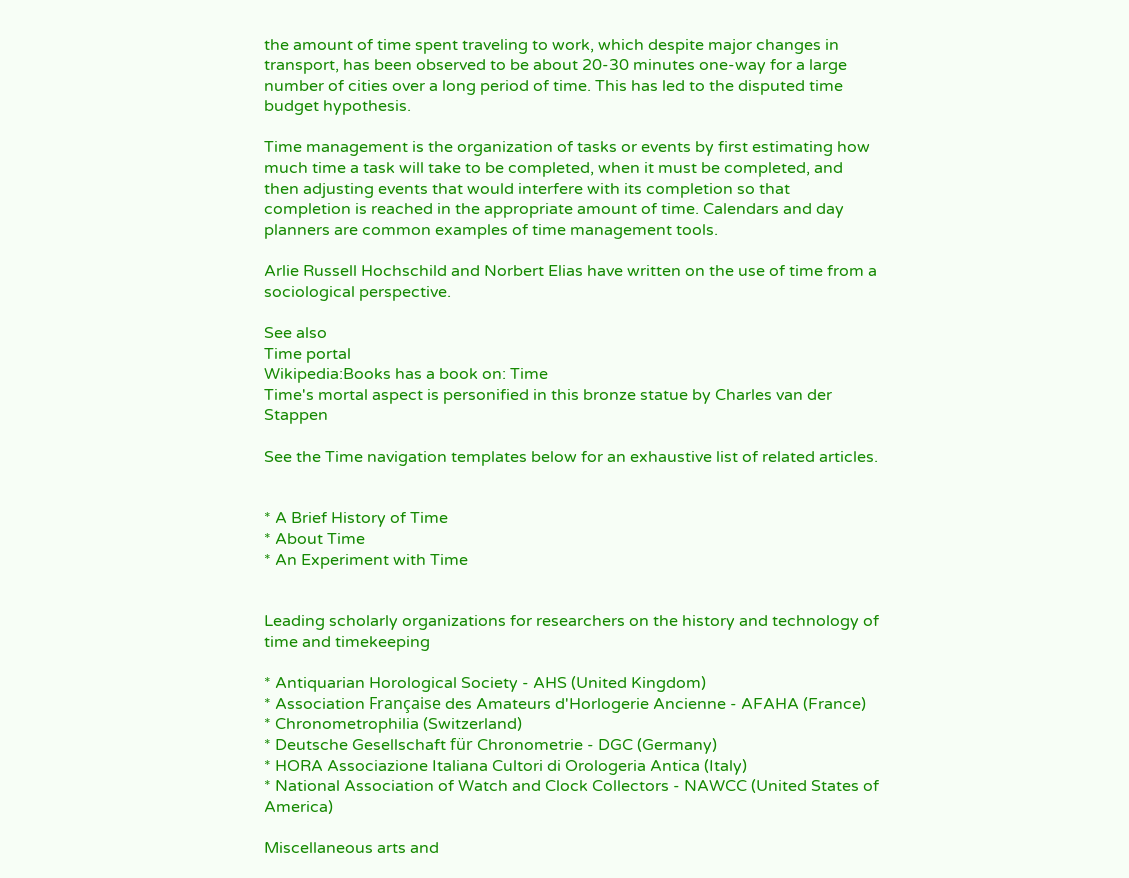the amount of time spent traveling to work, which despite major changes in transport, has been observed to be about 20-30 minutes one-way for a large number of cities over a long period of time. This has led to the disputed time budget hypothesis.

Time management is the organization of tasks or events by first estimating how much time a task will take to be completed, when it must be completed, and then adjusting events that would interfere with its completion so that completion is reached in the appropriate amount of time. Calendars and day planners are common examples of time management tools.

Arlie Russell Hochschild and Norbert Elias have written on the use of time from a sociological perspective.

See also
Time portal
Wikipedia:Books has a book on: Time
Time's mortal aspect is personified in this bronze statue by Charles van der Stappen

See the Time navigation templates below for an exhaustive list of related articles.


* A Brief History of Time
* About Time
* An Experiment with Time


Leading scholarly organizations for researchers on the history and technology of time and timekeeping

* Antiquarian Horological Society - AHS (United Kingdom)
* Association Française des Amateurs d'Horlogerie Ancienne - AFAHA (France)
* Chronometrophilia (Switzerland)
* Deutsche Gesellschaft für Chronometrie - DGC (Germany)
* HORA Associazione Italiana Cultori di Orologeria Antica (Italy)
* National Association of Watch and Clock Collectors - NAWCC (United States of America)

Miscellaneous arts and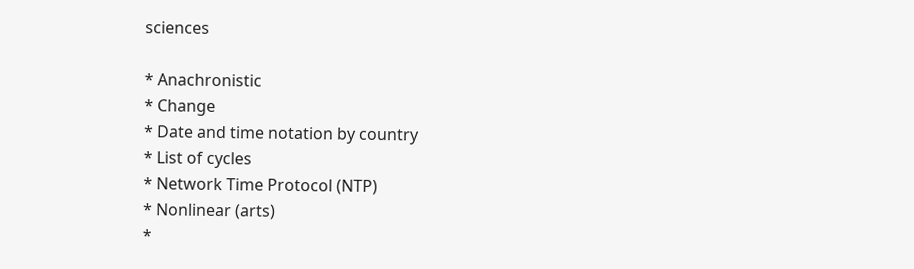sciences

* Anachronistic
* Change
* Date and time notation by country
* List of cycles
* Network Time Protocol (NTP)
* Nonlinear (arts)
*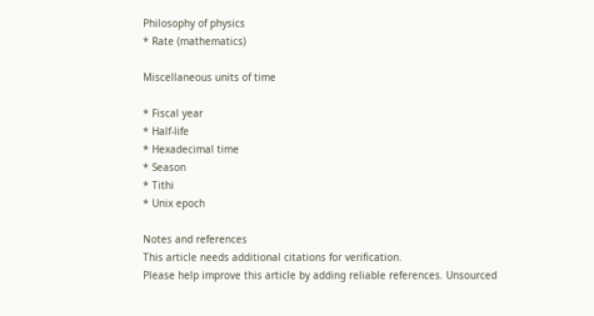Philosophy of physics
* Rate (mathematics)

Miscellaneous units of time

* Fiscal year
* Half-life
* Hexadecimal time
* Season
* Tithi
* Unix epoch

Notes and references
This article needs additional citations for verification.
Please help improve this article by adding reliable references. Unsourced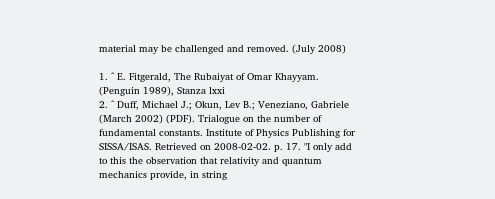material may be challenged and removed. (July 2008)

1. ^ E. Fitgerald, The Rubaiyat of Omar Khayyam. (Penguin 1989), Stanza lxxi
2. ^ Duff, Michael J.; Okun, Lev B.; Veneziano, Gabriele (March 2002) (PDF). Trialogue on the number of fundamental constants. Institute of Physics Publishing for SISSA/ISAS. Retrieved on 2008-02-02. p. 17. "I only add to this the observation that relativity and quantum mechanics provide, in string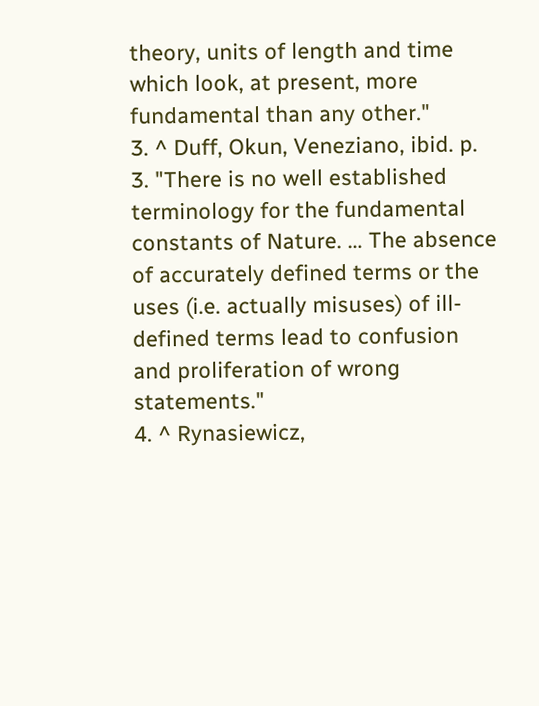theory, units of length and time which look, at present, more fundamental than any other."
3. ^ Duff, Okun, Veneziano, ibid. p. 3. "There is no well established terminology for the fundamental constants of Nature. … The absence of accurately defined terms or the uses (i.e. actually misuses) of ill-defined terms lead to confusion and proliferation of wrong statements."
4. ^ Rynasiewicz,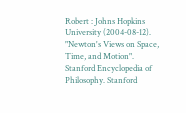Robert : Johns Hopkins University (2004-08-12). "Newton's Views on Space, Time, and Motion". Stanford Encyclopedia of Philosophy. Stanford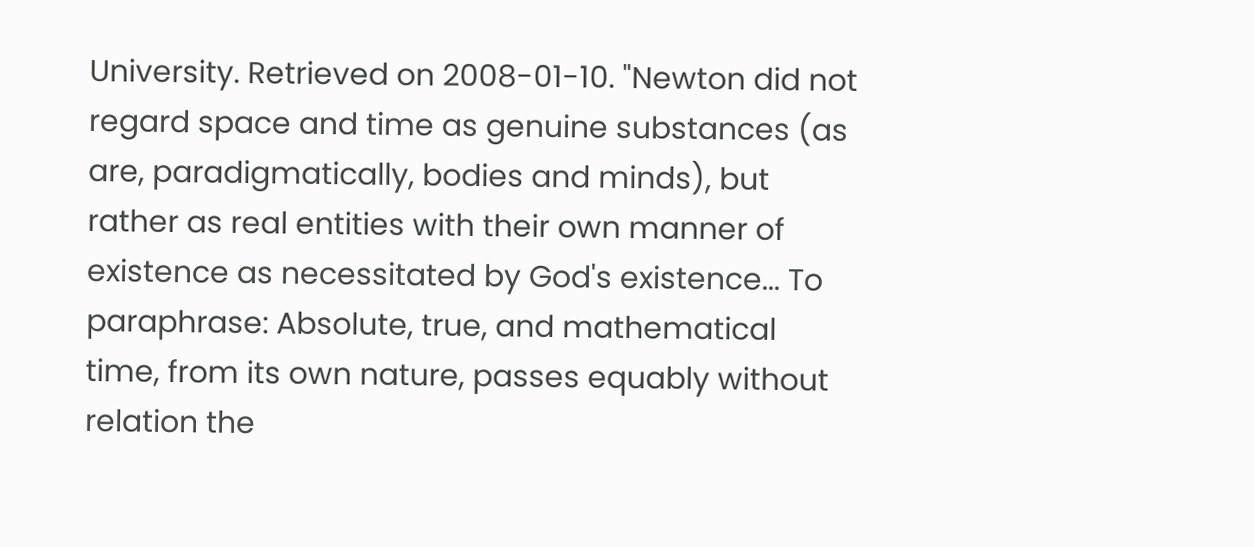University. Retrieved on 2008-01-10. "Newton did not regard space and time as genuine substances (as are, paradigmatically, bodies and minds), but rather as real entities with their own manner of existence as necessitated by God's existence... To paraphrase: Absolute, true, and mathematical time, from its own nature, passes equably without relation the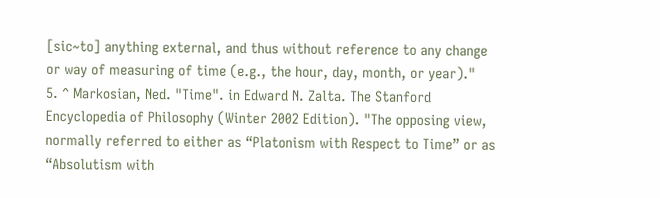[sic~to] anything external, and thus without reference to any change or way of measuring of time (e.g., the hour, day, month, or year)."
5. ^ Markosian, Ned. "Time". in Edward N. Zalta. The Stanford Encyclopedia of Philosophy (Winter 2002 Edition). "The opposing view, normally referred to either as “Platonism with Respect to Time” or as “Absolutism with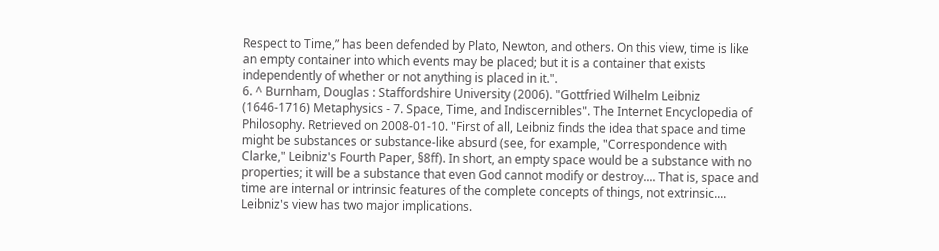Respect to Time,” has been defended by Plato, Newton, and others. On this view, time is like an empty container into which events may be placed; but it is a container that exists independently of whether or not anything is placed in it.".
6. ^ Burnham, Douglas : Staffordshire University (2006). "Gottfried Wilhelm Leibniz (1646-1716) Metaphysics - 7. Space, Time, and Indiscernibles". The Internet Encyclopedia of Philosophy. Retrieved on 2008-01-10. "First of all, Leibniz finds the idea that space and time might be substances or substance-like absurd (see, for example, "Correspondence with Clarke," Leibniz's Fourth Paper, §8ff). In short, an empty space would be a substance with no properties; it will be a substance that even God cannot modify or destroy.... That is, space and time are internal or intrinsic features of the complete concepts of things, not extrinsic.... Leibniz's view has two major implications.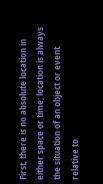First, there is no absolute location in either space or time; location is always the situation of an object or event relative to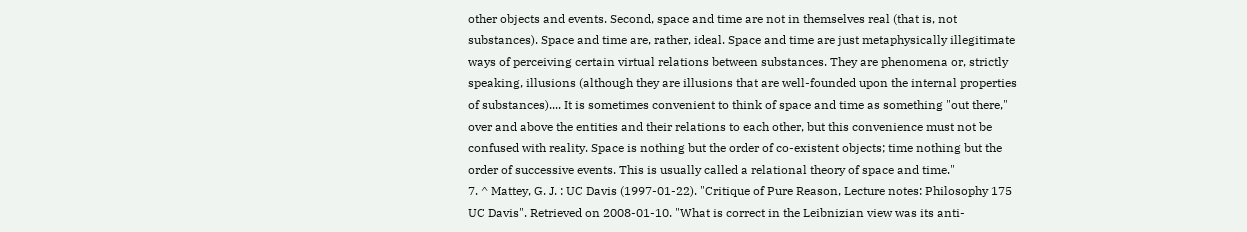other objects and events. Second, space and time are not in themselves real (that is, not substances). Space and time are, rather, ideal. Space and time are just metaphysically illegitimate ways of perceiving certain virtual relations between substances. They are phenomena or, strictly speaking, illusions (although they are illusions that are well-founded upon the internal properties of substances).... It is sometimes convenient to think of space and time as something "out there," over and above the entities and their relations to each other, but this convenience must not be confused with reality. Space is nothing but the order of co-existent objects; time nothing but the order of successive events. This is usually called a relational theory of space and time."
7. ^ Mattey, G. J. : UC Davis (1997-01-22). "Critique of Pure Reason, Lecture notes: Philosophy 175 UC Davis". Retrieved on 2008-01-10. "What is correct in the Leibnizian view was its anti-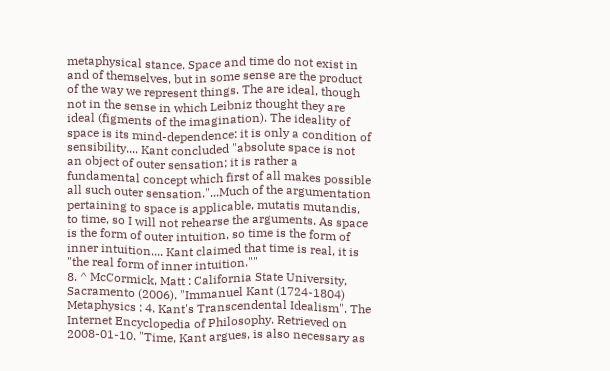metaphysical stance. Space and time do not exist in and of themselves, but in some sense are the product of the way we represent things. The are ideal, though not in the sense in which Leibniz thought they are ideal (figments of the imagination). The ideality of space is its mind-dependence: it is only a condition of sensibility.... Kant concluded "absolute space is not an object of outer sensation; it is rather a fundamental concept which first of all makes possible all such outer sensation."...Much of the argumentation pertaining to space is applicable, mutatis mutandis, to time, so I will not rehearse the arguments. As space is the form of outer intuition, so time is the form of inner intuition.... Kant claimed that time is real, it is "the real form of inner intuition.""
8. ^ McCormick, Matt : California State University, Sacramento (2006). "Immanuel Kant (1724-1804) Metaphysics : 4. Kant's Transcendental Idealism". The Internet Encyclopedia of Philosophy. Retrieved on 2008-01-10. "Time, Kant argues, is also necessary as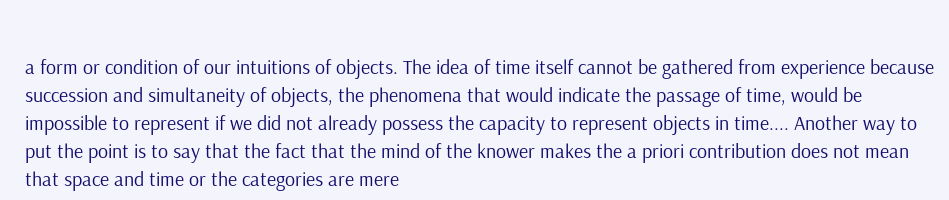a form or condition of our intuitions of objects. The idea of time itself cannot be gathered from experience because succession and simultaneity of objects, the phenomena that would indicate the passage of time, would be impossible to represent if we did not already possess the capacity to represent objects in time.... Another way to put the point is to say that the fact that the mind of the knower makes the a priori contribution does not mean that space and time or the categories are mere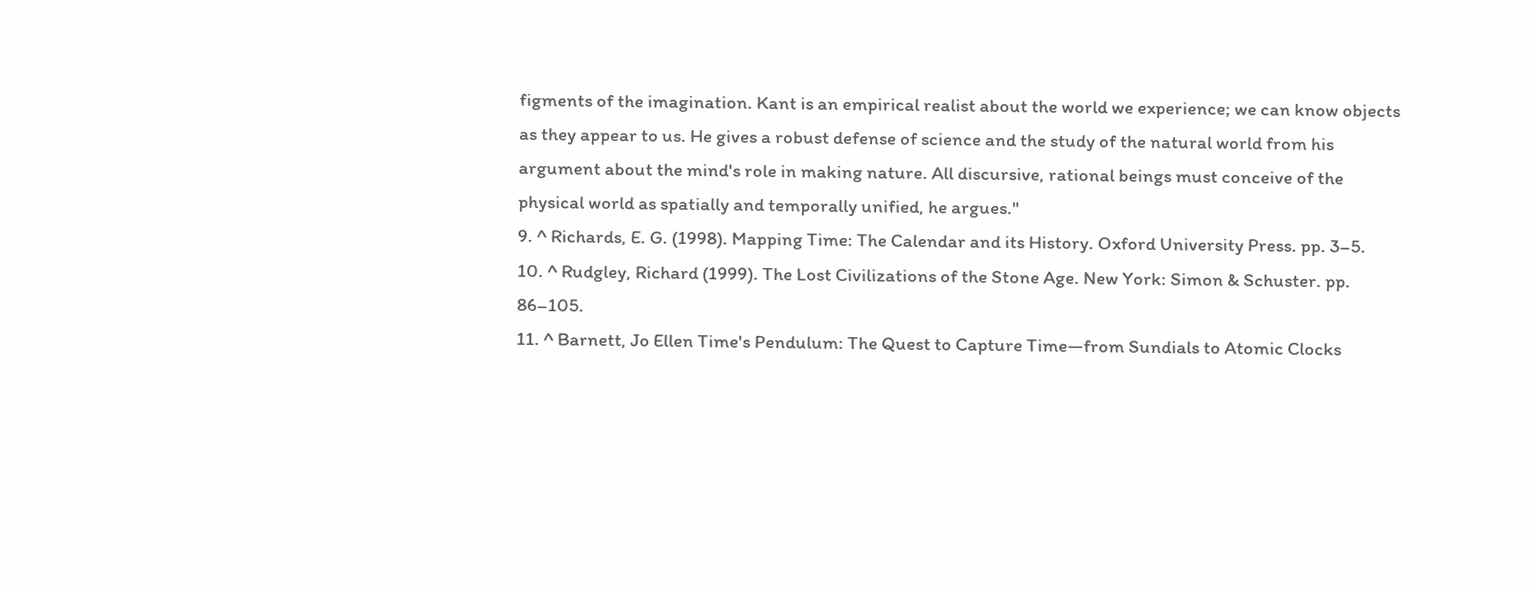figments of the imagination. Kant is an empirical realist about the world we experience; we can know objects as they appear to us. He gives a robust defense of science and the study of the natural world from his argument about the mind's role in making nature. All discursive, rational beings must conceive of the physical world as spatially and temporally unified, he argues."
9. ^ Richards, E. G. (1998). Mapping Time: The Calendar and its History. Oxford University Press. pp. 3–5.
10. ^ Rudgley, Richard (1999). The Lost Civilizations of the Stone Age. New York: Simon & Schuster. pp. 86–105.
11. ^ Barnett, Jo Ellen Time's Pendulum: The Quest to Capture Time—from Sundials to Atomic Clocks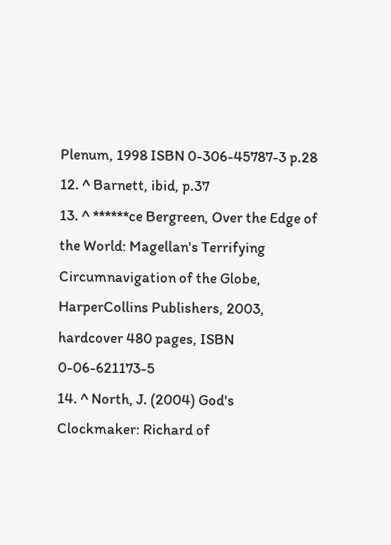Plenum, 1998 ISBN 0-306-45787-3 p.28
12. ^ Barnett, ibid, p.37
13. ^ ******ce Bergreen, Over the Edge of the World: Magellan's Terrifying Circumnavigation of the Globe, HarperCollins Publishers, 2003, hardcover 480 pages, ISBN 0-06-621173-5
14. ^ North, J. (2004) God's Clockmaker: Richard of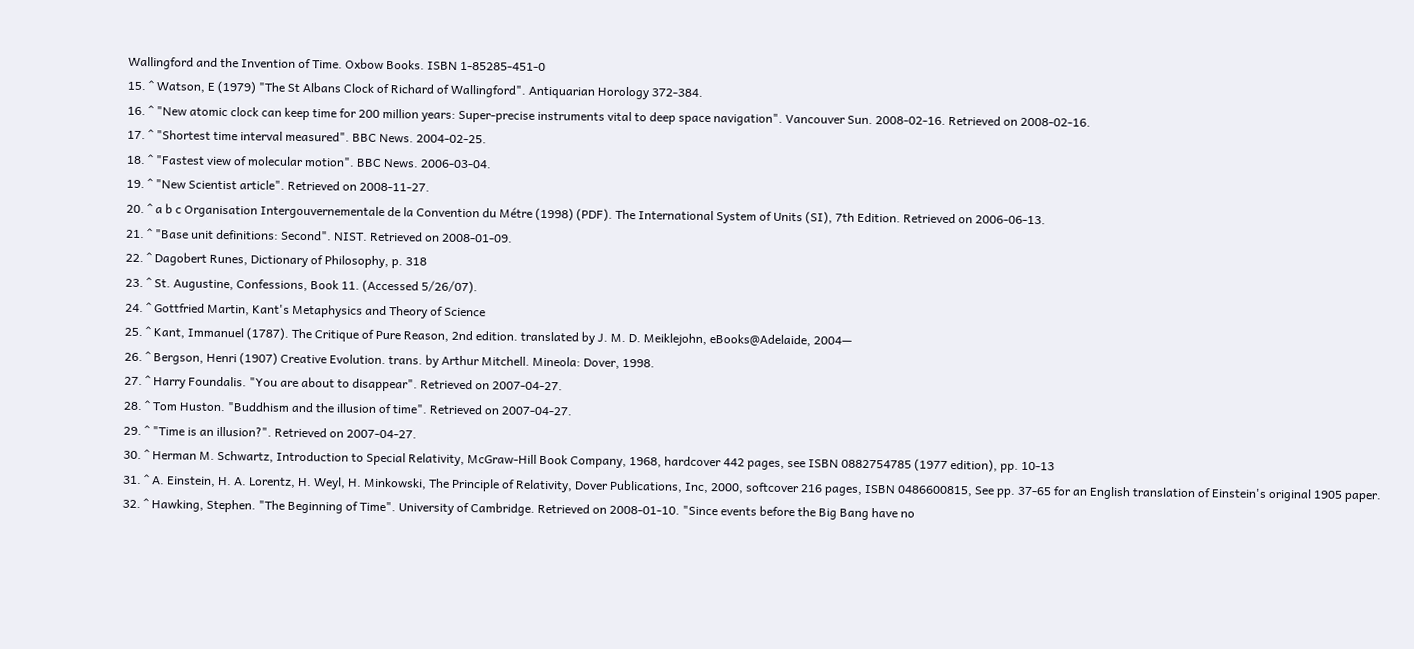Wallingford and the Invention of Time. Oxbow Books. ISBN 1-85285-451-0
15. ^ Watson, E (1979) "The St Albans Clock of Richard of Wallingford". Antiquarian Horology 372-384.
16. ^ "New atomic clock can keep time for 200 million years: Super-precise instruments vital to deep space navigation". Vancouver Sun. 2008-02-16. Retrieved on 2008-02-16.
17. ^ "Shortest time interval measured". BBC News. 2004-02-25.
18. ^ "Fastest view of molecular motion". BBC News. 2006-03-04.
19. ^ "New Scientist article". Retrieved on 2008-11-27.
20. ^ a b c Organisation Intergouvernementale de la Convention du Métre (1998) (PDF). The International System of Units (SI), 7th Edition. Retrieved on 2006-06-13.
21. ^ "Base unit definitions: Second". NIST. Retrieved on 2008-01-09.
22. ^ Dagobert Runes, Dictionary of Philosophy, p. 318
23. ^ St. Augustine, Confessions, Book 11. (Accessed 5/26/07).
24. ^ Gottfried Martin, Kant's Metaphysics and Theory of Science
25. ^ Kant, Immanuel (1787). The Critique of Pure Reason, 2nd edition. translated by J. M. D. Meiklejohn, eBooks@Adelaide, 2004—
26. ^ Bergson, Henri (1907) Creative Evolution. trans. by Arthur Mitchell. Mineola: Dover, 1998.
27. ^ Harry Foundalis. "You are about to disappear". Retrieved on 2007-04-27.
28. ^ Tom Huston. "Buddhism and the illusion of time". Retrieved on 2007-04-27.
29. ^ "Time is an illusion?". Retrieved on 2007-04-27.
30. ^ Herman M. Schwartz, Introduction to Special Relativity, McGraw-Hill Book Company, 1968, hardcover 442 pages, see ISBN 0882754785 (1977 edition), pp. 10-13
31. ^ A. Einstein, H. A. Lorentz, H. Weyl, H. Minkowski, The Principle of Relativity, Dover Publications, Inc, 2000, softcover 216 pages, ISBN 0486600815, See pp. 37-65 for an English translation of Einstein's original 1905 paper.
32. ^ Hawking, Stephen. "The Beginning of Time". University of Cambridge. Retrieved on 2008-01-10. "Since events before the Big Bang have no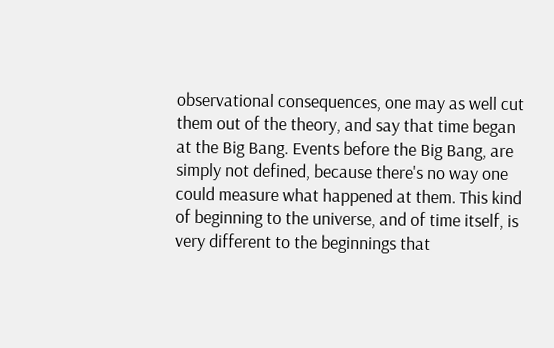observational consequences, one may as well cut them out of the theory, and say that time began at the Big Bang. Events before the Big Bang, are simply not defined, because there's no way one could measure what happened at them. This kind of beginning to the universe, and of time itself, is very different to the beginnings that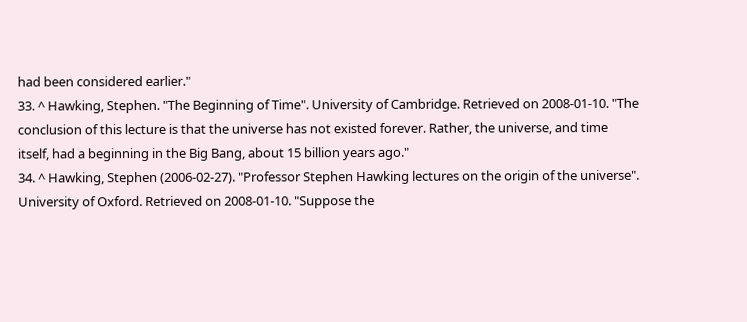had been considered earlier."
33. ^ Hawking, Stephen. "The Beginning of Time". University of Cambridge. Retrieved on 2008-01-10. "The conclusion of this lecture is that the universe has not existed forever. Rather, the universe, and time itself, had a beginning in the Big Bang, about 15 billion years ago."
34. ^ Hawking, Stephen (2006-02-27). "Professor Stephen Hawking lectures on the origin of the universe". University of Oxford. Retrieved on 2008-01-10. "Suppose the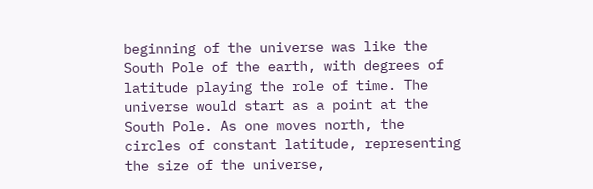beginning of the universe was like the South Pole of the earth, with degrees of latitude playing the role of time. The universe would start as a point at the South Pole. As one moves north, the circles of constant latitude, representing the size of the universe,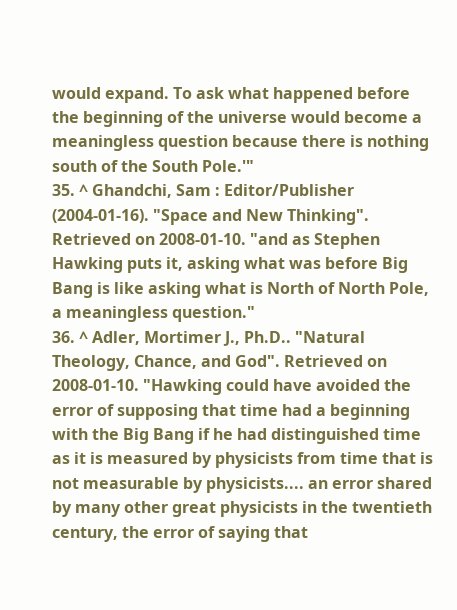would expand. To ask what happened before the beginning of the universe would become a meaningless question because there is nothing south of the South Pole.'"
35. ^ Ghandchi, Sam : Editor/Publisher (2004-01-16). "Space and New Thinking". Retrieved on 2008-01-10. "and as Stephen Hawking puts it, asking what was before Big Bang is like asking what is North of North Pole, a meaningless question."
36. ^ Adler, Mortimer J., Ph.D.. "Natural Theology, Chance, and God". Retrieved on 2008-01-10. "Hawking could have avoided the error of supposing that time had a beginning with the Big Bang if he had distinguished time as it is measured by physicists from time that is not measurable by physicists.... an error shared by many other great physicists in the twentieth century, the error of saying that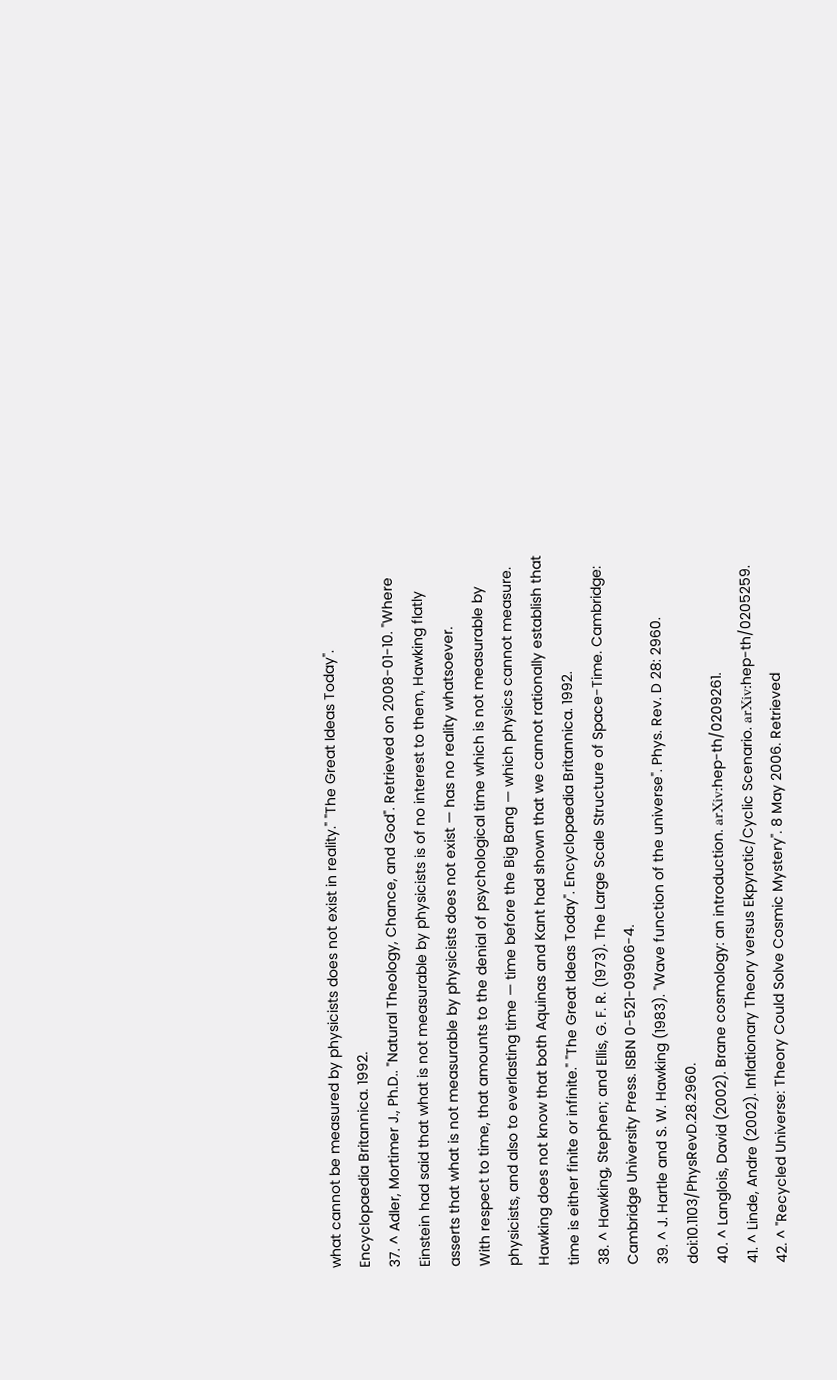what cannot be measured by physicists does not exist in reality." "The Great Ideas Today". Encyclopaedia Britannica. 1992.
37. ^ Adler, Mortimer J., Ph.D.. "Natural Theology, Chance, and God". Retrieved on 2008-01-10. "Where Einstein had said that what is not measurable by physicists is of no interest to them, Hawking flatly asserts that what is not measurable by physicists does not exist — has no reality whatsoever.
With respect to time, that amounts to the denial of psychological time which is not measurable by physicists, and also to everlasting time — time before the Big Bang — which physics cannot measure. Hawking does not know that both Aquinas and Kant had shown that we cannot rationally establish that time is either finite or infinite." "The Great Ideas Today". Encyclopaedia Britannica. 1992.
38. ^ Hawking, Stephen; and Ellis, G. F. R. (1973). The Large Scale Structure of Space-Time. Cambridge: Cambridge University Press. ISBN 0-521-09906-4.
39. ^ J. Hartle and S. W. Hawking (1983). "Wave function of the universe". Phys. Rev. D 28: 2960. doi:10.1103/PhysRevD.28.2960.
40. ^ Langlois, David (2002). Brane cosmology: an introduction. arΧiv:hep-th/0209261.
41. ^ Linde, Andre (2002). Inflationary Theory versus Ekpyrotic/Cyclic Scenario. arΧiv:hep-th/0205259.
42. ^ "Recycled Universe: Theory Could Solve Cosmic Mystery". 8 May 2006. Retrieved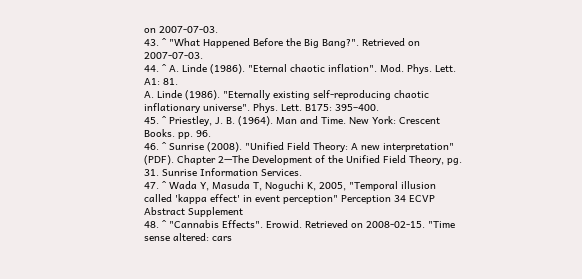on 2007-07-03.
43. ^ "What Happened Before the Big Bang?". Retrieved on 2007-07-03.
44. ^ A. Linde (1986). "Eternal chaotic inflation". Mod. Phys. Lett. A1: 81.
A. Linde (1986). "Eternally existing self-reproducing chaotic inflationary universe". Phys. Lett. B175: 395–400.
45. ^ Priestley, J. B. (1964). Man and Time. New York: Crescent Books. pp. 96.
46. ^ Sunrise (2008). "Unified Field Theory: A new interpretation" (PDF). Chapter 2—The Development of the Unified Field Theory, pg. 31. Sunrise Information Services.
47. ^ Wada Y, Masuda T, Noguchi K, 2005, "Temporal illusion called 'kappa effect' in event perception" Perception 34 ECVP Abstract Supplement
48. ^ "Cannabis Effects". Erowid. Retrieved on 2008-02-15. "Time sense altered: cars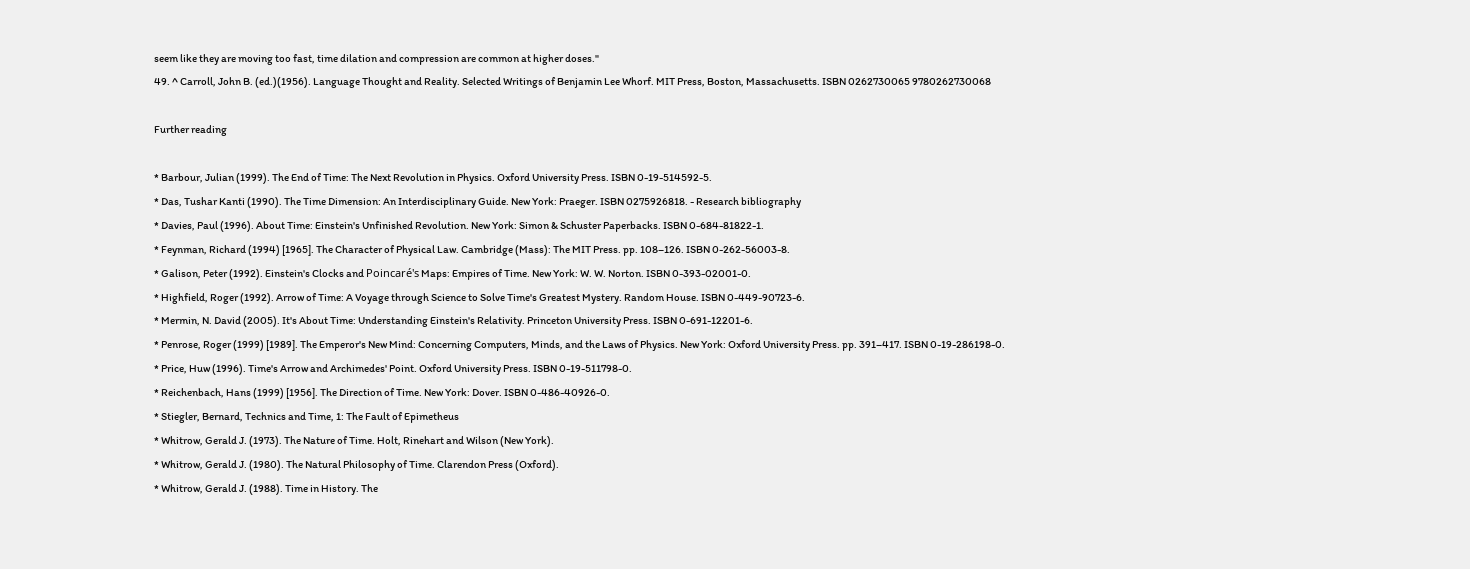seem like they are moving too fast, time dilation and compression are common at higher doses."
49. ^ Carroll, John B. (ed.)(1956). Language Thought and Reality. Selected Writings of Benjamin Lee Whorf. MIT Press, Boston, Massachusetts. ISBN 0262730065 9780262730068

Further reading

* Barbour, Julian (1999). The End of Time: The Next Revolution in Physics. Oxford University Press. ISBN 0-19-514592-5.
* Das, Tushar Kanti (1990). The Time Dimension: An Interdisciplinary Guide. New York: Praeger. ISBN 0275926818. - Research bibliography
* Davies, Paul (1996). About Time: Einstein's Unfinished Revolution. New York: Simon & Schuster Paperbacks. ISBN 0-684-81822-1.
* Feynman, Richard (1994) [1965]. The Character of Physical Law. Cambridge (Mass): The MIT Press. pp. 108–126. ISBN 0-262-56003-8.
* Galison, Peter (1992). Einstein's Clocks and Poincaré's Maps: Empires of Time. New York: W. W. Norton. ISBN 0-393-02001-0.
* Highfield, Roger (1992). Arrow of Time: A Voyage through Science to Solve Time's Greatest Mystery. Random House. ISBN 0-449-90723-6.
* Mermin, N. David (2005). It's About Time: Understanding Einstein's Relativity. Princeton University Press. ISBN 0-691-12201-6.
* Penrose, Roger (1999) [1989]. The Emperor's New Mind: Concerning Computers, Minds, and the Laws of Physics. New York: Oxford University Press. pp. 391–417. ISBN 0-19-286198-0.
* Price, Huw (1996). Time's Arrow and Archimedes' Point. Oxford University Press. ISBN 0-19-511798-0.
* Reichenbach, Hans (1999) [1956]. The Direction of Time. New York: Dover. ISBN 0-486-40926-0.
* Stiegler, Bernard, Technics and Time, 1: The Fault of Epimetheus
* Whitrow, Gerald J. (1973). The Nature of Time. Holt, Rinehart and Wilson (New York).
* Whitrow, Gerald J. (1980). The Natural Philosophy of Time. Clarendon Press (Oxford).
* Whitrow, Gerald J. (1988). Time in History. The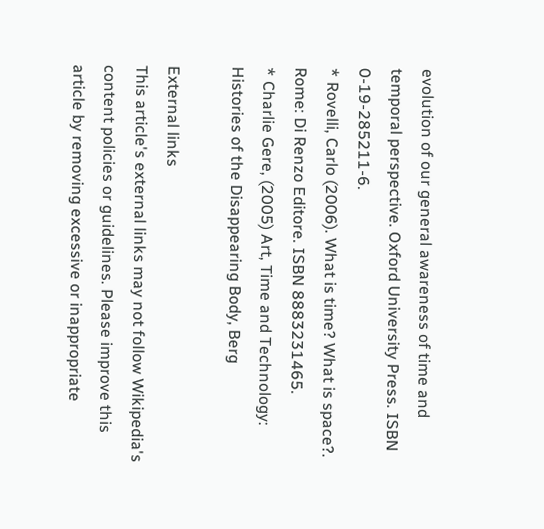evolution of our general awareness of time and temporal perspective. Oxford University Press. ISBN 0-19-285211-6.
* Rovelli, Carlo (2006). What is time? What is space?. Rome: Di Renzo Editore. ISBN 8883231465.
* Charlie Gere, (2005) Art, Time and Technology: Histories of the Disappearing Body, Berg

External links
This article's external links may not follow Wikipedia's content policies or guidelines. Please improve this article by removing excessive or inappropriate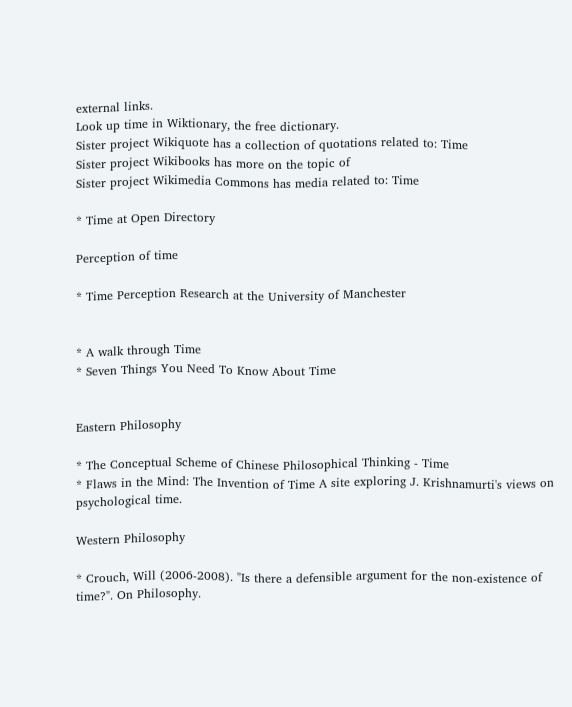external links.
Look up time in Wiktionary, the free dictionary.
Sister project Wikiquote has a collection of quotations related to: Time
Sister project Wikibooks has more on the topic of
Sister project Wikimedia Commons has media related to: Time

* Time at Open Directory

Perception of time

* Time Perception Research at the University of Manchester


* A walk through Time
* Seven Things You Need To Know About Time


Eastern Philosophy

* The Conceptual Scheme of Chinese Philosophical Thinking - Time
* Flaws in the Mind: The Invention of Time A site exploring J. Krishnamurti's views on psychological time.

Western Philosophy

* Crouch, Will (2006-2008). "Is there a defensible argument for the non-existence of time?". On Philosophy.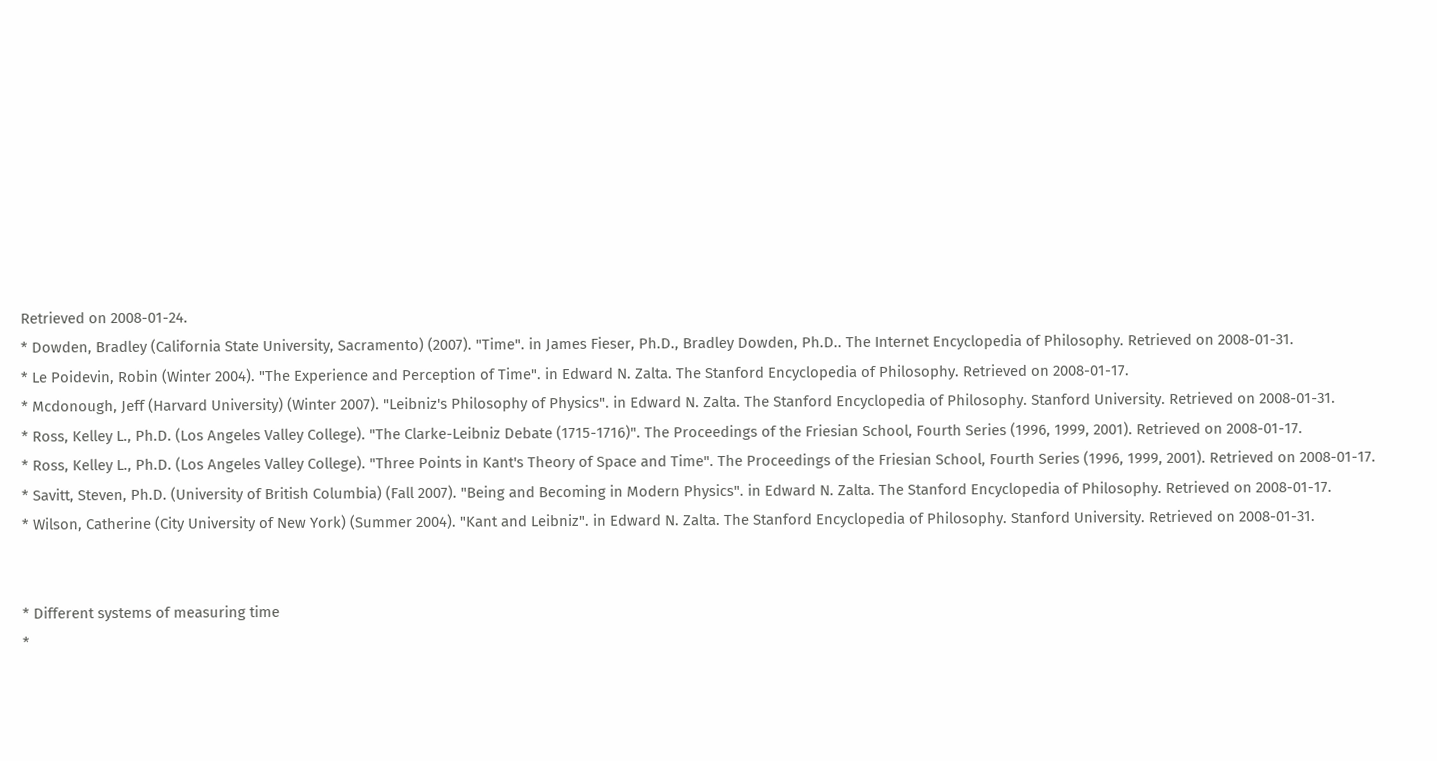Retrieved on 2008-01-24.
* Dowden, Bradley (California State University, Sacramento) (2007). "Time". in James Fieser, Ph.D., Bradley Dowden, Ph.D.. The Internet Encyclopedia of Philosophy. Retrieved on 2008-01-31.
* Le Poidevin, Robin (Winter 2004). "The Experience and Perception of Time". in Edward N. Zalta. The Stanford Encyclopedia of Philosophy. Retrieved on 2008-01-17.
* Mcdonough, Jeff (Harvard University) (Winter 2007). "Leibniz's Philosophy of Physics". in Edward N. Zalta. The Stanford Encyclopedia of Philosophy. Stanford University. Retrieved on 2008-01-31.
* Ross, Kelley L., Ph.D. (Los Angeles Valley College). "The Clarke-Leibniz Debate (1715-1716)". The Proceedings of the Friesian School, Fourth Series (1996, 1999, 2001). Retrieved on 2008-01-17.
* Ross, Kelley L., Ph.D. (Los Angeles Valley College). "Three Points in Kant's Theory of Space and Time". The Proceedings of the Friesian School, Fourth Series (1996, 1999, 2001). Retrieved on 2008-01-17.
* Savitt, Steven, Ph.D. (University of British Columbia) (Fall 2007). "Being and Becoming in Modern Physics". in Edward N. Zalta. The Stanford Encyclopedia of Philosophy. Retrieved on 2008-01-17.
* Wilson, Catherine (City University of New York) (Summer 2004). "Kant and Leibniz". in Edward N. Zalta. The Stanford Encyclopedia of Philosophy. Stanford University. Retrieved on 2008-01-31.


* Different systems of measuring time
*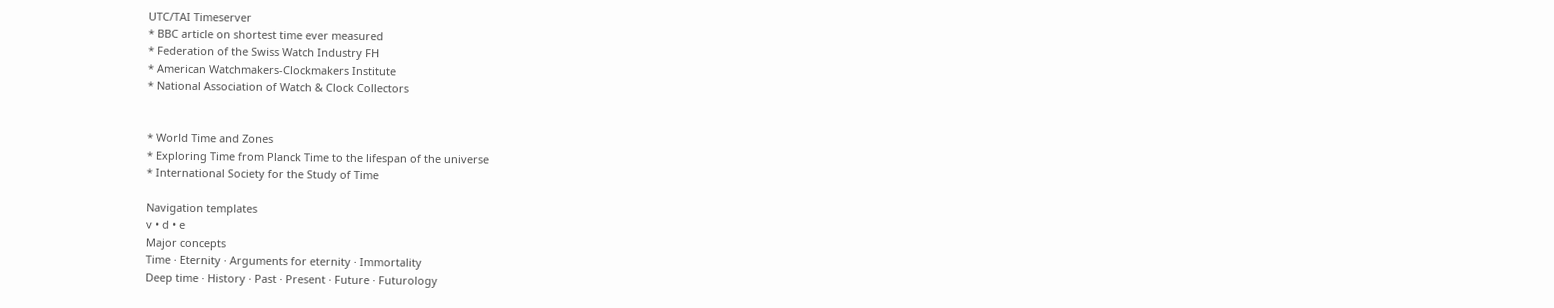UTC/TAI Timeserver
* BBC article on shortest time ever measured
* Federation of the Swiss Watch Industry FH
* American Watchmakers-Clockmakers Institute
* National Association of Watch & Clock Collectors


* World Time and Zones
* Exploring Time from Planck Time to the lifespan of the universe
* International Society for the Study of Time

Navigation templates
v • d • e
Major concepts
Time · Eternity · Arguments for eternity · Immortality
Deep time · History · Past · Present · Future · Futurology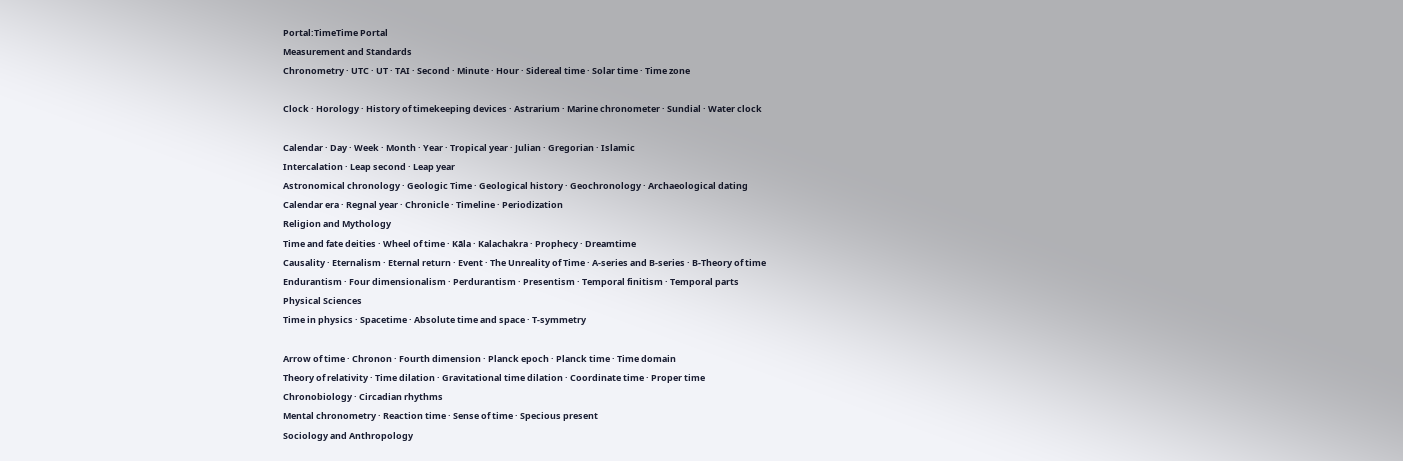Portal:TimeTime Portal
Measurement and Standards
Chronometry · UTC · UT · TAI · Second · Minute · Hour · Sidereal time · Solar time · Time zone

Clock · Horology · History of timekeeping devices · Astrarium · Marine chronometer · Sundial · Water clock

Calendar · Day · Week · Month · Year · Tropical year · Julian · Gregorian · Islamic
Intercalation · Leap second · Leap year
Astronomical chronology · Geologic Time · Geological history · Geochronology · Archaeological dating
Calendar era · Regnal year · Chronicle · Timeline · Periodization
Religion and Mythology
Time and fate deities · Wheel of time · Kāla · Kalachakra · Prophecy · Dreamtime
Causality · Eternalism · Eternal return · Event · The Unreality of Time · A-series and B-series · B-Theory of time
Endurantism · Four dimensionalism · Perdurantism · Presentism · Temporal finitism · Temporal parts
Physical Sciences
Time in physics · Spacetime · Absolute time and space · T-symmetry

Arrow of time · Chronon · Fourth dimension · Planck epoch · Planck time · Time domain
Theory of relativity · Time dilation · Gravitational time dilation · Coordinate time · Proper time
Chronobiology · Circadian rhythms
Mental chronometry · Reaction time · Sense of time · Specious present
Sociology and Anthropology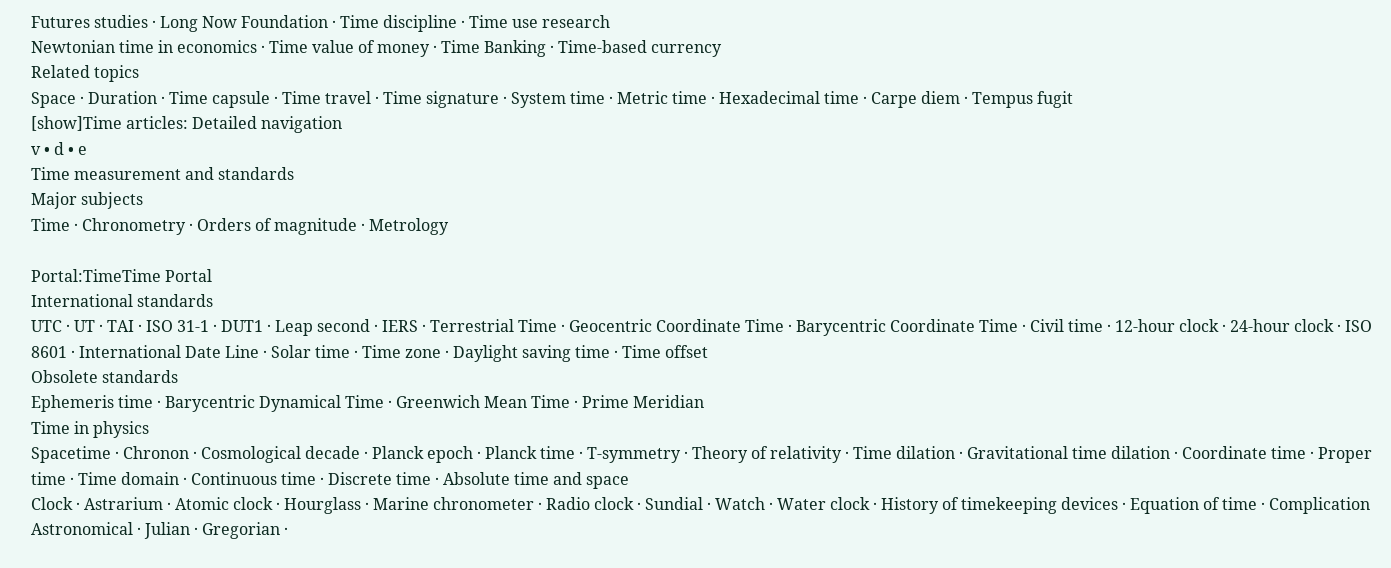Futures studies · Long Now Foundation · Time discipline · Time use research
Newtonian time in economics · Time value of money · Time Banking · Time-based currency
Related topics
Space · Duration · Time capsule · Time travel · Time signature · System time · Metric time · Hexadecimal time · Carpe diem · Tempus fugit
[show]Time articles: Detailed navigation
v • d • e
Time measurement and standards
Major subjects
Time · Chronometry · Orders of magnitude · Metrology

Portal:TimeTime Portal
International standards
UTC · UT · TAI · ISO 31-1 · DUT1 · Leap second · IERS · Terrestrial Time · Geocentric Coordinate Time · Barycentric Coordinate Time · Civil time · 12-hour clock · 24-hour clock · ISO 8601 · International Date Line · Solar time · Time zone · Daylight saving time · Time offset
Obsolete standards
Ephemeris time · Barycentric Dynamical Time · Greenwich Mean Time · Prime Meridian
Time in physics
Spacetime · Chronon · Cosmological decade · Planck epoch · Planck time · T-symmetry · Theory of relativity · Time dilation · Gravitational time dilation · Coordinate time · Proper time · Time domain · Continuous time · Discrete time · Absolute time and space
Clock · Astrarium · Atomic clock · Hourglass · Marine chronometer · Radio clock · Sundial · Watch · Water clock · History of timekeeping devices · Equation of time · Complication
Astronomical · Julian · Gregorian ·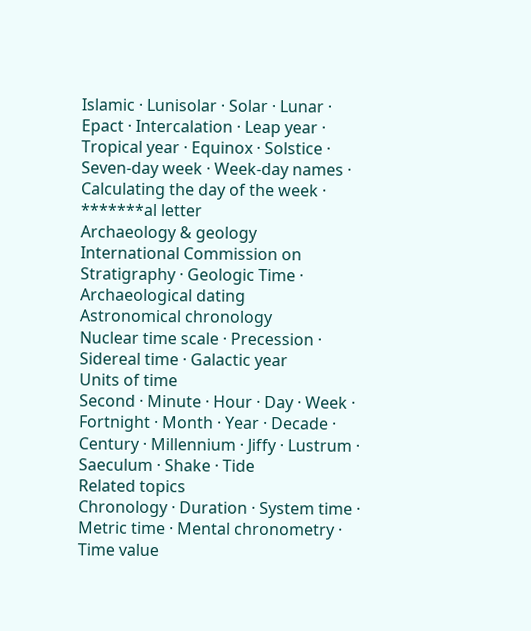Islamic · Lunisolar · Solar · Lunar · Epact · Intercalation · Leap year · Tropical year · Equinox · Solstice · Seven-day week · Week-day names · Calculating the day of the week · *******al letter
Archaeology & geology
International Commission on Stratigraphy · Geologic Time · Archaeological dating
Astronomical chronology
Nuclear time scale · Precession · Sidereal time · Galactic year
Units of time
Second · Minute · Hour · Day · Week · Fortnight · Month · Year · Decade · Century · Millennium · Jiffy · Lustrum · Saeculum · Shake · Tide
Related topics
Chronology · Duration · System time · Metric time · Mental chronometry · Time value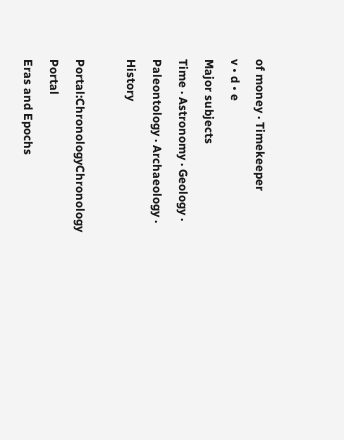of money · Timekeeper
v • d • e
Major subjects
Time · Astronomy · Geology · Paleontology · Archaeology · History

Portal:ChronologyChronology Portal
Eras and Epochs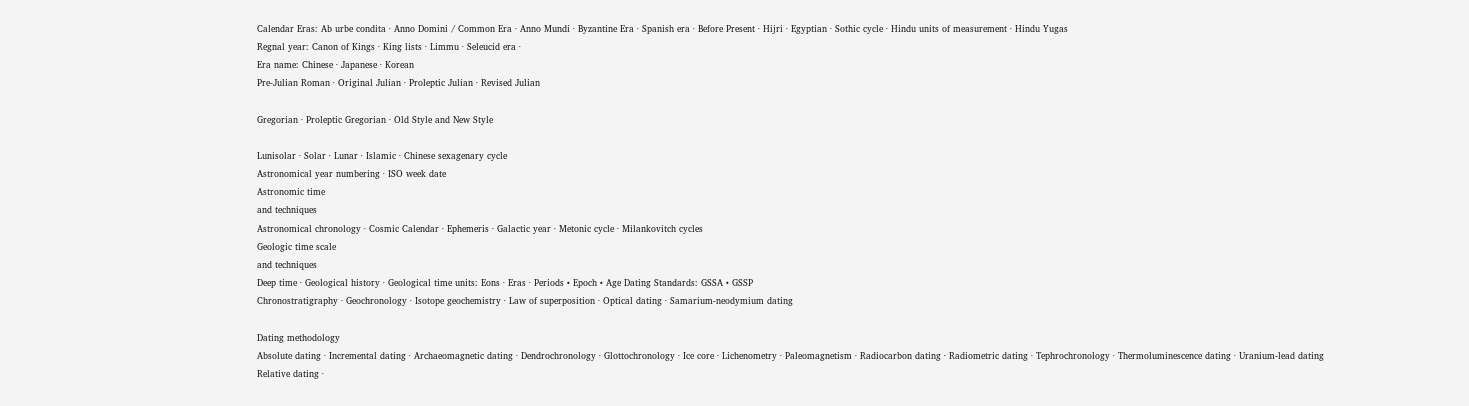Calendar Eras: Ab urbe condita · Anno Domini / Common Era · Anno Mundi · Byzantine Era · Spanish era · Before Present · Hijri · Egyptian · Sothic cycle · Hindu units of measurement · Hindu Yugas
Regnal year: Canon of Kings · King lists · Limmu · Seleucid era ·
Era name: Chinese · Japanese · Korean
Pre-Julian Roman · Original Julian · Proleptic Julian · Revised Julian

Gregorian · Proleptic Gregorian · Old Style and New Style

Lunisolar · Solar · Lunar · Islamic · Chinese sexagenary cycle
Astronomical year numbering · ISO week date
Astronomic time
and techniques
Astronomical chronology · Cosmic Calendar · Ephemeris · Galactic year · Metonic cycle · Milankovitch cycles
Geologic time scale
and techniques
Deep time · Geological history · Geological time units: Eons · Eras · Periods • Epoch • Age Dating Standards: GSSA • GSSP
Chronostratigraphy · Geochronology · Isotope geochemistry · Law of superposition · Optical dating · Samarium-neodymium dating

Dating methodology
Absolute dating · Incremental dating · Archaeomagnetic dating · Dendrochronology · Glottochronology · Ice core · Lichenometry · Paleomagnetism · Radiocarbon dating · Radiometric dating · Tephrochronology · Thermoluminescence dating · Uranium-lead dating
Relative dating ·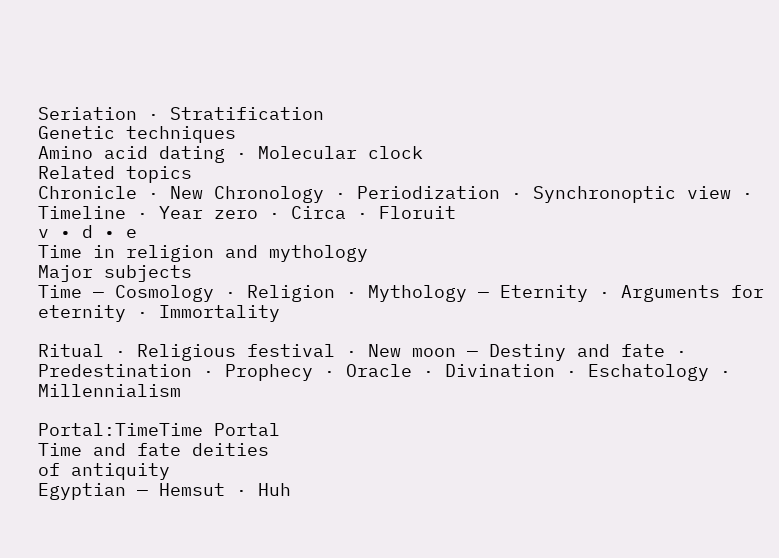Seriation · Stratification
Genetic techniques
Amino acid dating · Molecular clock
Related topics
Chronicle · New Chronology · Periodization · Synchronoptic view · Timeline · Year zero · Circa · Floruit
v • d • e
Time in religion and mythology
Major subjects
Time — Cosmology · Religion · Mythology — Eternity · Arguments for eternity · Immortality

Ritual · Religious festival · New moon — Destiny and fate · Predestination · Prophecy · Oracle · Divination · Eschatology · Millennialism

Portal:TimeTime Portal
Time and fate deities
of antiquity
Egyptian — Hemsut · Huh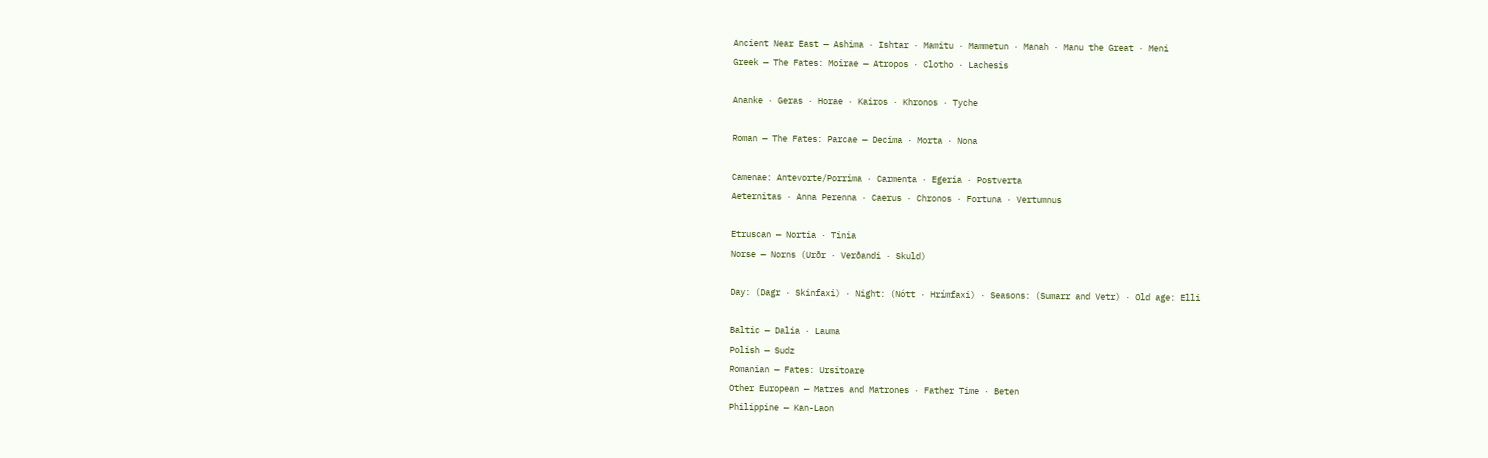Ancient Near East — Ashima · Ishtar · Mamitu · Mammetun · Manah · Manu the Great · Meni
Greek — The Fates: Moirae — Atropos · Clotho · Lachesis

Ananke · Geras · Horae · Kairos · Khronos · Tyche

Roman — The Fates: Parcae — Decima · Morta · Nona

Camenae: Antevorte/Porrima · Carmenta · Egeria · Postverta
Aeternitas · Anna Perenna · Caerus · Chronos · Fortuna · Vertumnus

Etruscan — Nortia · Tinia
Norse — Norns (Urðr · Verðandi · Skuld)

Day: (Dagr · Skinfaxi) · Night: (Nótt · Hrímfaxi) · Seasons: (Sumarr and Vetr) · Old age: Elli

Baltic — Dalia · Lauma
Polish — Sudz
Romanian — Fates: Ursitoare
Other European — Matres and Matrones · Father Time · Beten
Philippine — Kan-Laon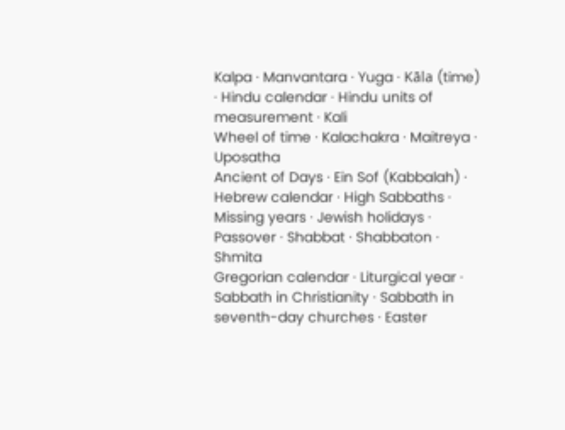Kalpa · Manvantara · Yuga · Kāla (time) · Hindu calendar · Hindu units of measurement · Kali
Wheel of time · Kalachakra · Maitreya · Uposatha
Ancient of Days · Ein Sof (Kabbalah) · Hebrew calendar · High Sabbaths · Missing years · Jewish holidays · Passover · Shabbat · Shabbaton · Shmita
Gregorian calendar · Liturgical year · Sabbath in Christianity · Sabbath in seventh-day churches · Easter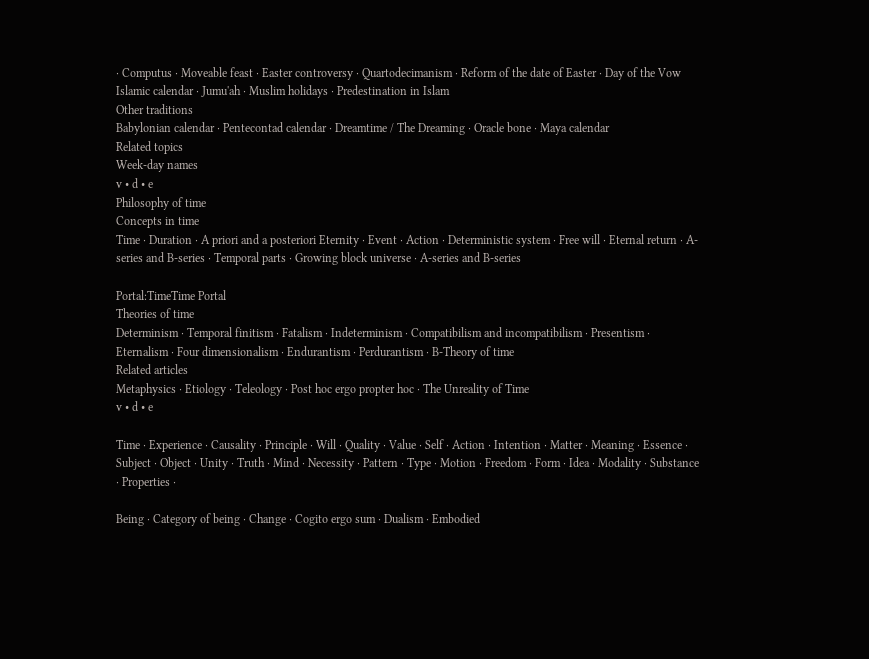· Computus · Moveable feast · Easter controversy · Quartodecimanism · Reform of the date of Easter · Day of the Vow
Islamic calendar · Jumu'ah · Muslim holidays · Predestination in Islam
Other traditions
Babylonian calendar · Pentecontad calendar · Dreamtime / The Dreaming · Oracle bone · Maya calendar
Related topics
Week-day names
v • d • e
Philosophy of time
Concepts in time
Time · Duration · A priori and a posteriori Eternity · Event · Action · Deterministic system · Free will · Eternal return · A-series and B-series · Temporal parts · Growing block universe · A-series and B-series

Portal:TimeTime Portal
Theories of time
Determinism · Temporal finitism · Fatalism · Indeterminism · Compatibilism and incompatibilism · Presentism · Eternalism · Four dimensionalism · Endurantism · Perdurantism · B-Theory of time
Related articles
Metaphysics · Etiology · Teleology · Post hoc ergo propter hoc · The Unreality of Time
v • d • e

Time · Experience · Causality · Principle · Will · Quality · Value · Self · Action · Intention · Matter · Meaning · Essence · Subject · Object · Unity · Truth · Mind · Necessity · Pattern · Type · Motion · Freedom · Form · Idea · Modality · Substance · Properties ·

Being · Category of being · Change · Cogito ergo sum · Dualism · Embodied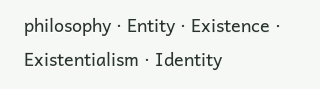philosophy · Entity · Existence · Existentialism · Identity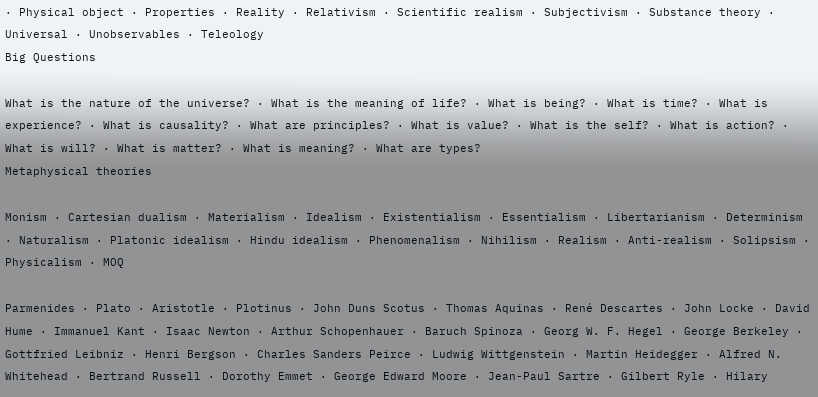· Physical object · Properties · Reality · Relativism · Scientific realism · Subjectivism · Substance theory · Universal · Unobservables · Teleology
Big Questions

What is the nature of the universe? · What is the meaning of life? · What is being? · What is time? · What is experience? · What is causality? · What are principles? · What is value? · What is the self? · What is action? · What is will? · What is matter? · What is meaning? · What are types?
Metaphysical theories

Monism · Cartesian dualism · Materialism · Idealism · Existentialism · Essentialism · Libertarianism · Determinism · Naturalism · Platonic idealism · Hindu idealism · Phenomenalism · Nihilism · Realism · Anti-realism · Solipsism · Physicalism · MOQ

Parmenides · Plato · Aristotle · Plotinus · John Duns Scotus · Thomas Aquinas · René Descartes · John Locke · David Hume · Immanuel Kant · Isaac Newton · Arthur Schopenhauer · Baruch Spinoza · Georg W. F. Hegel · George Berkeley · Gottfried Leibniz · Henri Bergson · Charles Sanders Peirce · Ludwig Wittgenstein · Martin Heidegger · Alfred N. Whitehead · Bertrand Russell · Dorothy Emmet · George Edward Moore · Jean-Paul Sartre · Gilbert Ryle · Hilary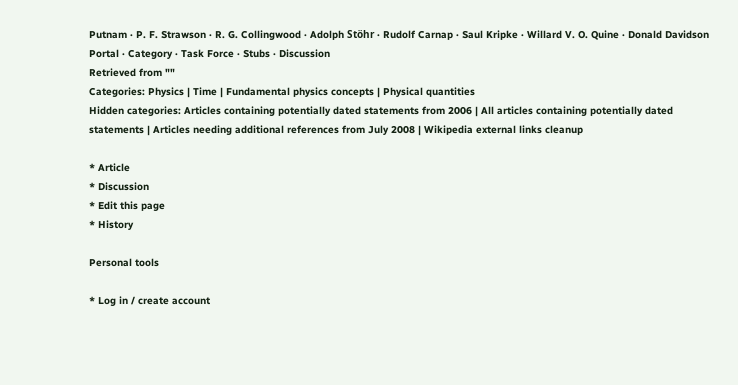Putnam · P. F. Strawson · R. G. Collingwood · Adolph Stöhr · Rudolf Carnap · Saul Kripke · Willard V. O. Quine · Donald Davidson
Portal · Category · Task Force · Stubs · Discussion
Retrieved from ""
Categories: Physics | Time | Fundamental physics concepts | Physical quantities
Hidden categories: Articles containing potentially dated statements from 2006 | All articles containing potentially dated statements | Articles needing additional references from July 2008 | Wikipedia external links cleanup

* Article
* Discussion
* Edit this page
* History

Personal tools

* Log in / create account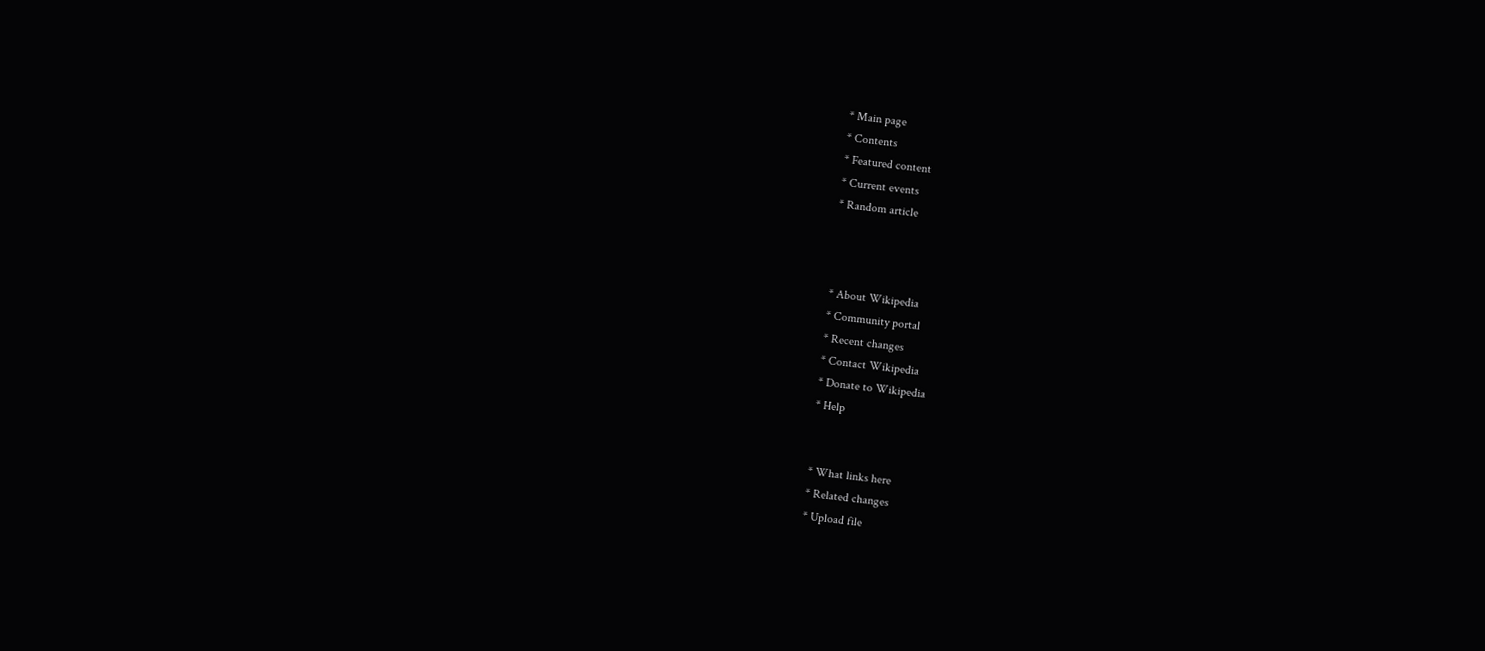* Main page
* Contents
* Featured content
* Current events
* Random article



* About Wikipedia
* Community portal
* Recent changes
* Contact Wikipedia
* Donate to Wikipedia
* Help


* What links here
* Related changes
* Upload file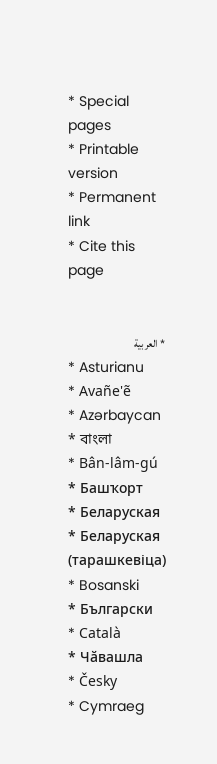* Special pages
* Printable version
* Permanent link
* Cite this page


* العربية
* Asturianu
* Avañe'ẽ
* Azərbaycan
* বাংলা
* Bân-lâm-gú
* Башҡорт
* Беларуская
* Беларуская (тарашкевіца)
* Bosanski
* Български
* Català
* Чӑвашла
* Česky
* Cymraeg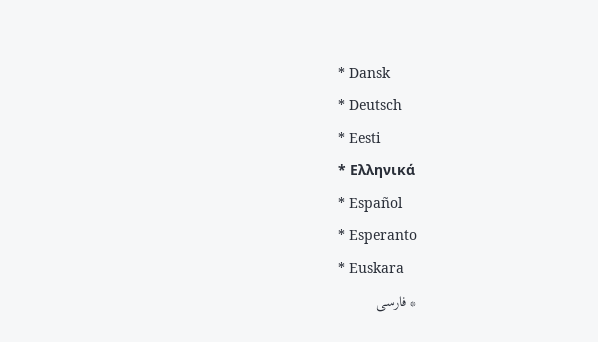* Dansk
* Deutsch
* Eesti
* Ελληνικά
* Español
* Esperanto
* Euskara
* فارسی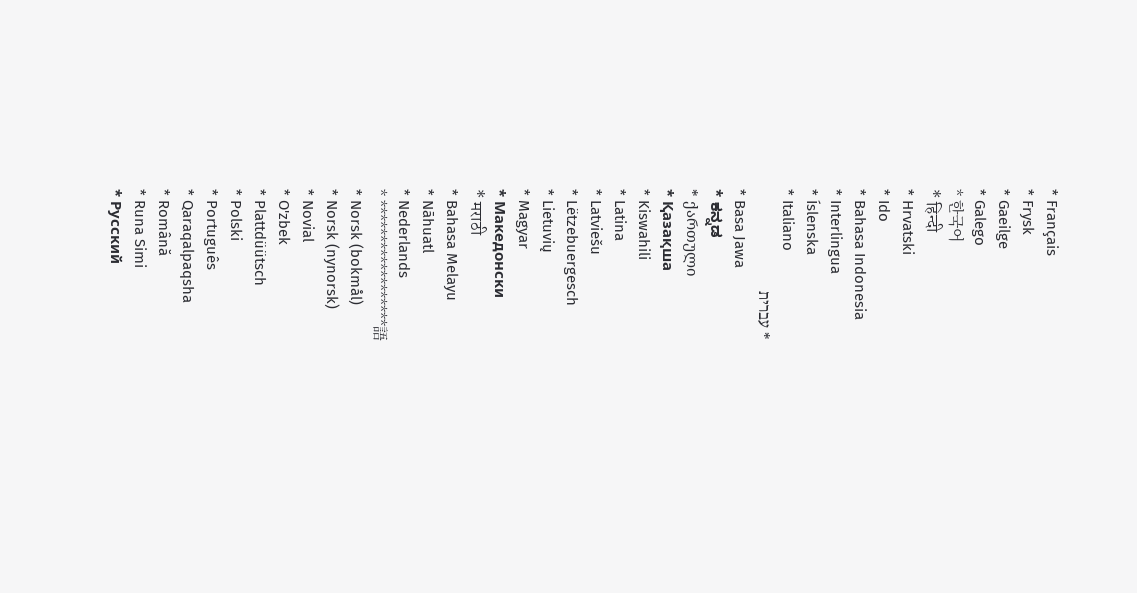* Français
* Frysk
* Gaeilge
* Galego
* 한국어
* हिन्दी
* Hrvatski
* Ido
* Bahasa Indonesia
* Interlingua
* Íslenska
* Italiano
* עברית
* Basa Jawa
* ಕನ್ನಡ
* ქართული
* Қазақша
* Kiswahili
* Latina
* Latviešu
* Lëtzebuergesch
* Lietuvių
* Magyar
* Македонски
* मराठी
* Bahasa Melayu
* Nāhuatl
* Nederlands
* ******************語
* Norsk (bokmål)
* Norsk (nynorsk)
* Novial
* O'zbek
* Plattdüütsch
* Polski
* Português
* Qaraqalpaqsha
* Română
* Runa Simi
* Русский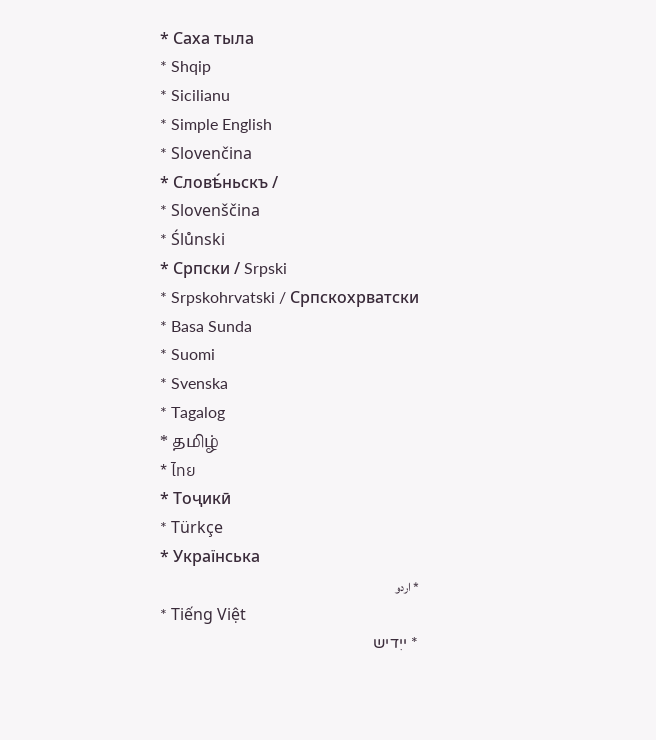* Саха тыла
* Shqip
* Sicilianu
* Simple English
* Slovenčina
* Словѣ́ньскъ /
* Slovenščina
* Ślůnski
* Српски / Srpski
* Srpskohrvatski / Српскохрватски
* Basa Sunda
* Suomi
* Svenska
* Tagalog
* தமிழ்
* ไทย
* Тоҷикӣ
* Türkçe
* Українська
* اردو
* Tiếng Việt
* ייִדיש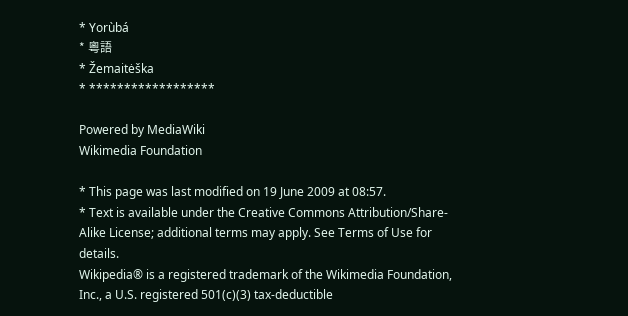* Yorùbá
* 粵語
* Žemaitėška
* ******************

Powered by MediaWiki
Wikimedia Foundation

* This page was last modified on 19 June 2009 at 08:57.
* Text is available under the Creative Commons Attribution/Share-Alike License; additional terms may apply. See Terms of Use for details.
Wikipedia® is a registered trademark of the Wikimedia Foundation, Inc., a U.S. registered 501(c)(3) tax-deductible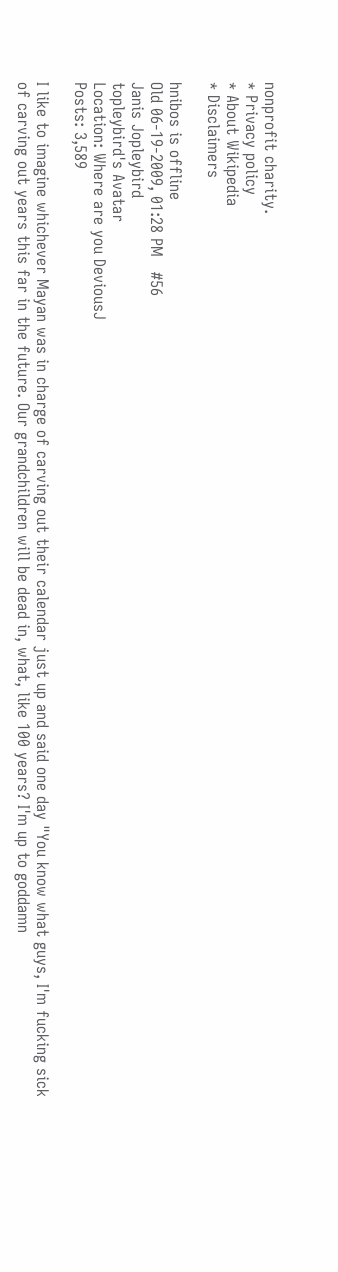nonprofit charity.
* Privacy policy
* About Wikipedia
* Disclaimers

hnibos is offline
Old 06-19-2009, 01:28 PM   #56
Janis Jopleybird
topleybird's Avatar
Location: Where are you DeviousJ
Posts: 3,589

I like to imagine whichever Mayan was in charge of carving out their calendar just up and said one day "You know what guys, I'm fucking sick of carving out years this far in the future. Our grandchildren will be dead in, what, like 100 years? I'm up to goddamn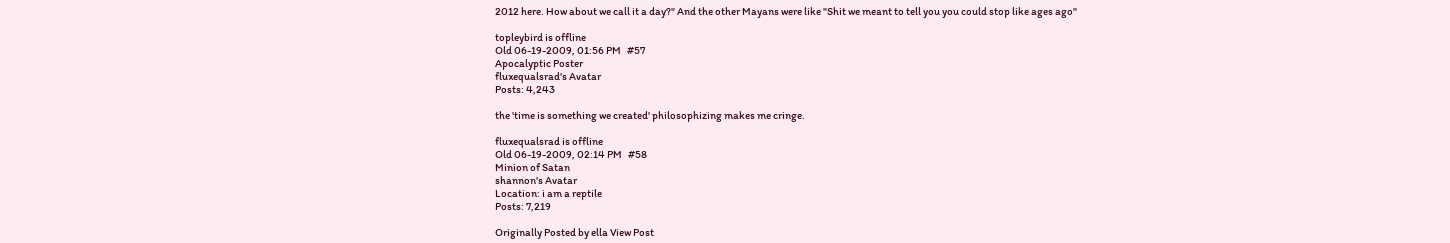2012 here. How about we call it a day?" And the other Mayans were like "Shit we meant to tell you you could stop like ages ago"

topleybird is offline
Old 06-19-2009, 01:56 PM   #57
Apocalyptic Poster
fluxequalsrad's Avatar
Posts: 4,243

the 'time is something we created' philosophizing makes me cringe.

fluxequalsrad is offline
Old 06-19-2009, 02:14 PM   #58
Minion of Satan
shannon's Avatar
Location: i am a reptile
Posts: 7,219

Originally Posted by ella View Post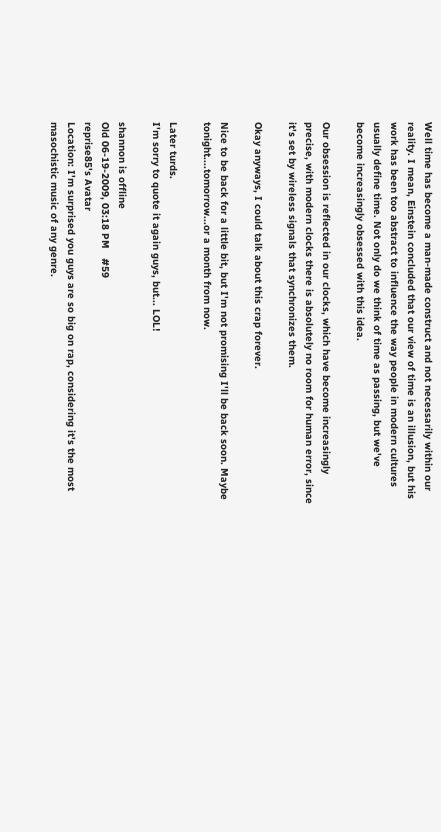Well time has become a man-made construct and not necessarily within our reality. I mean, Einstein concluded that our view of time is an illusion, but his work has been too abstract to influence the way people in modern cultures usually define time. Not only do we think of time as passing, but we've become increasingly obsessed with this idea.

Our obsession is reflected in our clocks, which have become increasingly precise, with modern clocks there is absolutely no room for human error, since it's set by wireless signals that synchronizes them.

Okay anyways, I could talk about this crap forever.

Nice to be back for a little bit, but I'm not promising I'll be back soon. Maybe tonight....tomorrow...or a month from now.

Later turds.
I'm sorry to quote it again guys, but... LOL!

shannon is offline
Old 06-19-2009, 03:18 PM   #59
reprise85's Avatar
Location: I'm surprised you guys are so big on rap, considering it's the most masochistic music of any genre.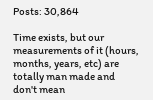Posts: 30,864

Time exists, but our measurements of it (hours, months, years, etc) are totally man made and don't mean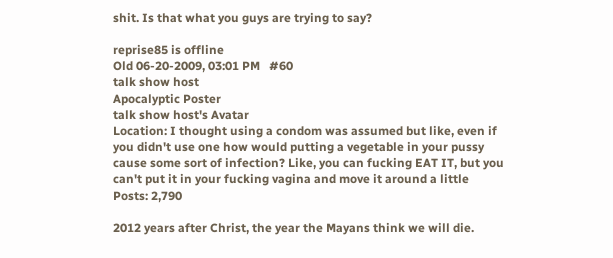shit. Is that what you guys are trying to say?

reprise85 is offline
Old 06-20-2009, 03:01 PM   #60
talk show host
Apocalyptic Poster
talk show host's Avatar
Location: I thought using a condom was assumed but like, even if you didn't use one how would putting a vegetable in your pussy cause some sort of infection? Like, you can fucking EAT IT, but you can't put it in your fucking vagina and move it around a little
Posts: 2,790

2012 years after Christ, the year the Mayans think we will die.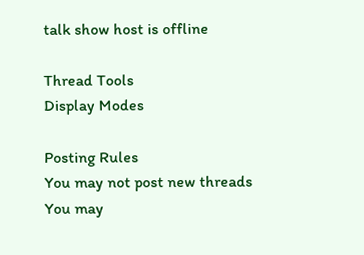talk show host is offline

Thread Tools
Display Modes

Posting Rules
You may not post new threads
You may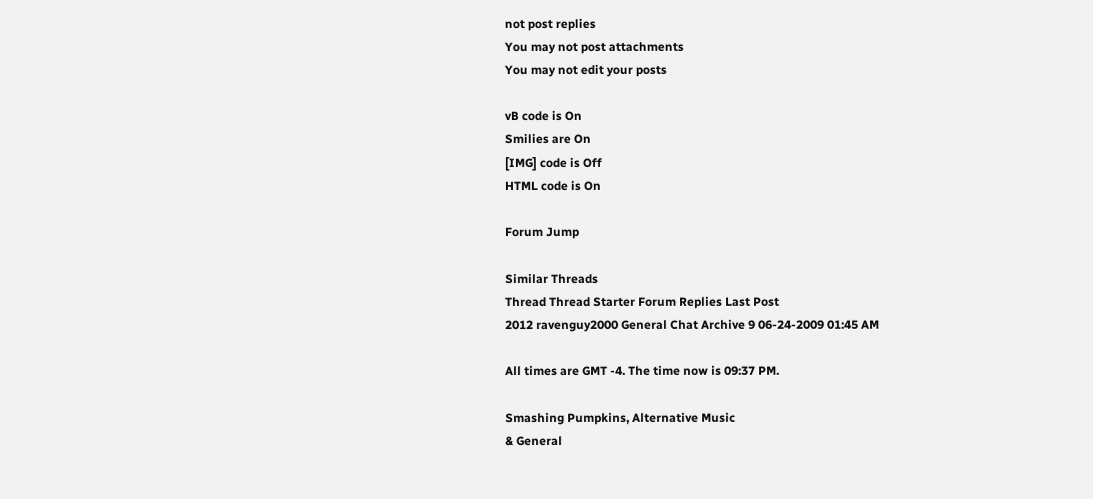not post replies
You may not post attachments
You may not edit your posts

vB code is On
Smilies are On
[IMG] code is Off
HTML code is On

Forum Jump

Similar Threads
Thread Thread Starter Forum Replies Last Post
2012 ravenguy2000 General Chat Archive 9 06-24-2009 01:45 AM

All times are GMT -4. The time now is 09:37 PM.

Smashing Pumpkins, Alternative Music
& General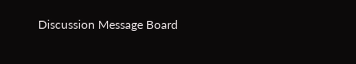Discussion Message Board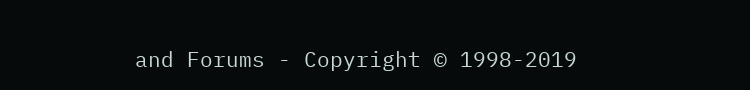and Forums - Copyright © 1998-2019